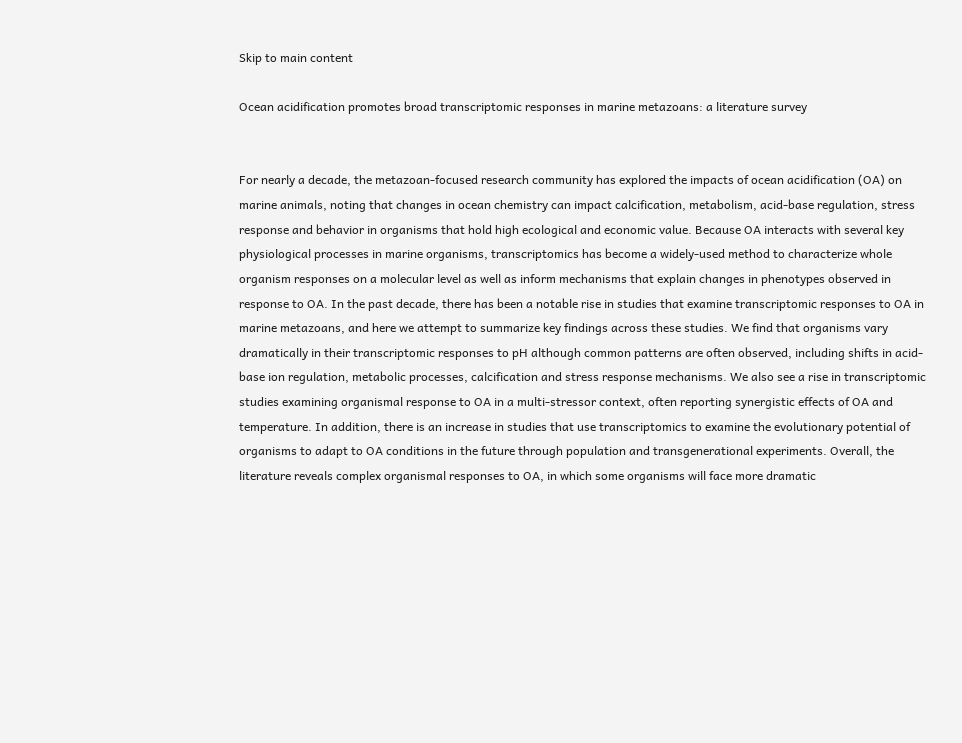Skip to main content

Ocean acidification promotes broad transcriptomic responses in marine metazoans: a literature survey


For nearly a decade, the metazoan-focused research community has explored the impacts of ocean acidification (OA) on marine animals, noting that changes in ocean chemistry can impact calcification, metabolism, acid-base regulation, stress response and behavior in organisms that hold high ecological and economic value. Because OA interacts with several key physiological processes in marine organisms, transcriptomics has become a widely-used method to characterize whole organism responses on a molecular level as well as inform mechanisms that explain changes in phenotypes observed in response to OA. In the past decade, there has been a notable rise in studies that examine transcriptomic responses to OA in marine metazoans, and here we attempt to summarize key findings across these studies. We find that organisms vary dramatically in their transcriptomic responses to pH although common patterns are often observed, including shifts in acid-base ion regulation, metabolic processes, calcification and stress response mechanisms. We also see a rise in transcriptomic studies examining organismal response to OA in a multi-stressor context, often reporting synergistic effects of OA and temperature. In addition, there is an increase in studies that use transcriptomics to examine the evolutionary potential of organisms to adapt to OA conditions in the future through population and transgenerational experiments. Overall, the literature reveals complex organismal responses to OA, in which some organisms will face more dramatic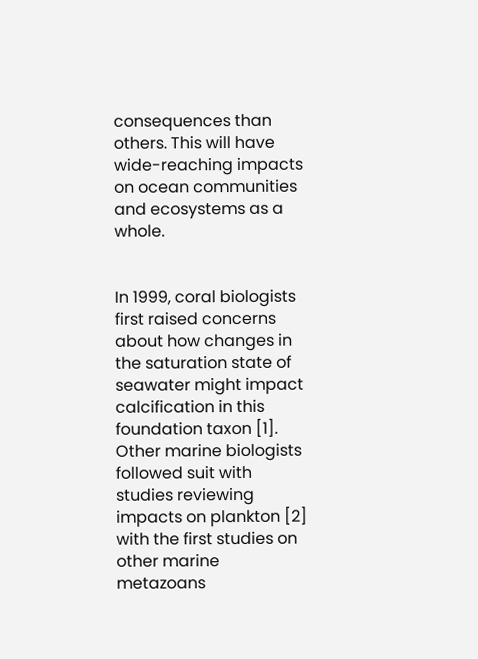consequences than others. This will have wide-reaching impacts on ocean communities and ecosystems as a whole.


In 1999, coral biologists first raised concerns about how changes in the saturation state of seawater might impact calcification in this foundation taxon [1]. Other marine biologists followed suit with studies reviewing impacts on plankton [2] with the first studies on other marine metazoans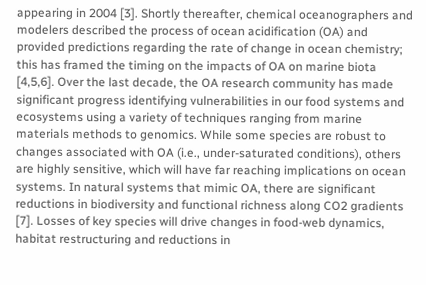appearing in 2004 [3]. Shortly thereafter, chemical oceanographers and modelers described the process of ocean acidification (OA) and provided predictions regarding the rate of change in ocean chemistry; this has framed the timing on the impacts of OA on marine biota [4,5,6]. Over the last decade, the OA research community has made significant progress identifying vulnerabilities in our food systems and ecosystems using a variety of techniques ranging from marine materials methods to genomics. While some species are robust to changes associated with OA (i.e., under-saturated conditions), others are highly sensitive, which will have far reaching implications on ocean systems. In natural systems that mimic OA, there are significant reductions in biodiversity and functional richness along CO2 gradients [7]. Losses of key species will drive changes in food-web dynamics, habitat restructuring and reductions in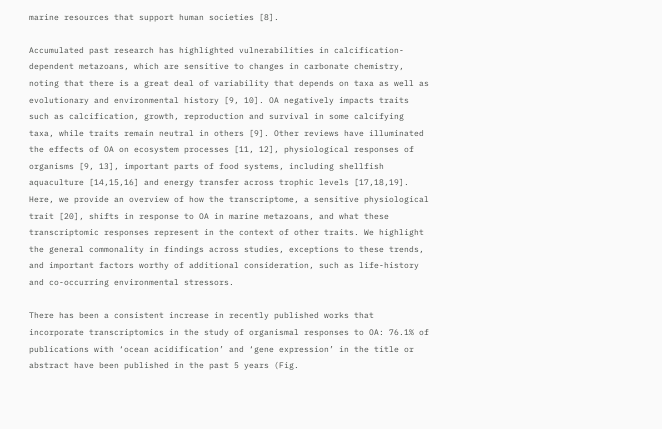marine resources that support human societies [8].

Accumulated past research has highlighted vulnerabilities in calcification-dependent metazoans, which are sensitive to changes in carbonate chemistry, noting that there is a great deal of variability that depends on taxa as well as evolutionary and environmental history [9, 10]. OA negatively impacts traits such as calcification, growth, reproduction and survival in some calcifying taxa, while traits remain neutral in others [9]. Other reviews have illuminated the effects of OA on ecosystem processes [11, 12], physiological responses of organisms [9, 13], important parts of food systems, including shellfish aquaculture [14,15,16] and energy transfer across trophic levels [17,18,19]. Here, we provide an overview of how the transcriptome, a sensitive physiological trait [20], shifts in response to OA in marine metazoans, and what these transcriptomic responses represent in the context of other traits. We highlight the general commonality in findings across studies, exceptions to these trends, and important factors worthy of additional consideration, such as life-history and co-occurring environmental stressors.

There has been a consistent increase in recently published works that incorporate transcriptomics in the study of organismal responses to OA: 76.1% of publications with ‘ocean acidification’ and ‘gene expression’ in the title or abstract have been published in the past 5 years (Fig.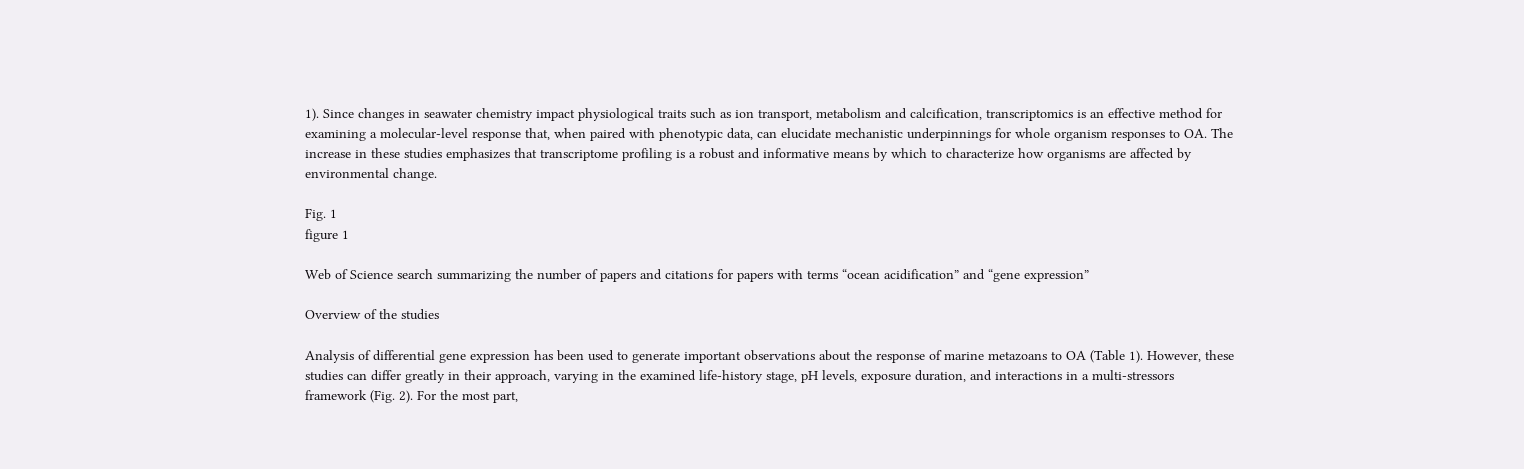1). Since changes in seawater chemistry impact physiological traits such as ion transport, metabolism and calcification, transcriptomics is an effective method for examining a molecular-level response that, when paired with phenotypic data, can elucidate mechanistic underpinnings for whole organism responses to OA. The increase in these studies emphasizes that transcriptome profiling is a robust and informative means by which to characterize how organisms are affected by environmental change.

Fig. 1
figure 1

Web of Science search summarizing the number of papers and citations for papers with terms “ocean acidification” and “gene expression”

Overview of the studies

Analysis of differential gene expression has been used to generate important observations about the response of marine metazoans to OA (Table 1). However, these studies can differ greatly in their approach, varying in the examined life-history stage, pH levels, exposure duration, and interactions in a multi-stressors framework (Fig. 2). For the most part,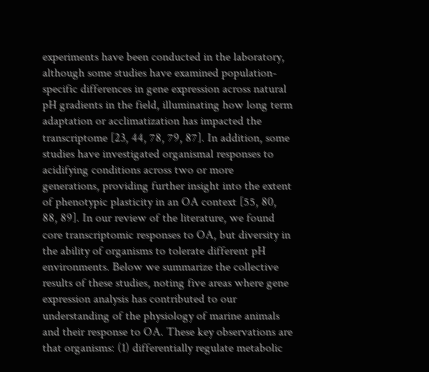experiments have been conducted in the laboratory, although some studies have examined population-specific differences in gene expression across natural pH gradients in the field, illuminating how long term adaptation or acclimatization has impacted the transcriptome [23, 44, 78, 79, 87]. In addition, some studies have investigated organismal responses to acidifying conditions across two or more generations, providing further insight into the extent of phenotypic plasticity in an OA context [55, 80, 88, 89]. In our review of the literature, we found core transcriptomic responses to OA, but diversity in the ability of organisms to tolerate different pH environments. Below we summarize the collective results of these studies, noting five areas where gene expression analysis has contributed to our understanding of the physiology of marine animals and their response to OA. These key observations are that organisms: (1) differentially regulate metabolic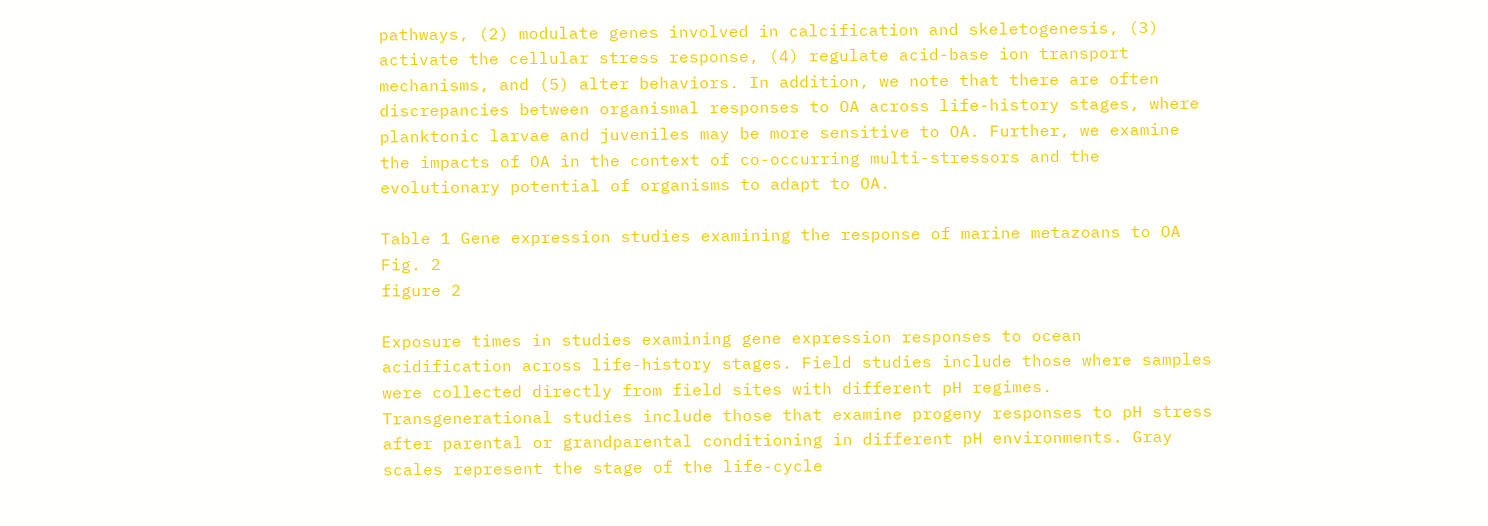pathways, (2) modulate genes involved in calcification and skeletogenesis, (3) activate the cellular stress response, (4) regulate acid-base ion transport mechanisms, and (5) alter behaviors. In addition, we note that there are often discrepancies between organismal responses to OA across life-history stages, where planktonic larvae and juveniles may be more sensitive to OA. Further, we examine the impacts of OA in the context of co-occurring multi-stressors and the evolutionary potential of organisms to adapt to OA.

Table 1 Gene expression studies examining the response of marine metazoans to OA
Fig. 2
figure 2

Exposure times in studies examining gene expression responses to ocean acidification across life-history stages. Field studies include those where samples were collected directly from field sites with different pH regimes. Transgenerational studies include those that examine progeny responses to pH stress after parental or grandparental conditioning in different pH environments. Gray scales represent the stage of the life-cycle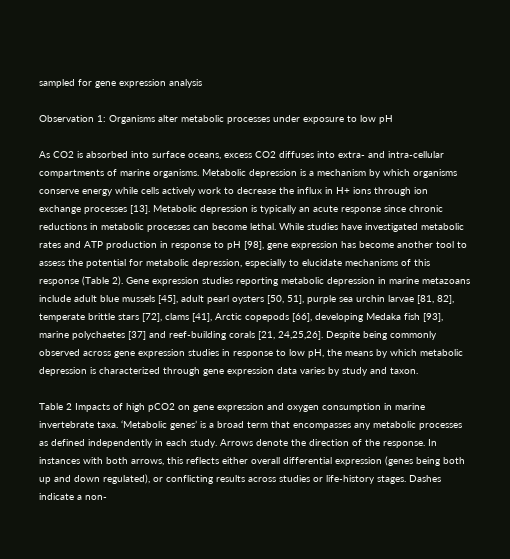sampled for gene expression analysis

Observation 1: Organisms alter metabolic processes under exposure to low pH

As CO2 is absorbed into surface oceans, excess CO2 diffuses into extra- and intra-cellular compartments of marine organisms. Metabolic depression is a mechanism by which organisms conserve energy while cells actively work to decrease the influx in H+ ions through ion exchange processes [13]. Metabolic depression is typically an acute response since chronic reductions in metabolic processes can become lethal. While studies have investigated metabolic rates and ATP production in response to pH [98], gene expression has become another tool to assess the potential for metabolic depression, especially to elucidate mechanisms of this response (Table 2). Gene expression studies reporting metabolic depression in marine metazoans include adult blue mussels [45], adult pearl oysters [50, 51], purple sea urchin larvae [81, 82], temperate brittle stars [72], clams [41], Arctic copepods [66], developing Medaka fish [93], marine polychaetes [37] and reef-building corals [21, 24,25,26]. Despite being commonly observed across gene expression studies in response to low pH, the means by which metabolic depression is characterized through gene expression data varies by study and taxon.

Table 2 Impacts of high pCO2 on gene expression and oxygen consumption in marine invertebrate taxa. ‘Metabolic genes’ is a broad term that encompasses any metabolic processes as defined independently in each study. Arrows denote the direction of the response. In instances with both arrows, this reflects either overall differential expression (genes being both up and down regulated), or conflicting results across studies or life-history stages. Dashes indicate a non-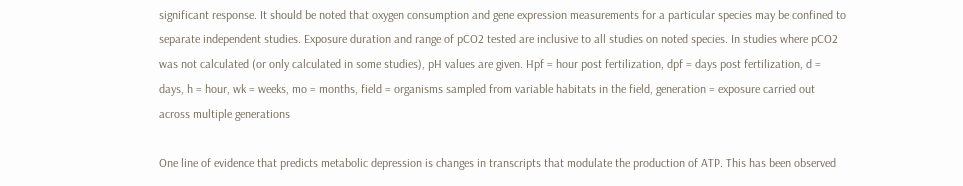significant response. It should be noted that oxygen consumption and gene expression measurements for a particular species may be confined to separate independent studies. Exposure duration and range of pCO2 tested are inclusive to all studies on noted species. In studies where pCO2 was not calculated (or only calculated in some studies), pH values are given. Hpf = hour post fertilization, dpf = days post fertilization, d = days, h = hour, wk = weeks, mo = months, field = organisms sampled from variable habitats in the field, generation = exposure carried out across multiple generations

One line of evidence that predicts metabolic depression is changes in transcripts that modulate the production of ATP. This has been observed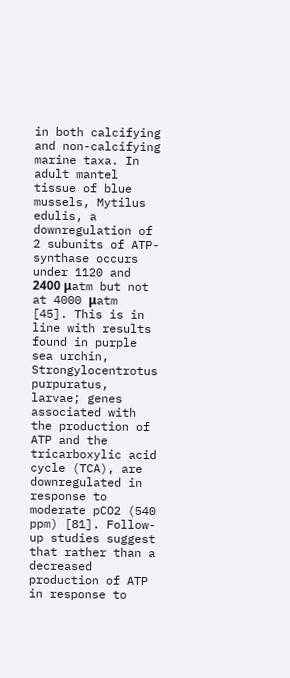in both calcifying and non-calcifying marine taxa. In adult mantel tissue of blue mussels, Mytilus edulis, a downregulation of 2 subunits of ATP-synthase occurs under 1120 and 2400 μatm but not at 4000 μatm [45]. This is in line with results found in purple sea urchin, Strongylocentrotus purpuratus, larvae; genes associated with the production of ATP and the tricarboxylic acid cycle (TCA), are downregulated in response to moderate pCO2 (540 ppm) [81]. Follow-up studies suggest that rather than a decreased production of ATP in response to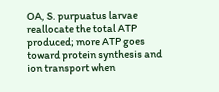OA, S. purpuatus larvae reallocate the total ATP produced; more ATP goes toward protein synthesis and ion transport when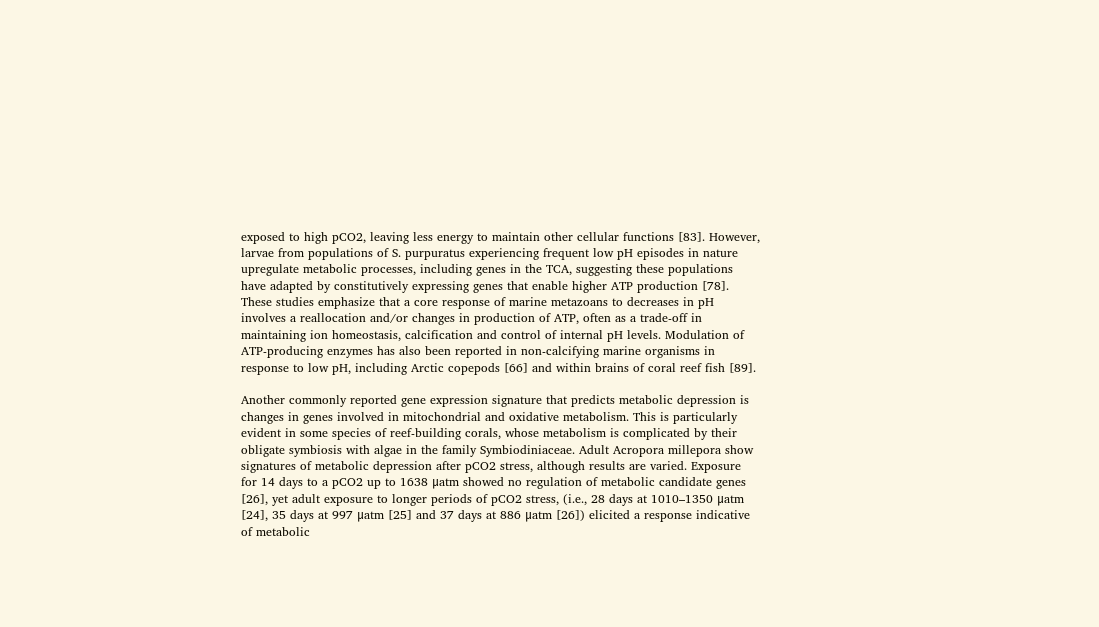exposed to high pCO2, leaving less energy to maintain other cellular functions [83]. However, larvae from populations of S. purpuratus experiencing frequent low pH episodes in nature upregulate metabolic processes, including genes in the TCA, suggesting these populations have adapted by constitutively expressing genes that enable higher ATP production [78]. These studies emphasize that a core response of marine metazoans to decreases in pH involves a reallocation and/or changes in production of ATP, often as a trade-off in maintaining ion homeostasis, calcification and control of internal pH levels. Modulation of ATP-producing enzymes has also been reported in non-calcifying marine organisms in response to low pH, including Arctic copepods [66] and within brains of coral reef fish [89].

Another commonly reported gene expression signature that predicts metabolic depression is changes in genes involved in mitochondrial and oxidative metabolism. This is particularly evident in some species of reef-building corals, whose metabolism is complicated by their obligate symbiosis with algae in the family Symbiodiniaceae. Adult Acropora millepora show signatures of metabolic depression after pCO2 stress, although results are varied. Exposure for 14 days to a pCO2 up to 1638 μatm showed no regulation of metabolic candidate genes [26], yet adult exposure to longer periods of pCO2 stress, (i.e., 28 days at 1010–1350 μatm [24], 35 days at 997 μatm [25] and 37 days at 886 μatm [26]) elicited a response indicative of metabolic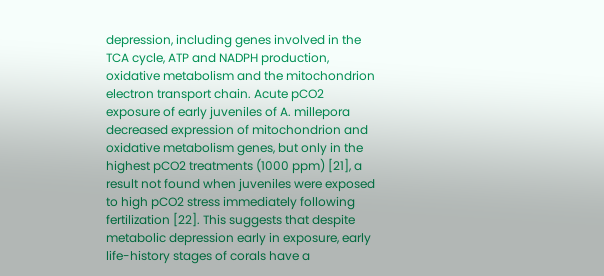depression, including genes involved in the TCA cycle, ATP and NADPH production, oxidative metabolism and the mitochondrion electron transport chain. Acute pCO2 exposure of early juveniles of A. millepora decreased expression of mitochondrion and oxidative metabolism genes, but only in the highest pCO2 treatments (1000 ppm) [21], a result not found when juveniles were exposed to high pCO2 stress immediately following fertilization [22]. This suggests that despite metabolic depression early in exposure, early life-history stages of corals have a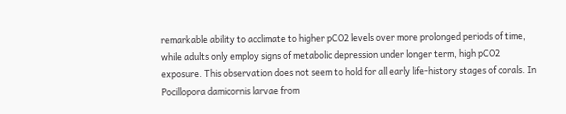remarkable ability to acclimate to higher pCO2 levels over more prolonged periods of time, while adults only employ signs of metabolic depression under longer term, high pCO2 exposure. This observation does not seem to hold for all early life-history stages of corals. In Pocillopora damicornis larvae from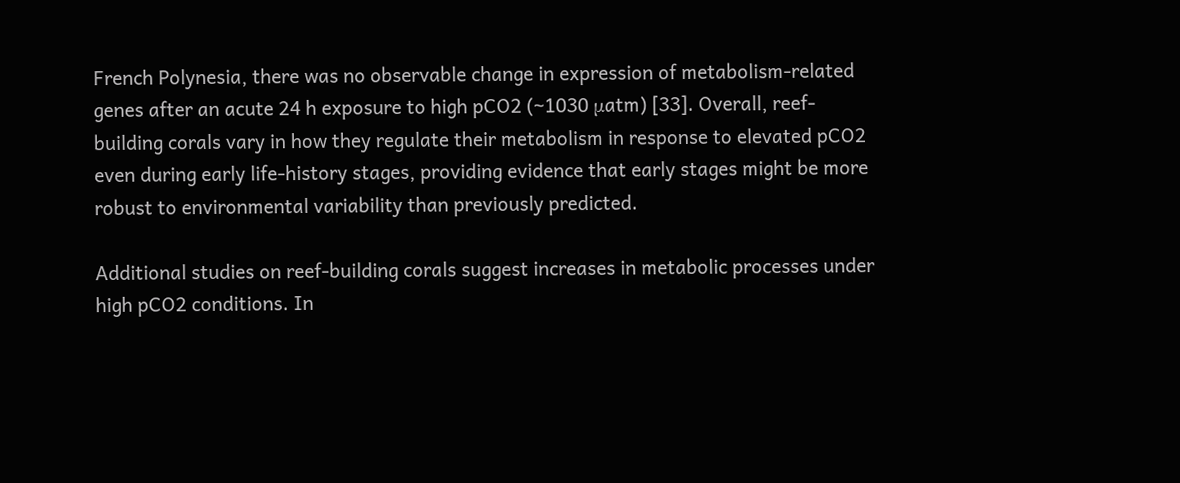French Polynesia, there was no observable change in expression of metabolism-related genes after an acute 24 h exposure to high pCO2 (~1030 μatm) [33]. Overall, reef-building corals vary in how they regulate their metabolism in response to elevated pCO2 even during early life-history stages, providing evidence that early stages might be more robust to environmental variability than previously predicted.

Additional studies on reef-building corals suggest increases in metabolic processes under high pCO2 conditions. In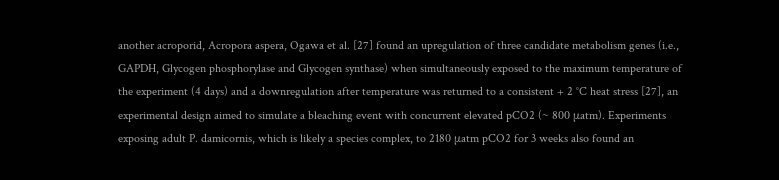another acroporid, Acropora aspera, Ogawa et al. [27] found an upregulation of three candidate metabolism genes (i.e., GAPDH, Glycogen phosphorylase and Glycogen synthase) when simultaneously exposed to the maximum temperature of the experiment (4 days) and a downregulation after temperature was returned to a consistent + 2 °C heat stress [27], an experimental design aimed to simulate a bleaching event with concurrent elevated pCO2 (~ 800 μatm). Experiments exposing adult P. damicornis, which is likely a species complex, to 2180 μatm pCO2 for 3 weeks also found an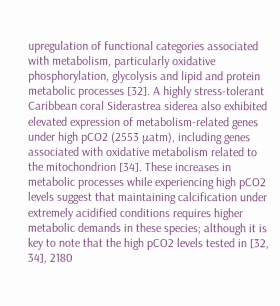upregulation of functional categories associated with metabolism, particularly oxidative phosphorylation, glycolysis and lipid and protein metabolic processes [32]. A highly stress-tolerant Caribbean coral Siderastrea siderea also exhibited elevated expression of metabolism-related genes under high pCO2 (2553 μatm), including genes associated with oxidative metabolism related to the mitochondrion [34]. These increases in metabolic processes while experiencing high pCO2 levels suggest that maintaining calcification under extremely acidified conditions requires higher metabolic demands in these species; although it is key to note that the high pCO2 levels tested in [32, 34], 2180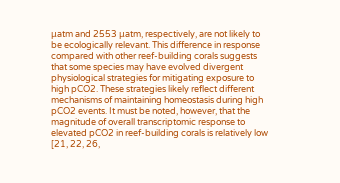μatm and 2553 μatm, respectively, are not likely to be ecologically relevant. This difference in response compared with other reef-building corals suggests that some species may have evolved divergent physiological strategies for mitigating exposure to high pCO2. These strategies likely reflect different mechanisms of maintaining homeostasis during high pCO2 events. It must be noted, however, that the magnitude of overall transcriptomic response to elevated pCO2 in reef-building corals is relatively low [21, 22, 26,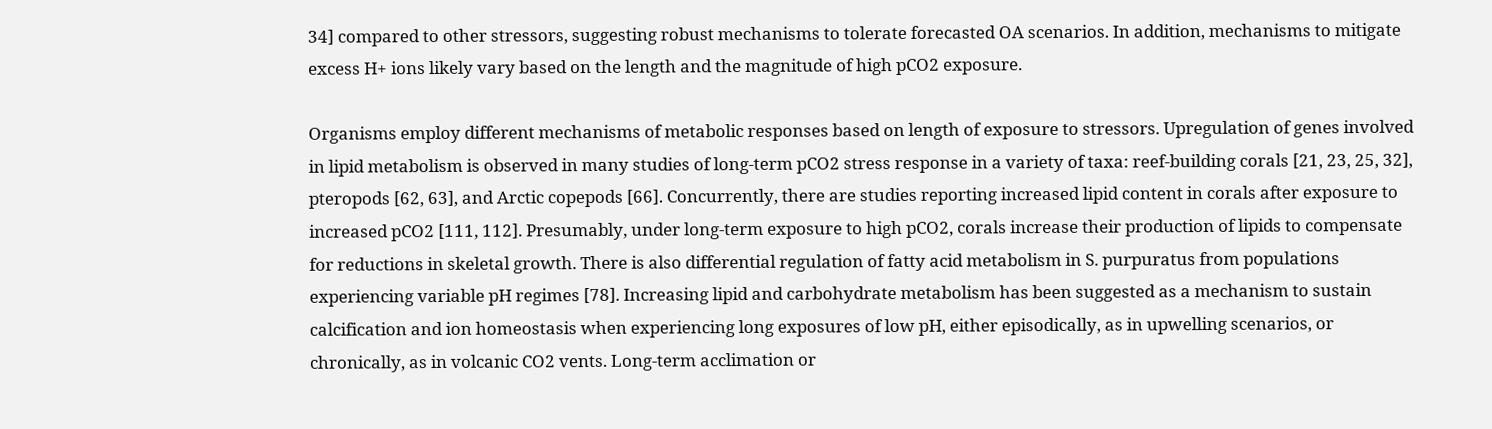34] compared to other stressors, suggesting robust mechanisms to tolerate forecasted OA scenarios. In addition, mechanisms to mitigate excess H+ ions likely vary based on the length and the magnitude of high pCO2 exposure.

Organisms employ different mechanisms of metabolic responses based on length of exposure to stressors. Upregulation of genes involved in lipid metabolism is observed in many studies of long-term pCO2 stress response in a variety of taxa: reef-building corals [21, 23, 25, 32], pteropods [62, 63], and Arctic copepods [66]. Concurrently, there are studies reporting increased lipid content in corals after exposure to increased pCO2 [111, 112]. Presumably, under long-term exposure to high pCO2, corals increase their production of lipids to compensate for reductions in skeletal growth. There is also differential regulation of fatty acid metabolism in S. purpuratus from populations experiencing variable pH regimes [78]. Increasing lipid and carbohydrate metabolism has been suggested as a mechanism to sustain calcification and ion homeostasis when experiencing long exposures of low pH, either episodically, as in upwelling scenarios, or chronically, as in volcanic CO2 vents. Long-term acclimation or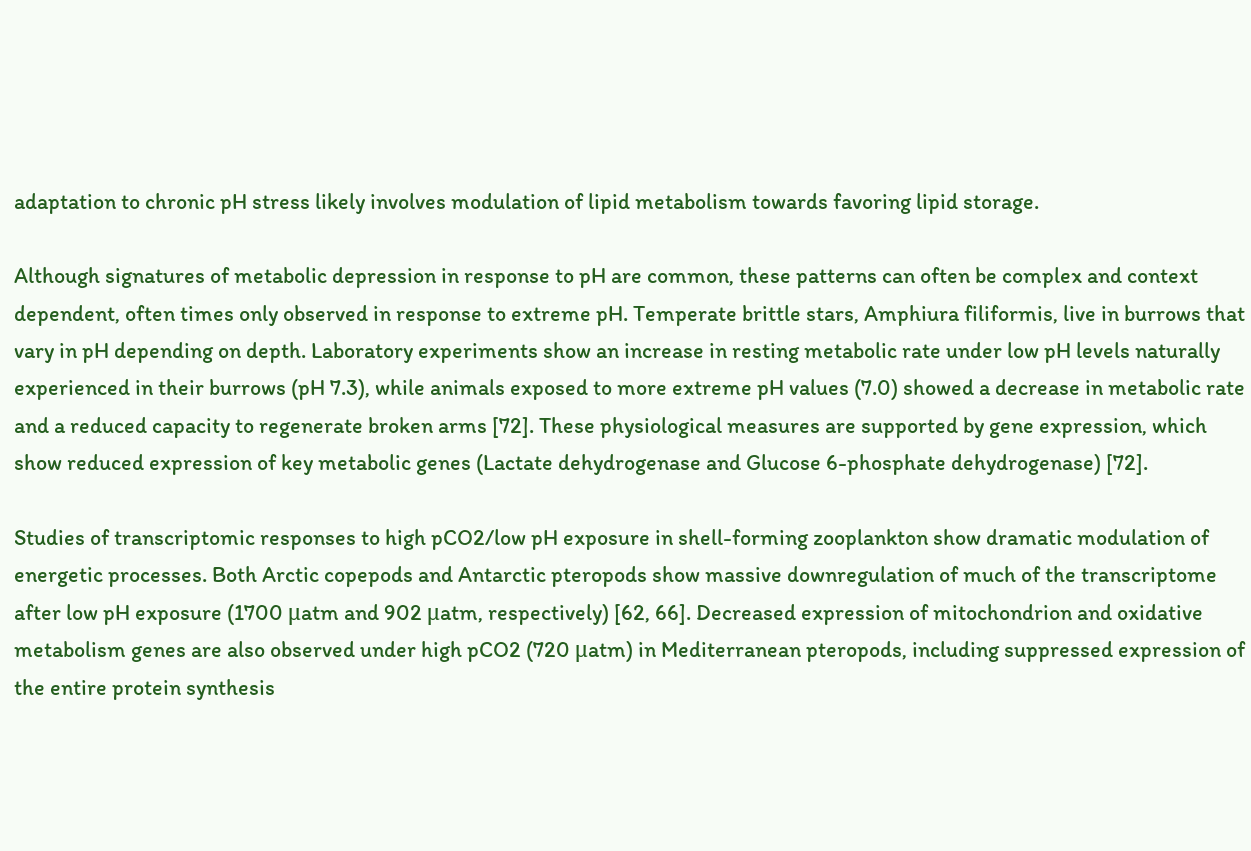adaptation to chronic pH stress likely involves modulation of lipid metabolism towards favoring lipid storage.

Although signatures of metabolic depression in response to pH are common, these patterns can often be complex and context dependent, often times only observed in response to extreme pH. Temperate brittle stars, Amphiura filiformis, live in burrows that vary in pH depending on depth. Laboratory experiments show an increase in resting metabolic rate under low pH levels naturally experienced in their burrows (pH 7.3), while animals exposed to more extreme pH values (7.0) showed a decrease in metabolic rate and a reduced capacity to regenerate broken arms [72]. These physiological measures are supported by gene expression, which show reduced expression of key metabolic genes (Lactate dehydrogenase and Glucose 6-phosphate dehydrogenase) [72].

Studies of transcriptomic responses to high pCO2/low pH exposure in shell-forming zooplankton show dramatic modulation of energetic processes. Both Arctic copepods and Antarctic pteropods show massive downregulation of much of the transcriptome after low pH exposure (1700 μatm and 902 μatm, respectively) [62, 66]. Decreased expression of mitochondrion and oxidative metabolism genes are also observed under high pCO2 (720 μatm) in Mediterranean pteropods, including suppressed expression of the entire protein synthesis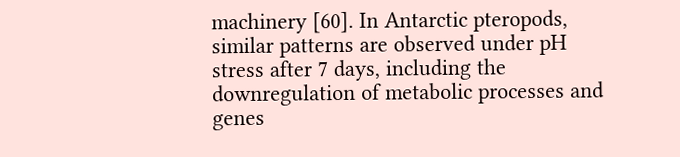machinery [60]. In Antarctic pteropods, similar patterns are observed under pH stress after 7 days, including the downregulation of metabolic processes and genes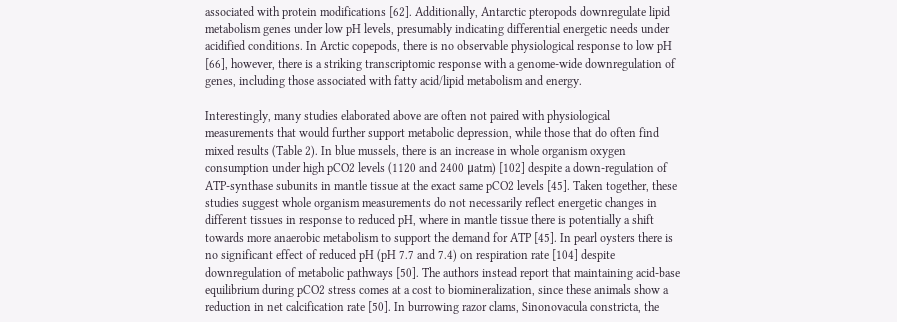associated with protein modifications [62]. Additionally, Antarctic pteropods downregulate lipid metabolism genes under low pH levels, presumably indicating differential energetic needs under acidified conditions. In Arctic copepods, there is no observable physiological response to low pH [66], however, there is a striking transcriptomic response with a genome-wide downregulation of genes, including those associated with fatty acid/lipid metabolism and energy.

Interestingly, many studies elaborated above are often not paired with physiological measurements that would further support metabolic depression, while those that do often find mixed results (Table 2). In blue mussels, there is an increase in whole organism oxygen consumption under high pCO2 levels (1120 and 2400 μatm) [102] despite a down-regulation of ATP-synthase subunits in mantle tissue at the exact same pCO2 levels [45]. Taken together, these studies suggest whole organism measurements do not necessarily reflect energetic changes in different tissues in response to reduced pH, where in mantle tissue there is potentially a shift towards more anaerobic metabolism to support the demand for ATP [45]. In pearl oysters there is no significant effect of reduced pH (pH 7.7 and 7.4) on respiration rate [104] despite downregulation of metabolic pathways [50]. The authors instead report that maintaining acid-base equilibrium during pCO2 stress comes at a cost to biomineralization, since these animals show a reduction in net calcification rate [50]. In burrowing razor clams, Sinonovacula constricta, the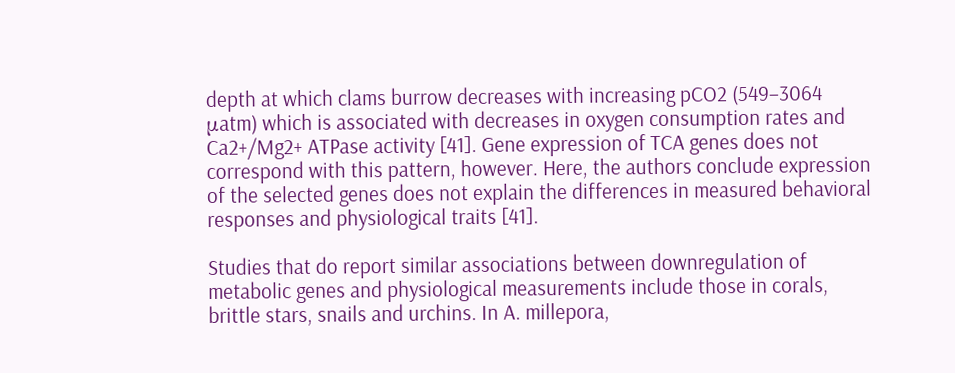depth at which clams burrow decreases with increasing pCO2 (549–3064 μatm) which is associated with decreases in oxygen consumption rates and Ca2+/Mg2+ ATPase activity [41]. Gene expression of TCA genes does not correspond with this pattern, however. Here, the authors conclude expression of the selected genes does not explain the differences in measured behavioral responses and physiological traits [41].

Studies that do report similar associations between downregulation of metabolic genes and physiological measurements include those in corals, brittle stars, snails and urchins. In A. millepora,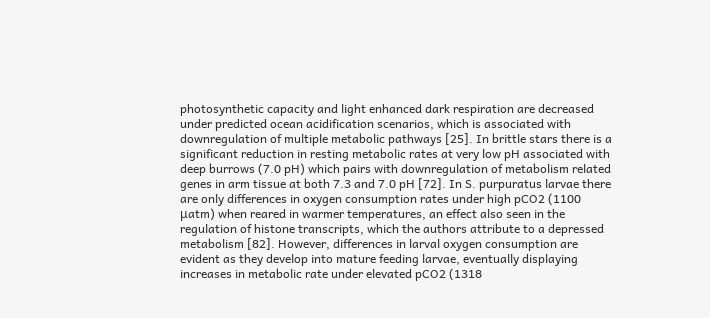photosynthetic capacity and light enhanced dark respiration are decreased under predicted ocean acidification scenarios, which is associated with downregulation of multiple metabolic pathways [25]. In brittle stars there is a significant reduction in resting metabolic rates at very low pH associated with deep burrows (7.0 pH) which pairs with downregulation of metabolism related genes in arm tissue at both 7.3 and 7.0 pH [72]. In S. purpuratus larvae there are only differences in oxygen consumption rates under high pCO2 (1100 μatm) when reared in warmer temperatures, an effect also seen in the regulation of histone transcripts, which the authors attribute to a depressed metabolism [82]. However, differences in larval oxygen consumption are evident as they develop into mature feeding larvae, eventually displaying increases in metabolic rate under elevated pCO2 (1318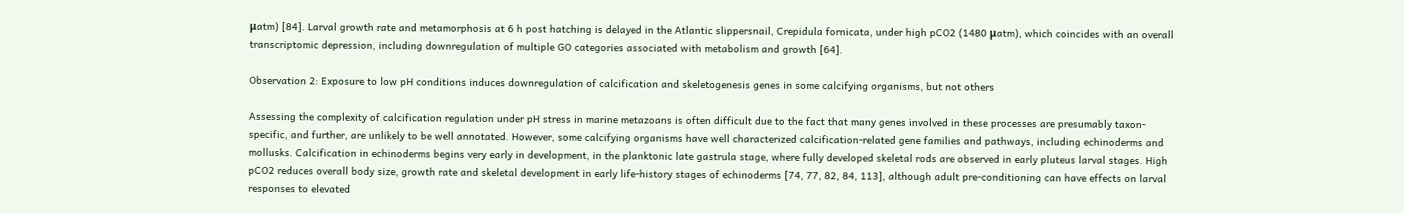μatm) [84]. Larval growth rate and metamorphosis at 6 h post hatching is delayed in the Atlantic slippersnail, Crepidula fornicata, under high pCO2 (1480 μatm), which coincides with an overall transcriptomic depression, including downregulation of multiple GO categories associated with metabolism and growth [64].

Observation 2: Exposure to low pH conditions induces downregulation of calcification and skeletogenesis genes in some calcifying organisms, but not others

Assessing the complexity of calcification regulation under pH stress in marine metazoans is often difficult due to the fact that many genes involved in these processes are presumably taxon-specific, and further, are unlikely to be well annotated. However, some calcifying organisms have well characterized calcification-related gene families and pathways, including echinoderms and mollusks. Calcification in echinoderms begins very early in development, in the planktonic late gastrula stage, where fully developed skeletal rods are observed in early pluteus larval stages. High pCO2 reduces overall body size, growth rate and skeletal development in early life-history stages of echinoderms [74, 77, 82, 84, 113], although adult pre-conditioning can have effects on larval responses to elevated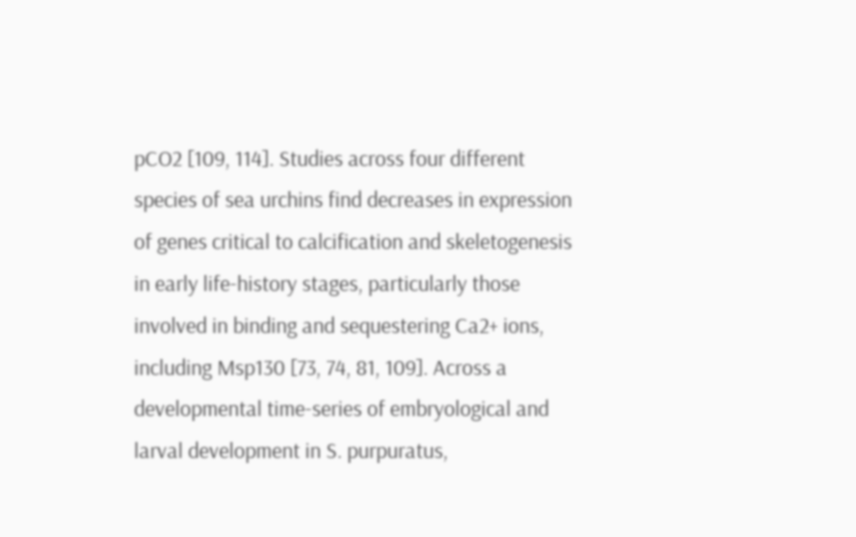pCO2 [109, 114]. Studies across four different species of sea urchins find decreases in expression of genes critical to calcification and skeletogenesis in early life-history stages, particularly those involved in binding and sequestering Ca2+ ions, including Msp130 [73, 74, 81, 109]. Across a developmental time-series of embryological and larval development in S. purpuratus,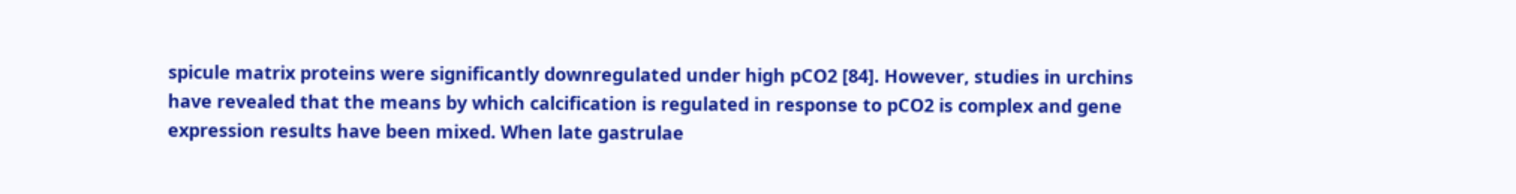spicule matrix proteins were significantly downregulated under high pCO2 [84]. However, studies in urchins have revealed that the means by which calcification is regulated in response to pCO2 is complex and gene expression results have been mixed. When late gastrulae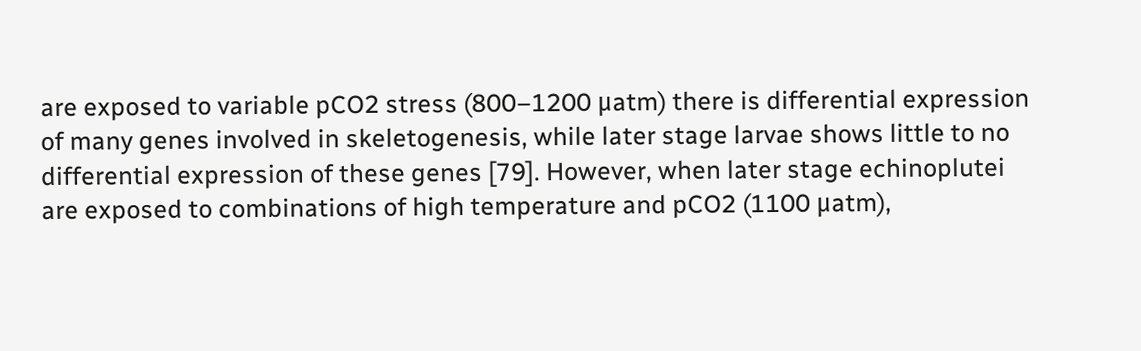are exposed to variable pCO2 stress (800–1200 μatm) there is differential expression of many genes involved in skeletogenesis, while later stage larvae shows little to no differential expression of these genes [79]. However, when later stage echinoplutei are exposed to combinations of high temperature and pCO2 (1100 μatm),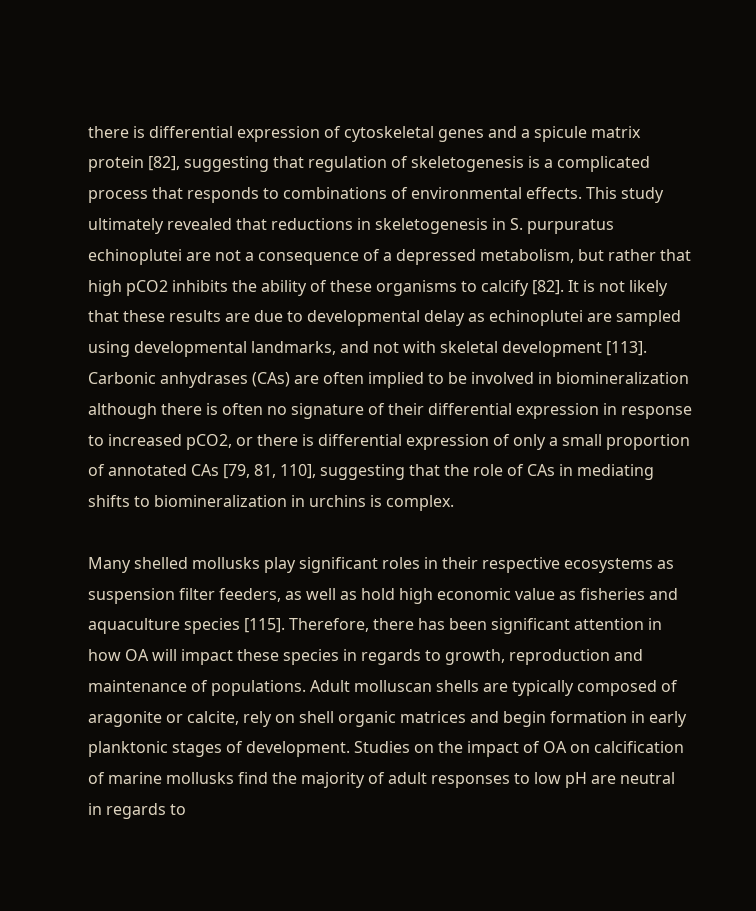there is differential expression of cytoskeletal genes and a spicule matrix protein [82], suggesting that regulation of skeletogenesis is a complicated process that responds to combinations of environmental effects. This study ultimately revealed that reductions in skeletogenesis in S. purpuratus echinoplutei are not a consequence of a depressed metabolism, but rather that high pCO2 inhibits the ability of these organisms to calcify [82]. It is not likely that these results are due to developmental delay as echinoplutei are sampled using developmental landmarks, and not with skeletal development [113]. Carbonic anhydrases (CAs) are often implied to be involved in biomineralization although there is often no signature of their differential expression in response to increased pCO2, or there is differential expression of only a small proportion of annotated CAs [79, 81, 110], suggesting that the role of CAs in mediating shifts to biomineralization in urchins is complex.

Many shelled mollusks play significant roles in their respective ecosystems as suspension filter feeders, as well as hold high economic value as fisheries and aquaculture species [115]. Therefore, there has been significant attention in how OA will impact these species in regards to growth, reproduction and maintenance of populations. Adult molluscan shells are typically composed of aragonite or calcite, rely on shell organic matrices and begin formation in early planktonic stages of development. Studies on the impact of OA on calcification of marine mollusks find the majority of adult responses to low pH are neutral in regards to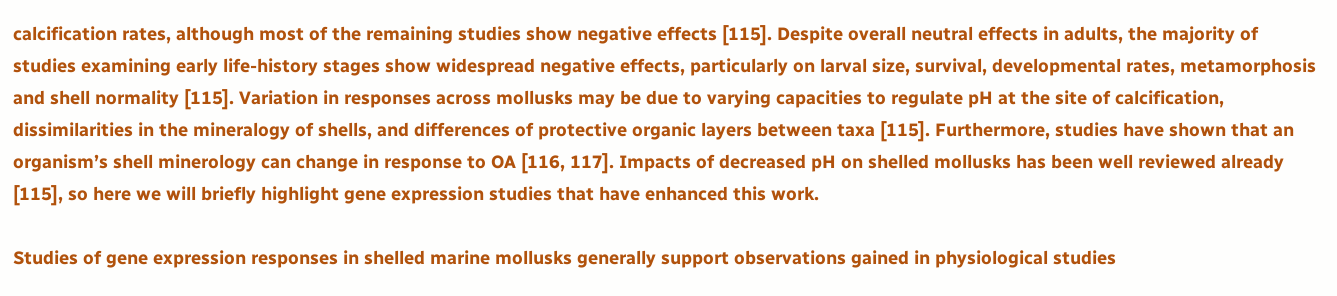calcification rates, although most of the remaining studies show negative effects [115]. Despite overall neutral effects in adults, the majority of studies examining early life-history stages show widespread negative effects, particularly on larval size, survival, developmental rates, metamorphosis and shell normality [115]. Variation in responses across mollusks may be due to varying capacities to regulate pH at the site of calcification, dissimilarities in the mineralogy of shells, and differences of protective organic layers between taxa [115]. Furthermore, studies have shown that an organism’s shell minerology can change in response to OA [116, 117]. Impacts of decreased pH on shelled mollusks has been well reviewed already [115], so here we will briefly highlight gene expression studies that have enhanced this work.

Studies of gene expression responses in shelled marine mollusks generally support observations gained in physiological studies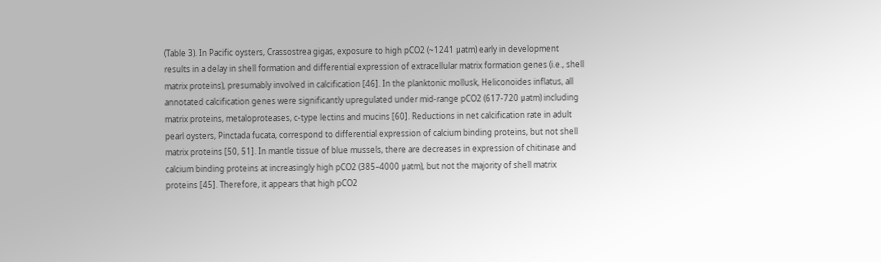(Table 3). In Pacific oysters, Crassostrea gigas, exposure to high pCO2 (~1241 μatm) early in development results in a delay in shell formation and differential expression of extracellular matrix formation genes (i.e., shell matrix proteins), presumably involved in calcification [46]. In the planktonic mollusk, Heliconoides inflatus, all annotated calcification genes were significantly upregulated under mid-range pCO2 (617-720 μatm) including matrix proteins, metaloproteases, c-type lectins and mucins [60]. Reductions in net calcification rate in adult pearl oysters, Pinctada fucata, correspond to differential expression of calcium binding proteins, but not shell matrix proteins [50, 51]. In mantle tissue of blue mussels, there are decreases in expression of chitinase and calcium binding proteins at increasingly high pCO2 (385–4000 μatm), but not the majority of shell matrix proteins [45]. Therefore, it appears that high pCO2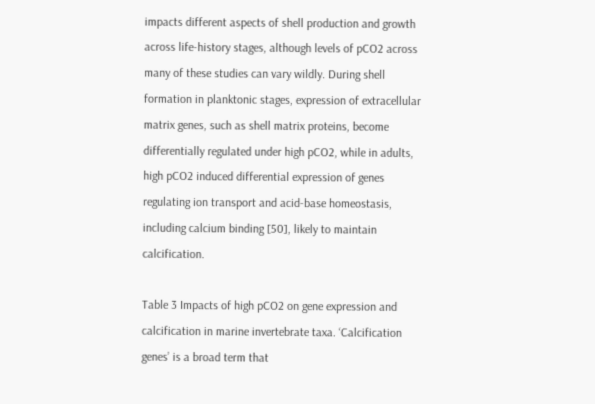impacts different aspects of shell production and growth across life-history stages, although levels of pCO2 across many of these studies can vary wildly. During shell formation in planktonic stages, expression of extracellular matrix genes, such as shell matrix proteins, become differentially regulated under high pCO2, while in adults, high pCO2 induced differential expression of genes regulating ion transport and acid-base homeostasis, including calcium binding [50], likely to maintain calcification.

Table 3 Impacts of high pCO2 on gene expression and calcification in marine invertebrate taxa. ‘Calcification genes’ is a broad term that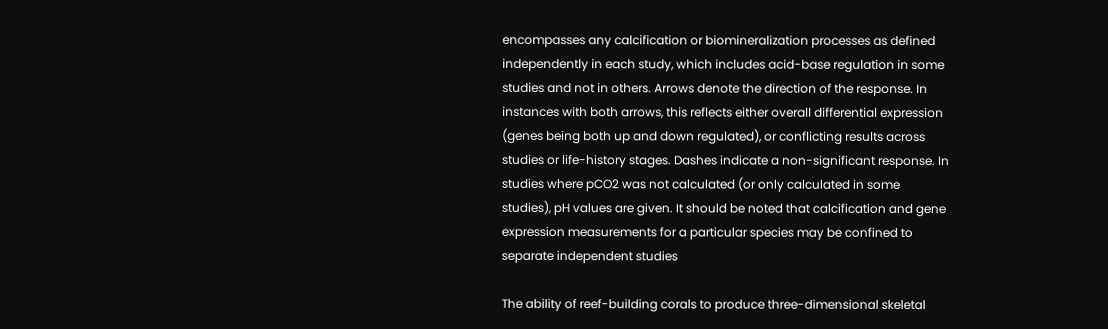encompasses any calcification or biomineralization processes as defined independently in each study, which includes acid-base regulation in some studies and not in others. Arrows denote the direction of the response. In instances with both arrows, this reflects either overall differential expression (genes being both up and down regulated), or conflicting results across studies or life-history stages. Dashes indicate a non-significant response. In studies where pCO2 was not calculated (or only calculated in some studies), pH values are given. It should be noted that calcification and gene expression measurements for a particular species may be confined to separate independent studies

The ability of reef-building corals to produce three-dimensional skeletal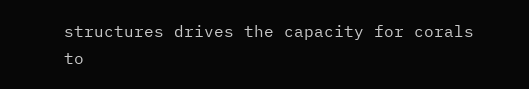structures drives the capacity for corals to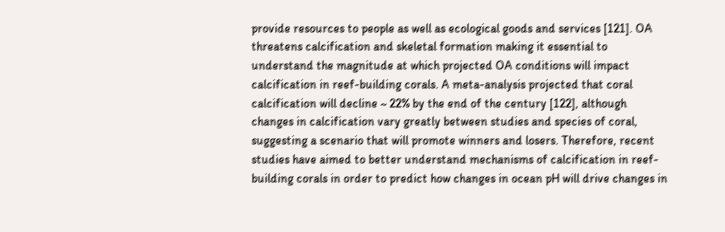provide resources to people as well as ecological goods and services [121]. OA threatens calcification and skeletal formation making it essential to understand the magnitude at which projected OA conditions will impact calcification in reef-building corals. A meta-analysis projected that coral calcification will decline ~ 22% by the end of the century [122], although changes in calcification vary greatly between studies and species of coral, suggesting a scenario that will promote winners and losers. Therefore, recent studies have aimed to better understand mechanisms of calcification in reef-building corals in order to predict how changes in ocean pH will drive changes in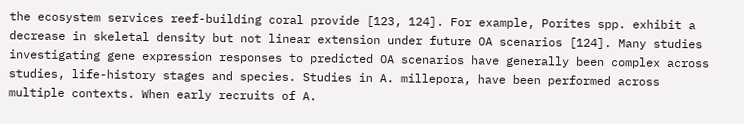the ecosystem services reef-building coral provide [123, 124]. For example, Porites spp. exhibit a decrease in skeletal density but not linear extension under future OA scenarios [124]. Many studies investigating gene expression responses to predicted OA scenarios have generally been complex across studies, life-history stages and species. Studies in A. millepora, have been performed across multiple contexts. When early recruits of A.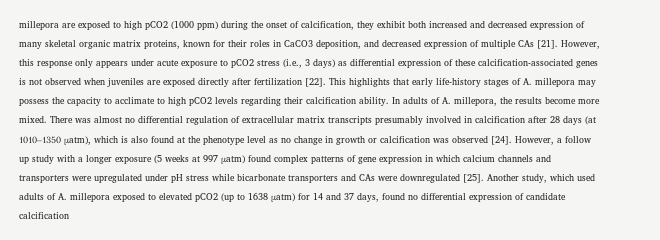millepora are exposed to high pCO2 (1000 ppm) during the onset of calcification, they exhibit both increased and decreased expression of many skeletal organic matrix proteins, known for their roles in CaCO3 deposition, and decreased expression of multiple CAs [21]. However, this response only appears under acute exposure to pCO2 stress (i.e., 3 days) as differential expression of these calcification-associated genes is not observed when juveniles are exposed directly after fertilization [22]. This highlights that early life-history stages of A. millepora may possess the capacity to acclimate to high pCO2 levels regarding their calcification ability. In adults of A. millepora, the results become more mixed. There was almost no differential regulation of extracellular matrix transcripts presumably involved in calcification after 28 days (at 1010–1350 μatm), which is also found at the phenotype level as no change in growth or calcification was observed [24]. However, a follow up study with a longer exposure (5 weeks at 997 μatm) found complex patterns of gene expression in which calcium channels and transporters were upregulated under pH stress while bicarbonate transporters and CAs were downregulated [25]. Another study, which used adults of A. millepora exposed to elevated pCO2 (up to 1638 μatm) for 14 and 37 days, found no differential expression of candidate calcification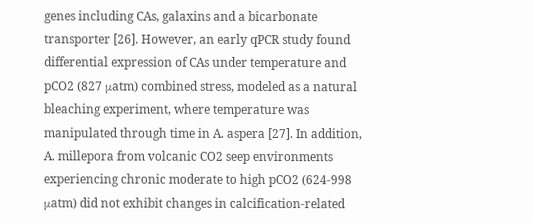genes including CAs, galaxins and a bicarbonate transporter [26]. However, an early qPCR study found differential expression of CAs under temperature and pCO2 (827 μatm) combined stress, modeled as a natural bleaching experiment, where temperature was manipulated through time in A. aspera [27]. In addition, A. millepora from volcanic CO2 seep environments experiencing chronic moderate to high pCO2 (624-998 μatm) did not exhibit changes in calcification-related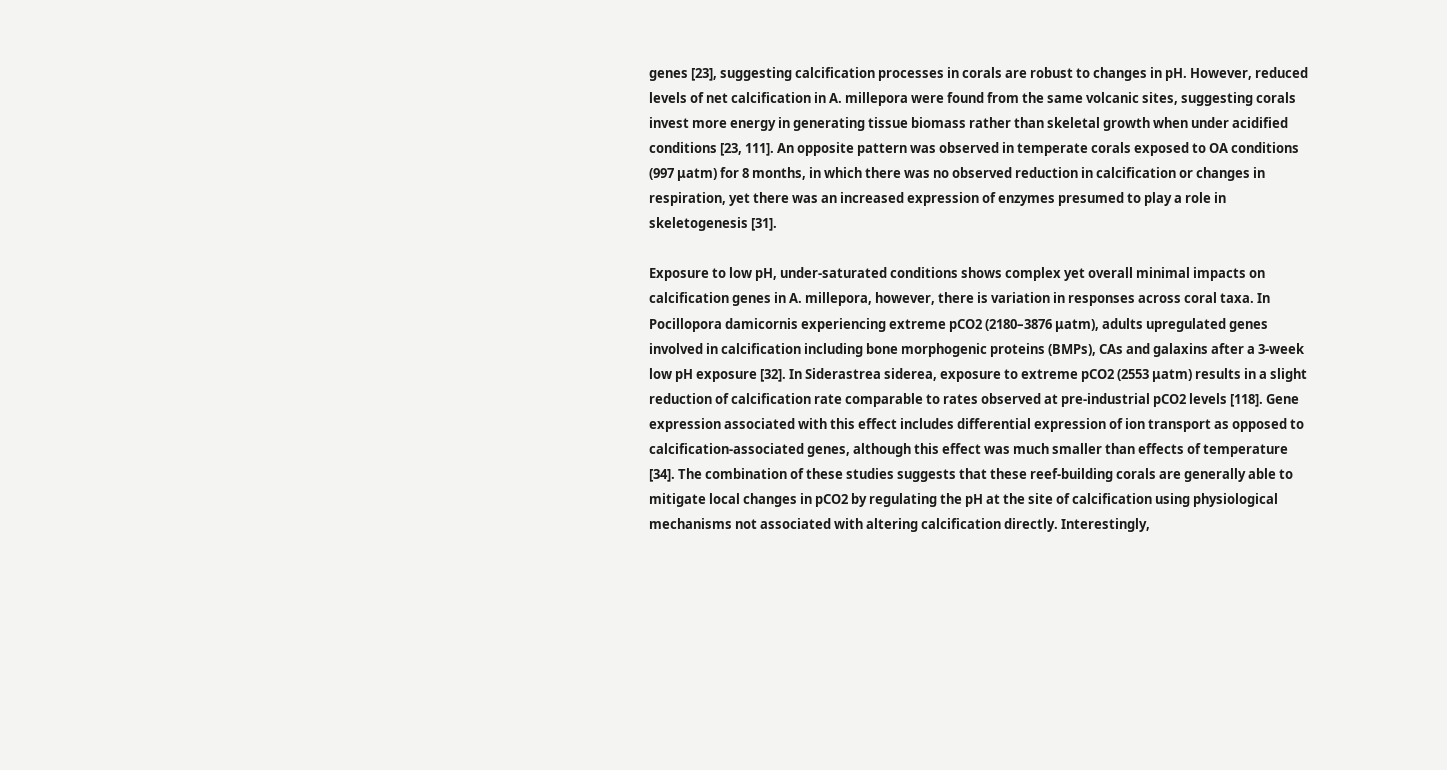genes [23], suggesting calcification processes in corals are robust to changes in pH. However, reduced levels of net calcification in A. millepora were found from the same volcanic sites, suggesting corals invest more energy in generating tissue biomass rather than skeletal growth when under acidified conditions [23, 111]. An opposite pattern was observed in temperate corals exposed to OA conditions (997 μatm) for 8 months, in which there was no observed reduction in calcification or changes in respiration, yet there was an increased expression of enzymes presumed to play a role in skeletogenesis [31].

Exposure to low pH, under-saturated conditions shows complex yet overall minimal impacts on calcification genes in A. millepora, however, there is variation in responses across coral taxa. In Pocillopora damicornis experiencing extreme pCO2 (2180–3876 μatm), adults upregulated genes involved in calcification including bone morphogenic proteins (BMPs), CAs and galaxins after a 3-week low pH exposure [32]. In Siderastrea siderea, exposure to extreme pCO2 (2553 μatm) results in a slight reduction of calcification rate comparable to rates observed at pre-industrial pCO2 levels [118]. Gene expression associated with this effect includes differential expression of ion transport as opposed to calcification-associated genes, although this effect was much smaller than effects of temperature [34]. The combination of these studies suggests that these reef-building corals are generally able to mitigate local changes in pCO2 by regulating the pH at the site of calcification using physiological mechanisms not associated with altering calcification directly. Interestingly,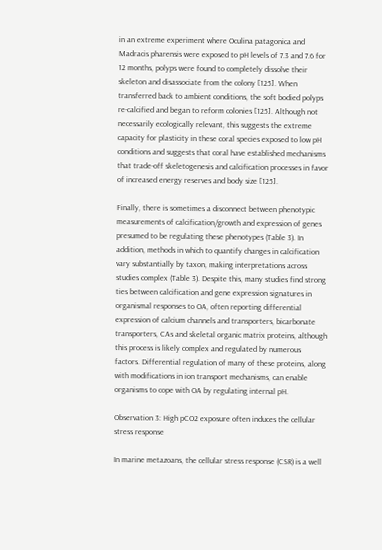in an extreme experiment where Oculina patagonica and Madracis pharensis were exposed to pH levels of 7.3 and 7.6 for 12 months, polyps were found to completely dissolve their skeleton and disassociate from the colony [125]. When transferred back to ambient conditions, the soft bodied polyps re-calcified and began to reform colonies [125]. Although not necessarily ecologically relevant, this suggests the extreme capacity for plasticity in these coral species exposed to low pH conditions and suggests that coral have established mechanisms that trade-off skeletogenesis and calcification processes in favor of increased energy reserves and body size [125].

Finally, there is sometimes a disconnect between phenotypic measurements of calcification/growth and expression of genes presumed to be regulating these phenotypes (Table 3). In addition, methods in which to quantify changes in calcification vary substantially by taxon, making interpretations across studies complex (Table 3). Despite this, many studies find strong ties between calcification and gene expression signatures in organismal responses to OA, often reporting differential expression of calcium channels and transporters, bicarbonate transporters, CAs and skeletal organic matrix proteins, although this process is likely complex and regulated by numerous factors. Differential regulation of many of these proteins, along with modifications in ion transport mechanisms, can enable organisms to cope with OA by regulating internal pH.

Observation 3: High pCO2 exposure often induces the cellular stress response

In marine metazoans, the cellular stress response (CSR) is a well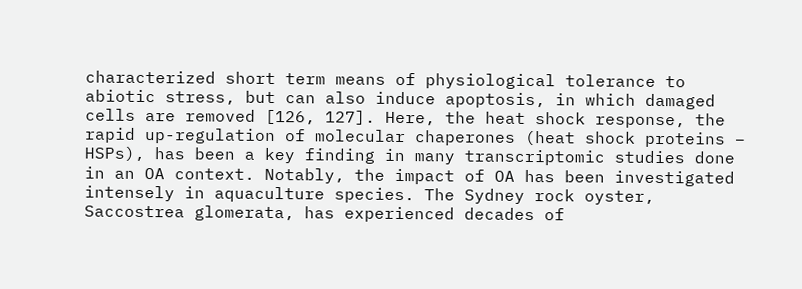characterized short term means of physiological tolerance to abiotic stress, but can also induce apoptosis, in which damaged cells are removed [126, 127]. Here, the heat shock response, the rapid up-regulation of molecular chaperones (heat shock proteins – HSPs), has been a key finding in many transcriptomic studies done in an OA context. Notably, the impact of OA has been investigated intensely in aquaculture species. The Sydney rock oyster, Saccostrea glomerata, has experienced decades of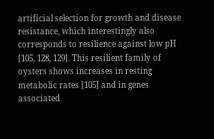artificial selection for growth and disease resistance, which interestingly also corresponds to resilience against low pH [105, 128, 129]. This resilient family of oysters shows increases in resting metabolic rates [105] and in genes associated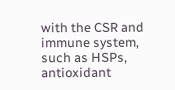with the CSR and immune system, such as HSPs, antioxidant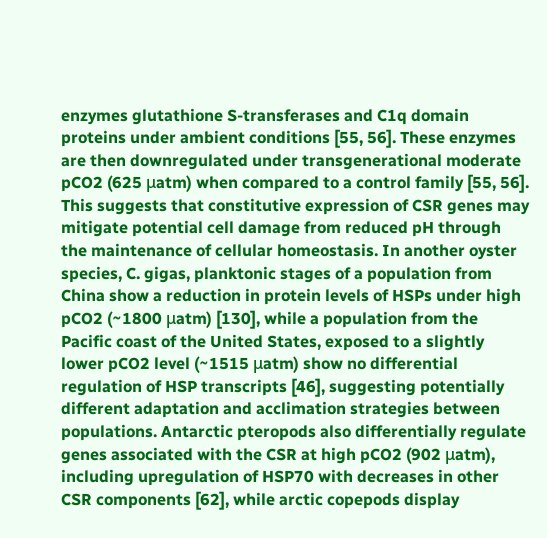enzymes glutathione S-transferases and C1q domain proteins under ambient conditions [55, 56]. These enzymes are then downregulated under transgenerational moderate pCO2 (625 μatm) when compared to a control family [55, 56]. This suggests that constitutive expression of CSR genes may mitigate potential cell damage from reduced pH through the maintenance of cellular homeostasis. In another oyster species, C. gigas, planktonic stages of a population from China show a reduction in protein levels of HSPs under high pCO2 (~1800 μatm) [130], while a population from the Pacific coast of the United States, exposed to a slightly lower pCO2 level (~1515 μatm) show no differential regulation of HSP transcripts [46], suggesting potentially different adaptation and acclimation strategies between populations. Antarctic pteropods also differentially regulate genes associated with the CSR at high pCO2 (902 μatm), including upregulation of HSP70 with decreases in other CSR components [62], while arctic copepods display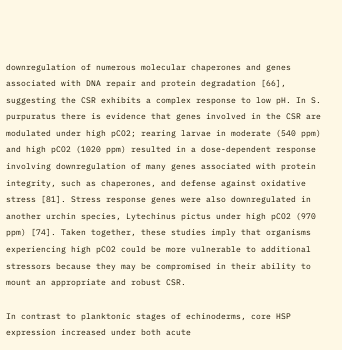downregulation of numerous molecular chaperones and genes associated with DNA repair and protein degradation [66], suggesting the CSR exhibits a complex response to low pH. In S. purpuratus there is evidence that genes involved in the CSR are modulated under high pCO2; rearing larvae in moderate (540 ppm) and high pCO2 (1020 ppm) resulted in a dose-dependent response involving downregulation of many genes associated with protein integrity, such as chaperones, and defense against oxidative stress [81]. Stress response genes were also downregulated in another urchin species, Lytechinus pictus under high pCO2 (970 ppm) [74]. Taken together, these studies imply that organisms experiencing high pCO2 could be more vulnerable to additional stressors because they may be compromised in their ability to mount an appropriate and robust CSR.

In contrast to planktonic stages of echinoderms, core HSP expression increased under both acute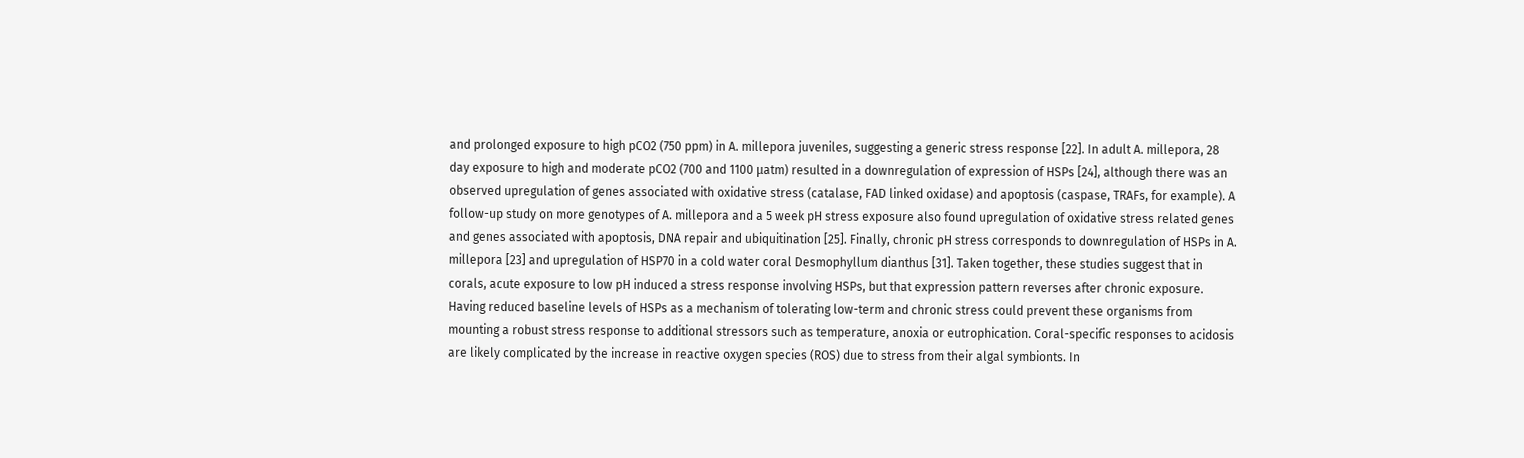and prolonged exposure to high pCO2 (750 ppm) in A. millepora juveniles, suggesting a generic stress response [22]. In adult A. millepora, 28 day exposure to high and moderate pCO2 (700 and 1100 μatm) resulted in a downregulation of expression of HSPs [24], although there was an observed upregulation of genes associated with oxidative stress (catalase, FAD linked oxidase) and apoptosis (caspase, TRAFs, for example). A follow-up study on more genotypes of A. millepora and a 5 week pH stress exposure also found upregulation of oxidative stress related genes and genes associated with apoptosis, DNA repair and ubiquitination [25]. Finally, chronic pH stress corresponds to downregulation of HSPs in A. millepora [23] and upregulation of HSP70 in a cold water coral Desmophyllum dianthus [31]. Taken together, these studies suggest that in corals, acute exposure to low pH induced a stress response involving HSPs, but that expression pattern reverses after chronic exposure. Having reduced baseline levels of HSPs as a mechanism of tolerating low-term and chronic stress could prevent these organisms from mounting a robust stress response to additional stressors such as temperature, anoxia or eutrophication. Coral-specific responses to acidosis are likely complicated by the increase in reactive oxygen species (ROS) due to stress from their algal symbionts. In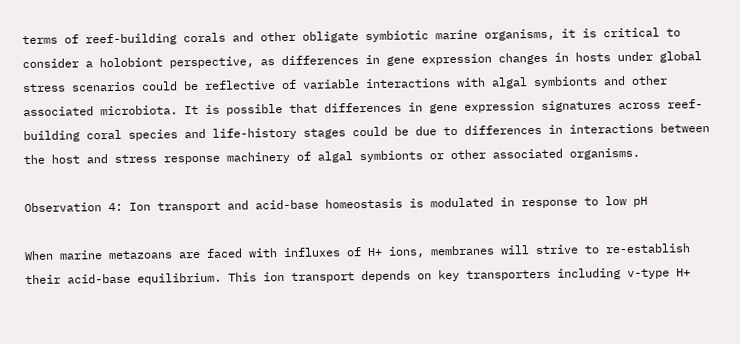terms of reef-building corals and other obligate symbiotic marine organisms, it is critical to consider a holobiont perspective, as differences in gene expression changes in hosts under global stress scenarios could be reflective of variable interactions with algal symbionts and other associated microbiota. It is possible that differences in gene expression signatures across reef-building coral species and life-history stages could be due to differences in interactions between the host and stress response machinery of algal symbionts or other associated organisms.

Observation 4: Ion transport and acid-base homeostasis is modulated in response to low pH

When marine metazoans are faced with influxes of H+ ions, membranes will strive to re-establish their acid-base equilibrium. This ion transport depends on key transporters including v-type H+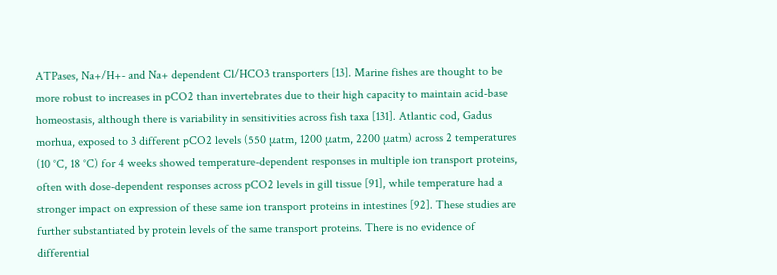ATPases, Na+/H+- and Na+ dependent Cl/HCO3 transporters [13]. Marine fishes are thought to be more robust to increases in pCO2 than invertebrates due to their high capacity to maintain acid-base homeostasis, although there is variability in sensitivities across fish taxa [131]. Atlantic cod, Gadus morhua, exposed to 3 different pCO2 levels (550 μatm, 1200 μatm, 2200 μatm) across 2 temperatures (10 °C, 18 °C) for 4 weeks showed temperature-dependent responses in multiple ion transport proteins, often with dose-dependent responses across pCO2 levels in gill tissue [91], while temperature had a stronger impact on expression of these same ion transport proteins in intestines [92]. These studies are further substantiated by protein levels of the same transport proteins. There is no evidence of differential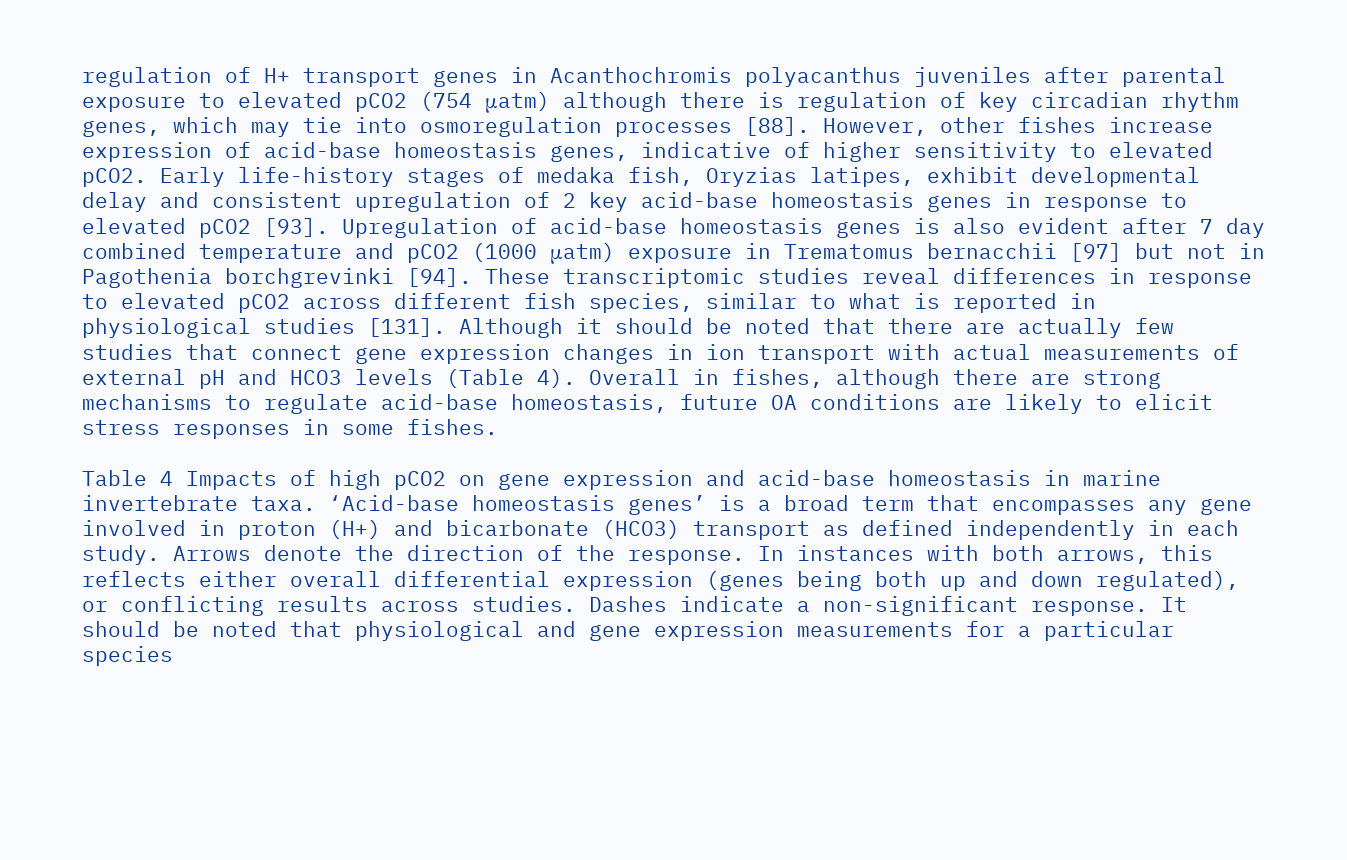regulation of H+ transport genes in Acanthochromis polyacanthus juveniles after parental exposure to elevated pCO2 (754 μatm) although there is regulation of key circadian rhythm genes, which may tie into osmoregulation processes [88]. However, other fishes increase expression of acid-base homeostasis genes, indicative of higher sensitivity to elevated pCO2. Early life-history stages of medaka fish, Oryzias latipes, exhibit developmental delay and consistent upregulation of 2 key acid-base homeostasis genes in response to elevated pCO2 [93]. Upregulation of acid-base homeostasis genes is also evident after 7 day combined temperature and pCO2 (1000 μatm) exposure in Trematomus bernacchii [97] but not in Pagothenia borchgrevinki [94]. These transcriptomic studies reveal differences in response to elevated pCO2 across different fish species, similar to what is reported in physiological studies [131]. Although it should be noted that there are actually few studies that connect gene expression changes in ion transport with actual measurements of external pH and HCO3 levels (Table 4). Overall in fishes, although there are strong mechanisms to regulate acid-base homeostasis, future OA conditions are likely to elicit stress responses in some fishes.

Table 4 Impacts of high pCO2 on gene expression and acid-base homeostasis in marine invertebrate taxa. ‘Acid-base homeostasis genes’ is a broad term that encompasses any gene involved in proton (H+) and bicarbonate (HCO3) transport as defined independently in each study. Arrows denote the direction of the response. In instances with both arrows, this reflects either overall differential expression (genes being both up and down regulated), or conflicting results across studies. Dashes indicate a non-significant response. It should be noted that physiological and gene expression measurements for a particular species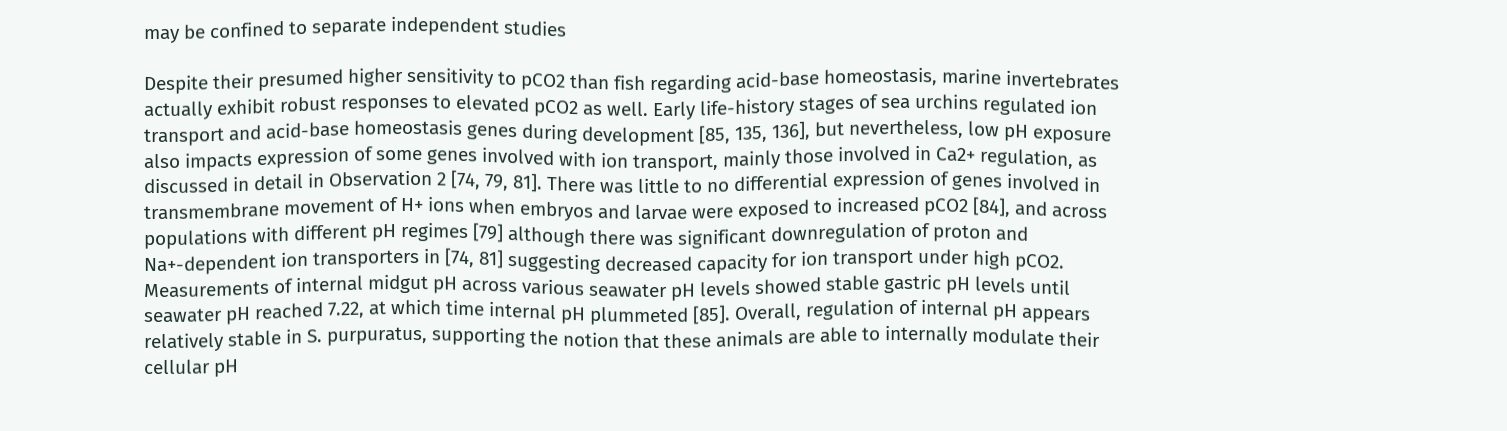may be confined to separate independent studies

Despite their presumed higher sensitivity to pCO2 than fish regarding acid-base homeostasis, marine invertebrates actually exhibit robust responses to elevated pCO2 as well. Early life-history stages of sea urchins regulated ion transport and acid-base homeostasis genes during development [85, 135, 136], but nevertheless, low pH exposure also impacts expression of some genes involved with ion transport, mainly those involved in Ca2+ regulation, as discussed in detail in Observation 2 [74, 79, 81]. There was little to no differential expression of genes involved in transmembrane movement of H+ ions when embryos and larvae were exposed to increased pCO2 [84], and across populations with different pH regimes [79] although there was significant downregulation of proton and Na+-dependent ion transporters in [74, 81] suggesting decreased capacity for ion transport under high pCO2. Measurements of internal midgut pH across various seawater pH levels showed stable gastric pH levels until seawater pH reached 7.22, at which time internal pH plummeted [85]. Overall, regulation of internal pH appears relatively stable in S. purpuratus, supporting the notion that these animals are able to internally modulate their cellular pH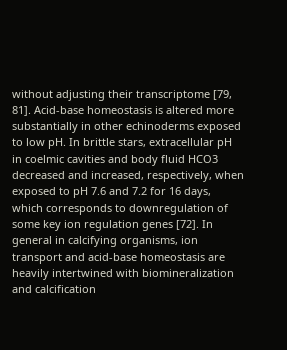without adjusting their transcriptome [79, 81]. Acid-base homeostasis is altered more substantially in other echinoderms exposed to low pH. In brittle stars, extracellular pH in coelmic cavities and body fluid HCO3 decreased and increased, respectively, when exposed to pH 7.6 and 7.2 for 16 days, which corresponds to downregulation of some key ion regulation genes [72]. In general in calcifying organisms, ion transport and acid-base homeostasis are heavily intertwined with biomineralization and calcification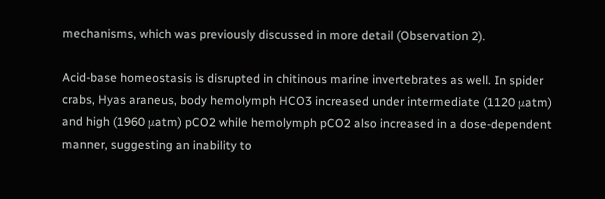mechanisms, which was previously discussed in more detail (Observation 2).

Acid-base homeostasis is disrupted in chitinous marine invertebrates as well. In spider crabs, Hyas araneus, body hemolymph HCO3 increased under intermediate (1120 μatm) and high (1960 μatm) pCO2 while hemolymph pCO2 also increased in a dose-dependent manner, suggesting an inability to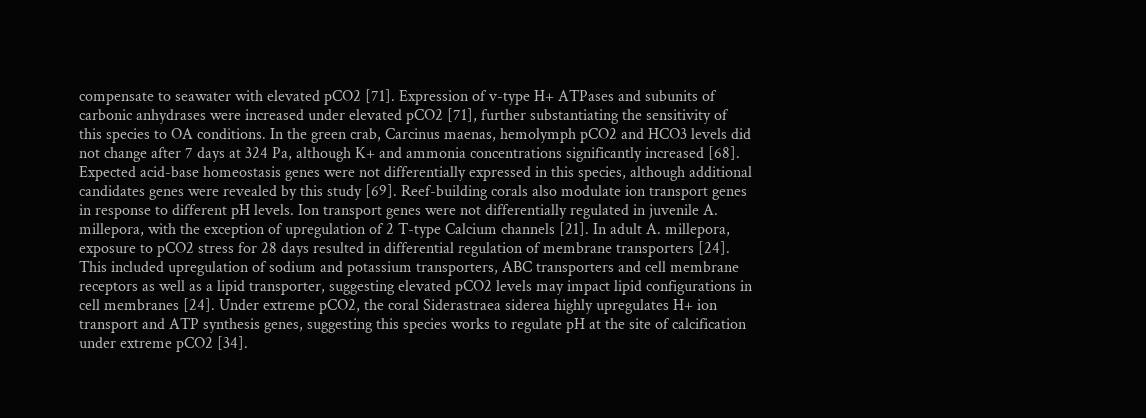compensate to seawater with elevated pCO2 [71]. Expression of v-type H+ ATPases and subunits of carbonic anhydrases were increased under elevated pCO2 [71], further substantiating the sensitivity of this species to OA conditions. In the green crab, Carcinus maenas, hemolymph pCO2 and HCO3 levels did not change after 7 days at 324 Pa, although K+ and ammonia concentrations significantly increased [68]. Expected acid-base homeostasis genes were not differentially expressed in this species, although additional candidates genes were revealed by this study [69]. Reef-building corals also modulate ion transport genes in response to different pH levels. Ion transport genes were not differentially regulated in juvenile A. millepora, with the exception of upregulation of 2 T-type Calcium channels [21]. In adult A. millepora, exposure to pCO2 stress for 28 days resulted in differential regulation of membrane transporters [24]. This included upregulation of sodium and potassium transporters, ABC transporters and cell membrane receptors as well as a lipid transporter, suggesting elevated pCO2 levels may impact lipid configurations in cell membranes [24]. Under extreme pCO2, the coral Siderastraea siderea highly upregulates H+ ion transport and ATP synthesis genes, suggesting this species works to regulate pH at the site of calcification under extreme pCO2 [34].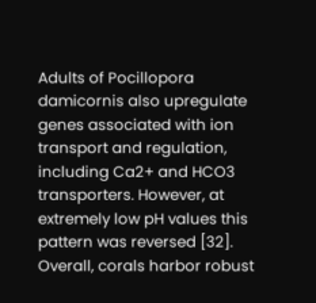Adults of Pocillopora damicornis also upregulate genes associated with ion transport and regulation, including Ca2+ and HCO3 transporters. However, at extremely low pH values this pattern was reversed [32]. Overall, corals harbor robust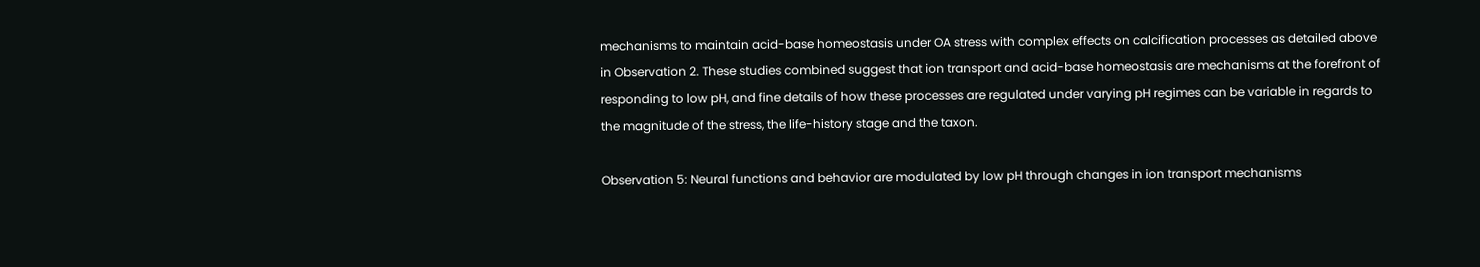mechanisms to maintain acid-base homeostasis under OA stress with complex effects on calcification processes as detailed above in Observation 2. These studies combined suggest that ion transport and acid-base homeostasis are mechanisms at the forefront of responding to low pH, and fine details of how these processes are regulated under varying pH regimes can be variable in regards to the magnitude of the stress, the life-history stage and the taxon.

Observation 5: Neural functions and behavior are modulated by low pH through changes in ion transport mechanisms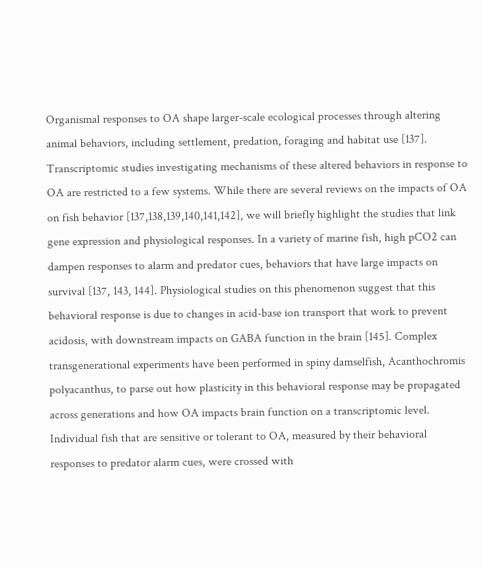Organismal responses to OA shape larger-scale ecological processes through altering animal behaviors, including settlement, predation, foraging and habitat use [137]. Transcriptomic studies investigating mechanisms of these altered behaviors in response to OA are restricted to a few systems. While there are several reviews on the impacts of OA on fish behavior [137,138,139,140,141,142], we will briefly highlight the studies that link gene expression and physiological responses. In a variety of marine fish, high pCO2 can dampen responses to alarm and predator cues, behaviors that have large impacts on survival [137, 143, 144]. Physiological studies on this phenomenon suggest that this behavioral response is due to changes in acid-base ion transport that work to prevent acidosis, with downstream impacts on GABA function in the brain [145]. Complex transgenerational experiments have been performed in spiny damselfish, Acanthochromis polyacanthus, to parse out how plasticity in this behavioral response may be propagated across generations and how OA impacts brain function on a transcriptomic level. Individual fish that are sensitive or tolerant to OA, measured by their behavioral responses to predator alarm cues, were crossed with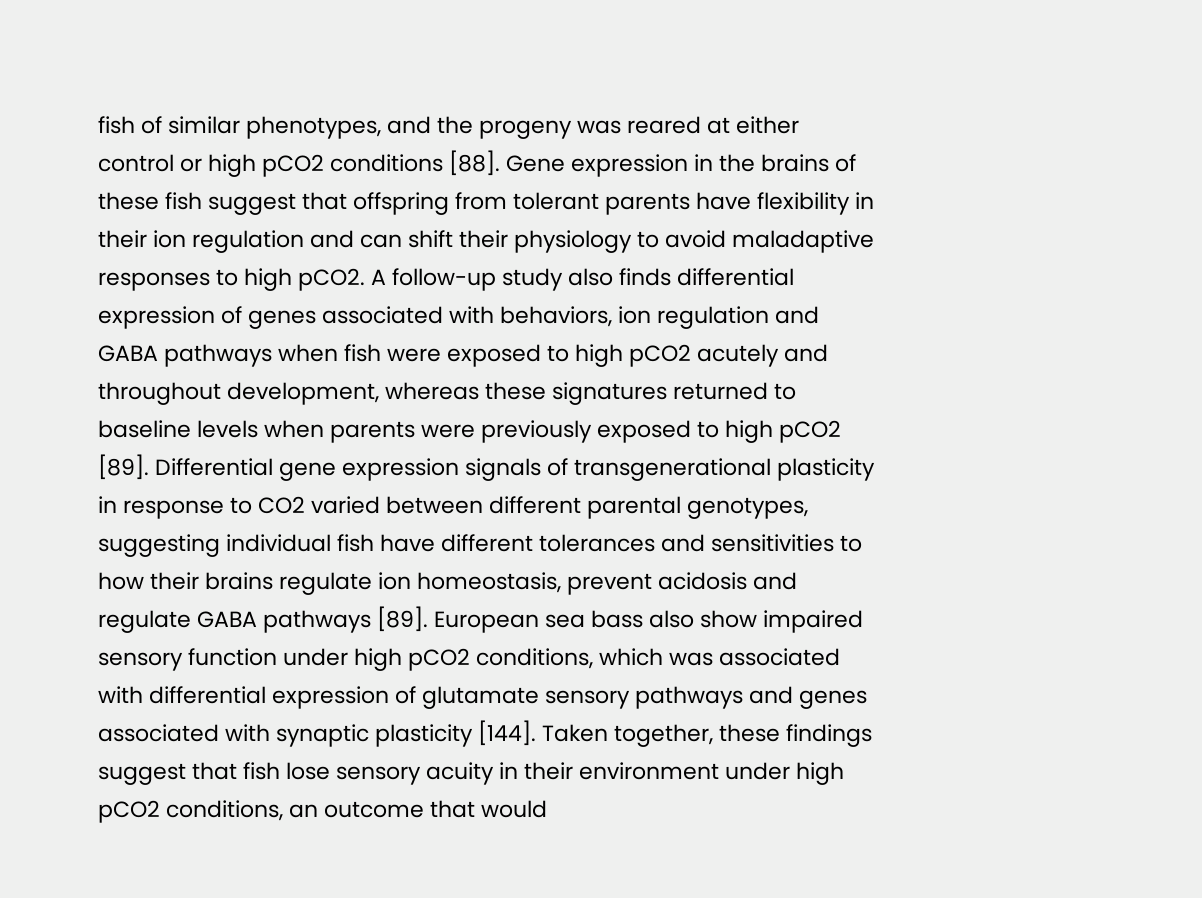fish of similar phenotypes, and the progeny was reared at either control or high pCO2 conditions [88]. Gene expression in the brains of these fish suggest that offspring from tolerant parents have flexibility in their ion regulation and can shift their physiology to avoid maladaptive responses to high pCO2. A follow-up study also finds differential expression of genes associated with behaviors, ion regulation and GABA pathways when fish were exposed to high pCO2 acutely and throughout development, whereas these signatures returned to baseline levels when parents were previously exposed to high pCO2 [89]. Differential gene expression signals of transgenerational plasticity in response to CO2 varied between different parental genotypes, suggesting individual fish have different tolerances and sensitivities to how their brains regulate ion homeostasis, prevent acidosis and regulate GABA pathways [89]. European sea bass also show impaired sensory function under high pCO2 conditions, which was associated with differential expression of glutamate sensory pathways and genes associated with synaptic plasticity [144]. Taken together, these findings suggest that fish lose sensory acuity in their environment under high pCO2 conditions, an outcome that would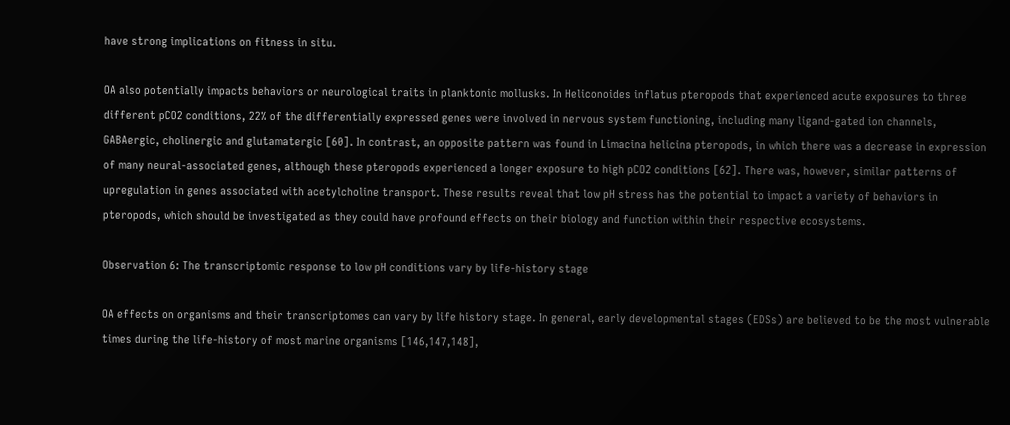have strong implications on fitness in situ.

OA also potentially impacts behaviors or neurological traits in planktonic mollusks. In Heliconoides inflatus pteropods that experienced acute exposures to three different pCO2 conditions, 22% of the differentially expressed genes were involved in nervous system functioning, including many ligand-gated ion channels, GABAergic, cholinergic and glutamatergic [60]. In contrast, an opposite pattern was found in Limacina helicina pteropods, in which there was a decrease in expression of many neural-associated genes, although these pteropods experienced a longer exposure to high pCO2 conditions [62]. There was, however, similar patterns of upregulation in genes associated with acetylcholine transport. These results reveal that low pH stress has the potential to impact a variety of behaviors in pteropods, which should be investigated as they could have profound effects on their biology and function within their respective ecosystems.

Observation 6: The transcriptomic response to low pH conditions vary by life-history stage

OA effects on organisms and their transcriptomes can vary by life history stage. In general, early developmental stages (EDSs) are believed to be the most vulnerable times during the life-history of most marine organisms [146,147,148],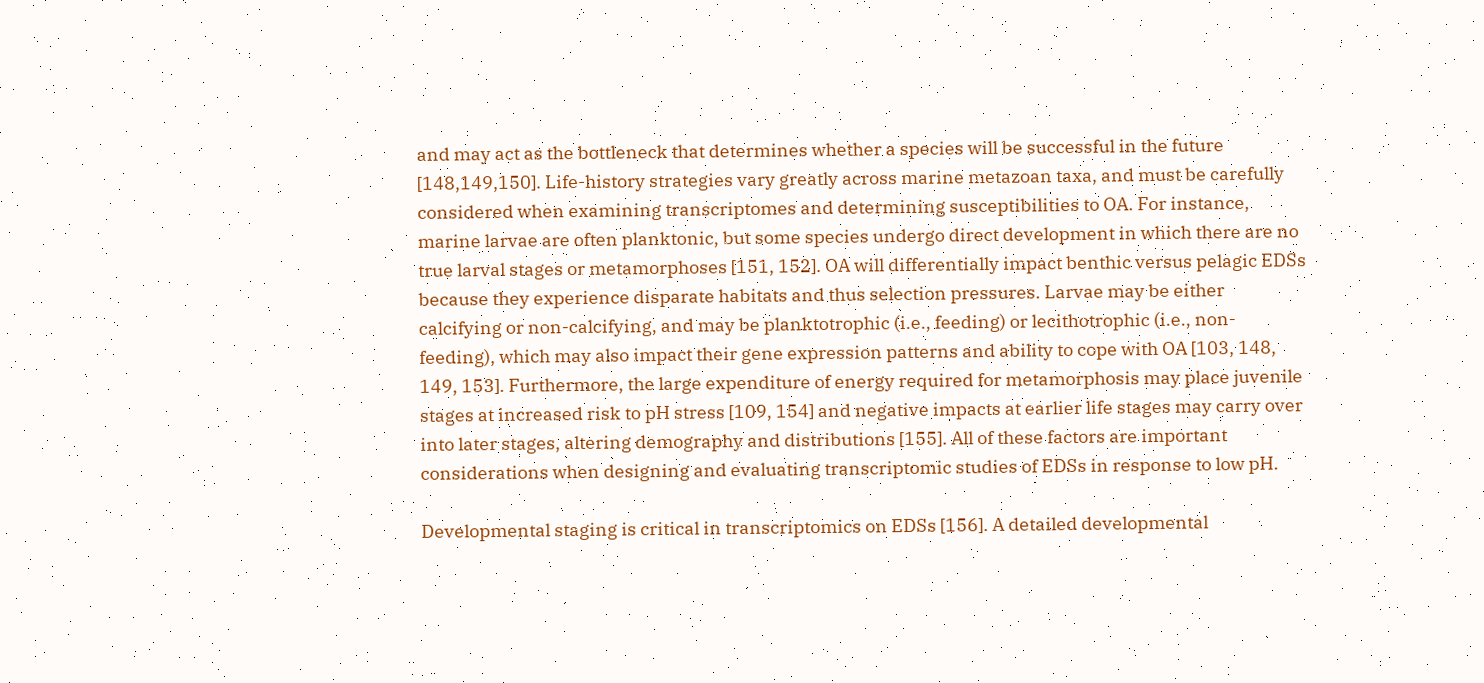and may act as the bottleneck that determines whether a species will be successful in the future [148,149,150]. Life-history strategies vary greatly across marine metazoan taxa, and must be carefully considered when examining transcriptomes and determining susceptibilities to OA. For instance, marine larvae are often planktonic, but some species undergo direct development in which there are no true larval stages or metamorphoses [151, 152]. OA will differentially impact benthic versus pelagic EDSs because they experience disparate habitats and thus selection pressures. Larvae may be either calcifying or non-calcifying, and may be planktotrophic (i.e., feeding) or lecithotrophic (i.e., non-feeding), which may also impact their gene expression patterns and ability to cope with OA [103, 148, 149, 153]. Furthermore, the large expenditure of energy required for metamorphosis may place juvenile stages at increased risk to pH stress [109, 154] and negative impacts at earlier life stages may carry over into later stages, altering demography and distributions [155]. All of these factors are important considerations when designing and evaluating transcriptomic studies of EDSs in response to low pH.

Developmental staging is critical in transcriptomics on EDSs [156]. A detailed developmental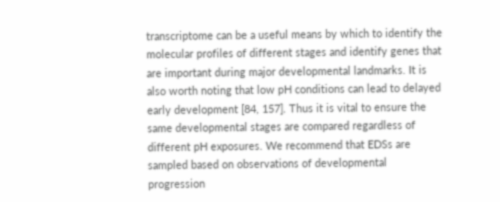transcriptome can be a useful means by which to identify the molecular profiles of different stages and identify genes that are important during major developmental landmarks. It is also worth noting that low pH conditions can lead to delayed early development [84, 157]. Thus it is vital to ensure the same developmental stages are compared regardless of different pH exposures. We recommend that EDSs are sampled based on observations of developmental progression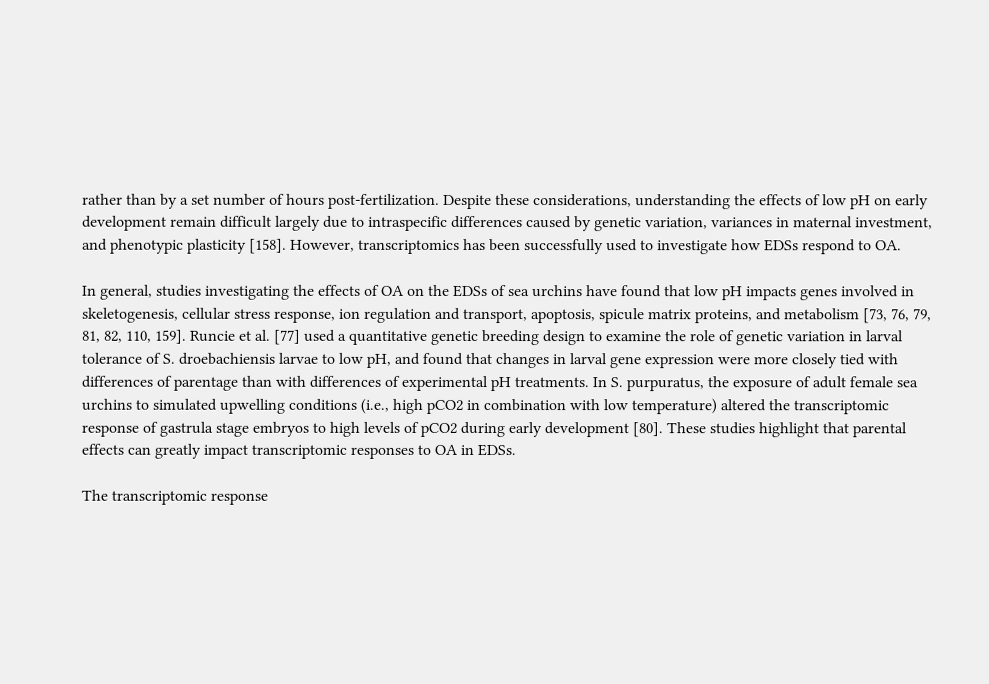rather than by a set number of hours post-fertilization. Despite these considerations, understanding the effects of low pH on early development remain difficult largely due to intraspecific differences caused by genetic variation, variances in maternal investment, and phenotypic plasticity [158]. However, transcriptomics has been successfully used to investigate how EDSs respond to OA.

In general, studies investigating the effects of OA on the EDSs of sea urchins have found that low pH impacts genes involved in skeletogenesis, cellular stress response, ion regulation and transport, apoptosis, spicule matrix proteins, and metabolism [73, 76, 79, 81, 82, 110, 159]. Runcie et al. [77] used a quantitative genetic breeding design to examine the role of genetic variation in larval tolerance of S. droebachiensis larvae to low pH, and found that changes in larval gene expression were more closely tied with differences of parentage than with differences of experimental pH treatments. In S. purpuratus, the exposure of adult female sea urchins to simulated upwelling conditions (i.e., high pCO2 in combination with low temperature) altered the transcriptomic response of gastrula stage embryos to high levels of pCO2 during early development [80]. These studies highlight that parental effects can greatly impact transcriptomic responses to OA in EDSs.

The transcriptomic response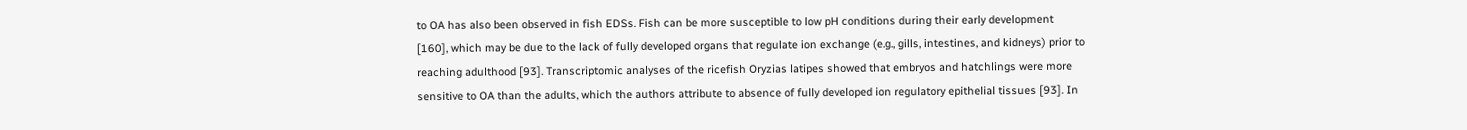to OA has also been observed in fish EDSs. Fish can be more susceptible to low pH conditions during their early development [160], which may be due to the lack of fully developed organs that regulate ion exchange (e.g., gills, intestines, and kidneys) prior to reaching adulthood [93]. Transcriptomic analyses of the ricefish Oryzias latipes showed that embryos and hatchlings were more sensitive to OA than the adults, which the authors attribute to absence of fully developed ion regulatory epithelial tissues [93]. In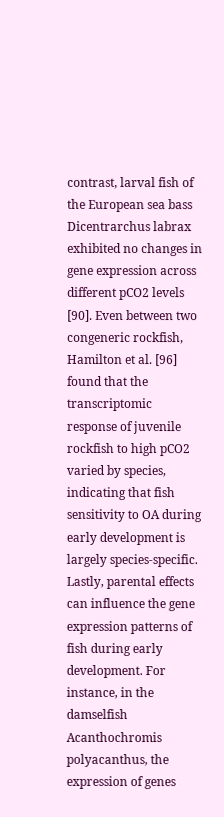contrast, larval fish of the European sea bass Dicentrarchus labrax exhibited no changes in gene expression across different pCO2 levels [90]. Even between two congeneric rockfish, Hamilton et al. [96] found that the transcriptomic response of juvenile rockfish to high pCO2 varied by species, indicating that fish sensitivity to OA during early development is largely species-specific. Lastly, parental effects can influence the gene expression patterns of fish during early development. For instance, in the damselfish Acanthochromis polyacanthus, the expression of genes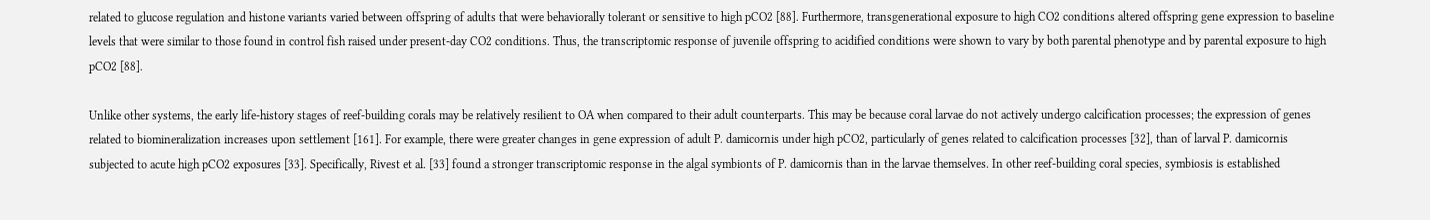related to glucose regulation and histone variants varied between offspring of adults that were behaviorally tolerant or sensitive to high pCO2 [88]. Furthermore, transgenerational exposure to high CO2 conditions altered offspring gene expression to baseline levels that were similar to those found in control fish raised under present-day CO2 conditions. Thus, the transcriptomic response of juvenile offspring to acidified conditions were shown to vary by both parental phenotype and by parental exposure to high pCO2 [88].

Unlike other systems, the early life-history stages of reef-building corals may be relatively resilient to OA when compared to their adult counterparts. This may be because coral larvae do not actively undergo calcification processes; the expression of genes related to biomineralization increases upon settlement [161]. For example, there were greater changes in gene expression of adult P. damicornis under high pCO2, particularly of genes related to calcification processes [32], than of larval P. damicornis subjected to acute high pCO2 exposures [33]. Specifically, Rivest et al. [33] found a stronger transcriptomic response in the algal symbionts of P. damicornis than in the larvae themselves. In other reef-building coral species, symbiosis is established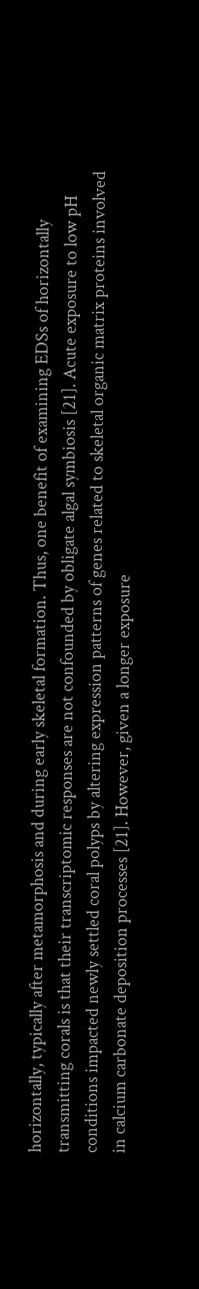horizontally, typically after metamorphosis and during early skeletal formation. Thus, one benefit of examining EDSs of horizontally transmitting corals is that their transcriptomic responses are not confounded by obligate algal symbiosis [21]. Acute exposure to low pH conditions impacted newly settled coral polyps by altering expression patterns of genes related to skeletal organic matrix proteins involved in calcium carbonate deposition processes [21]. However, given a longer exposure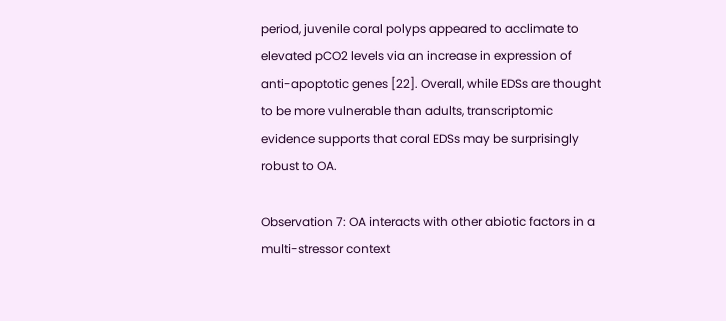period, juvenile coral polyps appeared to acclimate to elevated pCO2 levels via an increase in expression of anti-apoptotic genes [22]. Overall, while EDSs are thought to be more vulnerable than adults, transcriptomic evidence supports that coral EDSs may be surprisingly robust to OA.

Observation 7: OA interacts with other abiotic factors in a multi-stressor context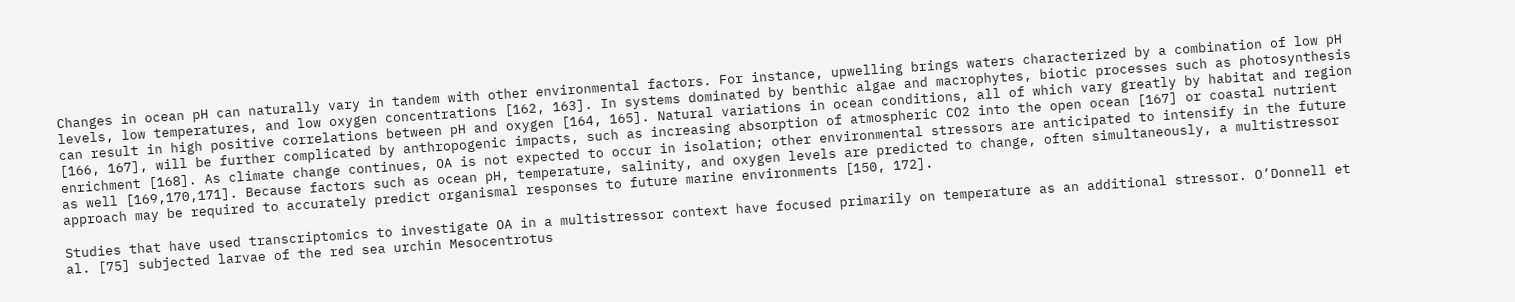Changes in ocean pH can naturally vary in tandem with other environmental factors. For instance, upwelling brings waters characterized by a combination of low pH levels, low temperatures, and low oxygen concentrations [162, 163]. In systems dominated by benthic algae and macrophytes, biotic processes such as photosynthesis can result in high positive correlations between pH and oxygen [164, 165]. Natural variations in ocean conditions, all of which vary greatly by habitat and region [166, 167], will be further complicated by anthropogenic impacts, such as increasing absorption of atmospheric CO2 into the open ocean [167] or coastal nutrient enrichment [168]. As climate change continues, OA is not expected to occur in isolation; other environmental stressors are anticipated to intensify in the future as well [169,170,171]. Because factors such as ocean pH, temperature, salinity, and oxygen levels are predicted to change, often simultaneously, a multistressor approach may be required to accurately predict organismal responses to future marine environments [150, 172].

Studies that have used transcriptomics to investigate OA in a multistressor context have focused primarily on temperature as an additional stressor. O’Donnell et al. [75] subjected larvae of the red sea urchin Mesocentrotus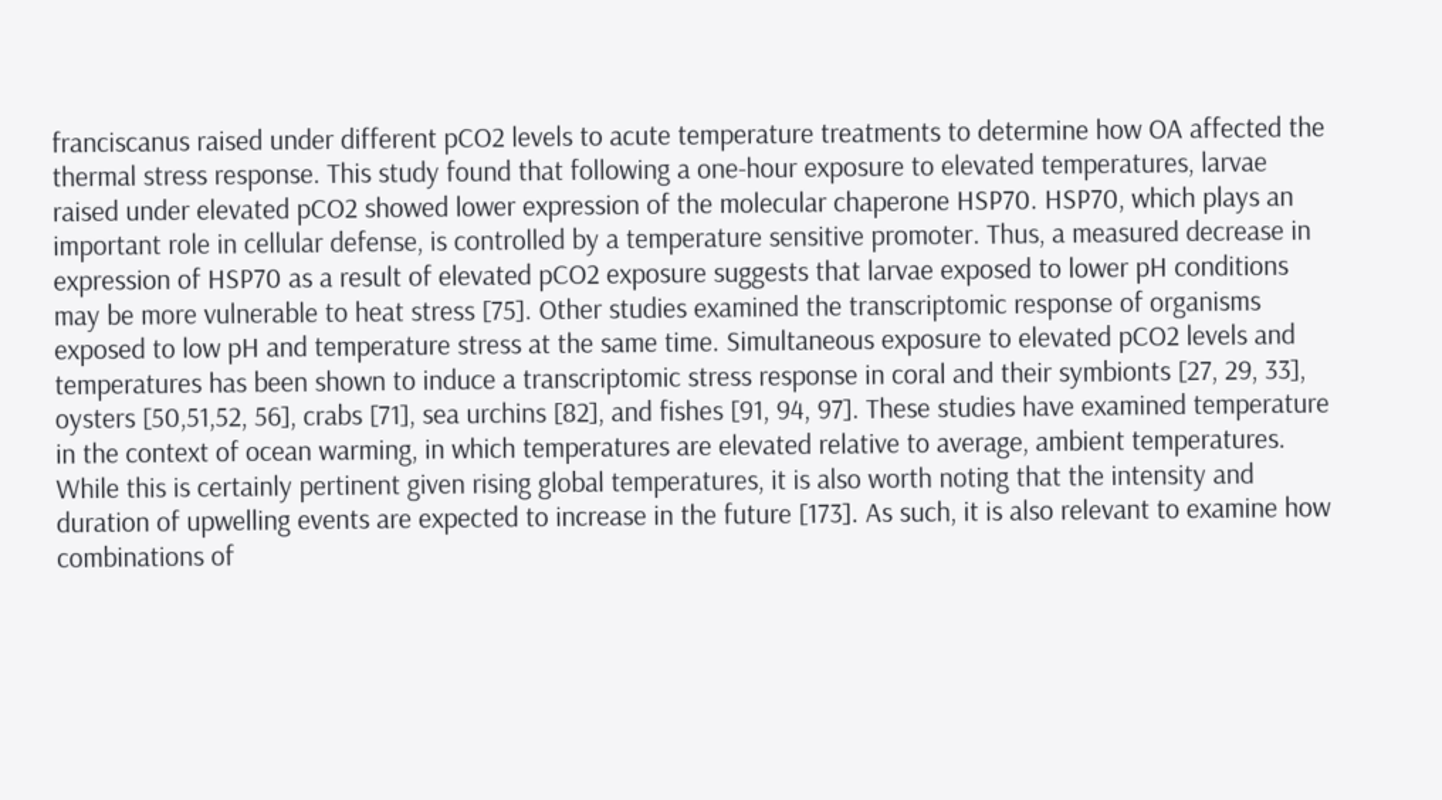franciscanus raised under different pCO2 levels to acute temperature treatments to determine how OA affected the thermal stress response. This study found that following a one-hour exposure to elevated temperatures, larvae raised under elevated pCO2 showed lower expression of the molecular chaperone HSP70. HSP70, which plays an important role in cellular defense, is controlled by a temperature sensitive promoter. Thus, a measured decrease in expression of HSP70 as a result of elevated pCO2 exposure suggests that larvae exposed to lower pH conditions may be more vulnerable to heat stress [75]. Other studies examined the transcriptomic response of organisms exposed to low pH and temperature stress at the same time. Simultaneous exposure to elevated pCO2 levels and temperatures has been shown to induce a transcriptomic stress response in coral and their symbionts [27, 29, 33], oysters [50,51,52, 56], crabs [71], sea urchins [82], and fishes [91, 94, 97]. These studies have examined temperature in the context of ocean warming, in which temperatures are elevated relative to average, ambient temperatures. While this is certainly pertinent given rising global temperatures, it is also worth noting that the intensity and duration of upwelling events are expected to increase in the future [173]. As such, it is also relevant to examine how combinations of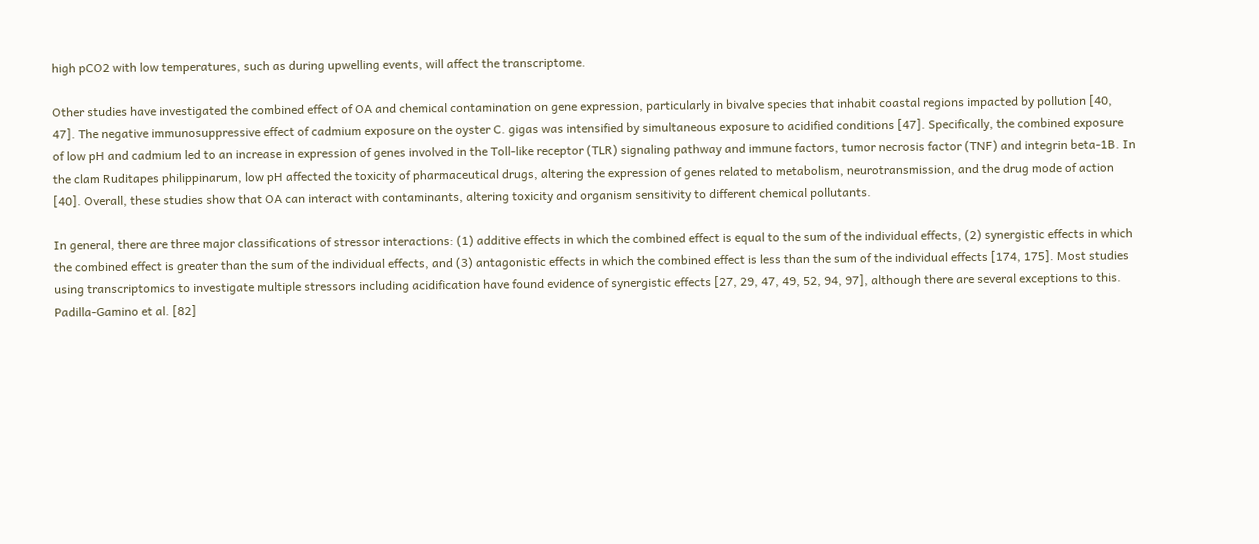high pCO2 with low temperatures, such as during upwelling events, will affect the transcriptome.

Other studies have investigated the combined effect of OA and chemical contamination on gene expression, particularly in bivalve species that inhabit coastal regions impacted by pollution [40, 47]. The negative immunosuppressive effect of cadmium exposure on the oyster C. gigas was intensified by simultaneous exposure to acidified conditions [47]. Specifically, the combined exposure of low pH and cadmium led to an increase in expression of genes involved in the Toll-like receptor (TLR) signaling pathway and immune factors, tumor necrosis factor (TNF) and integrin beta-1B. In the clam Ruditapes philippinarum, low pH affected the toxicity of pharmaceutical drugs, altering the expression of genes related to metabolism, neurotransmission, and the drug mode of action [40]. Overall, these studies show that OA can interact with contaminants, altering toxicity and organism sensitivity to different chemical pollutants.

In general, there are three major classifications of stressor interactions: (1) additive effects in which the combined effect is equal to the sum of the individual effects, (2) synergistic effects in which the combined effect is greater than the sum of the individual effects, and (3) antagonistic effects in which the combined effect is less than the sum of the individual effects [174, 175]. Most studies using transcriptomics to investigate multiple stressors including acidification have found evidence of synergistic effects [27, 29, 47, 49, 52, 94, 97], although there are several exceptions to this. Padilla-Gamino et al. [82]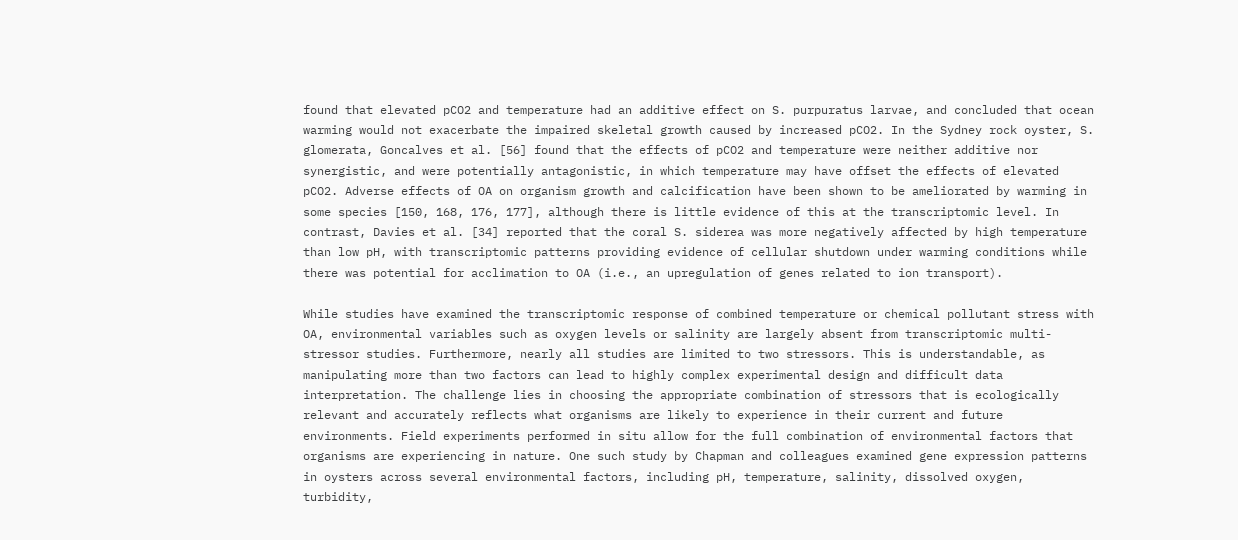found that elevated pCO2 and temperature had an additive effect on S. purpuratus larvae, and concluded that ocean warming would not exacerbate the impaired skeletal growth caused by increased pCO2. In the Sydney rock oyster, S. glomerata, Goncalves et al. [56] found that the effects of pCO2 and temperature were neither additive nor synergistic, and were potentially antagonistic, in which temperature may have offset the effects of elevated pCO2. Adverse effects of OA on organism growth and calcification have been shown to be ameliorated by warming in some species [150, 168, 176, 177], although there is little evidence of this at the transcriptomic level. In contrast, Davies et al. [34] reported that the coral S. siderea was more negatively affected by high temperature than low pH, with transcriptomic patterns providing evidence of cellular shutdown under warming conditions while there was potential for acclimation to OA (i.e., an upregulation of genes related to ion transport).

While studies have examined the transcriptomic response of combined temperature or chemical pollutant stress with OA, environmental variables such as oxygen levels or salinity are largely absent from transcriptomic multi-stressor studies. Furthermore, nearly all studies are limited to two stressors. This is understandable, as manipulating more than two factors can lead to highly complex experimental design and difficult data interpretation. The challenge lies in choosing the appropriate combination of stressors that is ecologically relevant and accurately reflects what organisms are likely to experience in their current and future environments. Field experiments performed in situ allow for the full combination of environmental factors that organisms are experiencing in nature. One such study by Chapman and colleagues examined gene expression patterns in oysters across several environmental factors, including pH, temperature, salinity, dissolved oxygen, turbidity,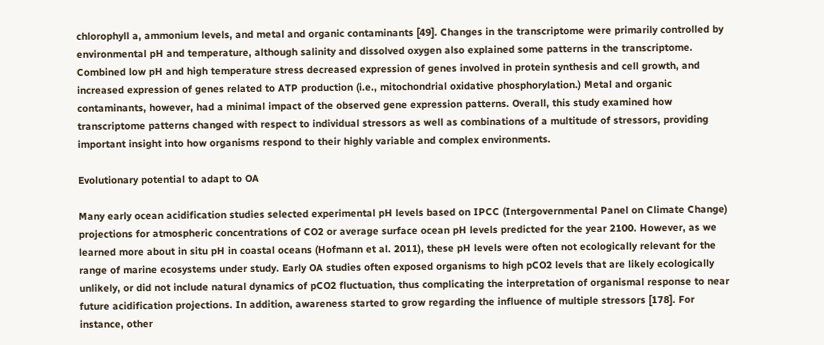chlorophyll a, ammonium levels, and metal and organic contaminants [49]. Changes in the transcriptome were primarily controlled by environmental pH and temperature, although salinity and dissolved oxygen also explained some patterns in the transcriptome. Combined low pH and high temperature stress decreased expression of genes involved in protein synthesis and cell growth, and increased expression of genes related to ATP production (i.e., mitochondrial oxidative phosphorylation.) Metal and organic contaminants, however, had a minimal impact of the observed gene expression patterns. Overall, this study examined how transcriptome patterns changed with respect to individual stressors as well as combinations of a multitude of stressors, providing important insight into how organisms respond to their highly variable and complex environments.

Evolutionary potential to adapt to OA

Many early ocean acidification studies selected experimental pH levels based on IPCC (Intergovernmental Panel on Climate Change) projections for atmospheric concentrations of CO2 or average surface ocean pH levels predicted for the year 2100. However, as we learned more about in situ pH in coastal oceans (Hofmann et al. 2011), these pH levels were often not ecologically relevant for the range of marine ecosystems under study. Early OA studies often exposed organisms to high pCO2 levels that are likely ecologically unlikely, or did not include natural dynamics of pCO2 fluctuation, thus complicating the interpretation of organismal response to near future acidification projections. In addition, awareness started to grow regarding the influence of multiple stressors [178]. For instance, other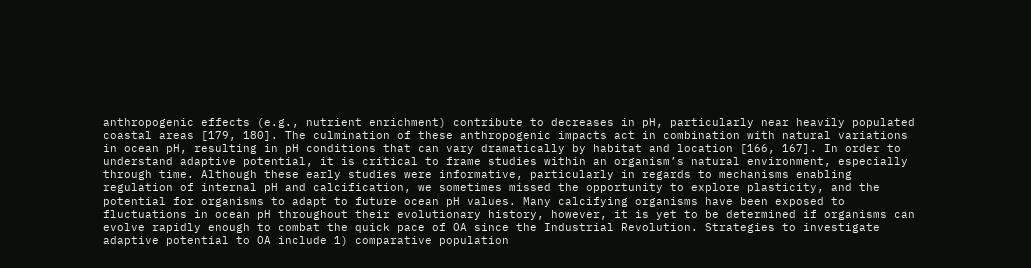anthropogenic effects (e.g., nutrient enrichment) contribute to decreases in pH, particularly near heavily populated coastal areas [179, 180]. The culmination of these anthropogenic impacts act in combination with natural variations in ocean pH, resulting in pH conditions that can vary dramatically by habitat and location [166, 167]. In order to understand adaptive potential, it is critical to frame studies within an organism’s natural environment, especially through time. Although these early studies were informative, particularly in regards to mechanisms enabling regulation of internal pH and calcification, we sometimes missed the opportunity to explore plasticity, and the potential for organisms to adapt to future ocean pH values. Many calcifying organisms have been exposed to fluctuations in ocean pH throughout their evolutionary history, however, it is yet to be determined if organisms can evolve rapidly enough to combat the quick pace of OA since the Industrial Revolution. Strategies to investigate adaptive potential to OA include 1) comparative population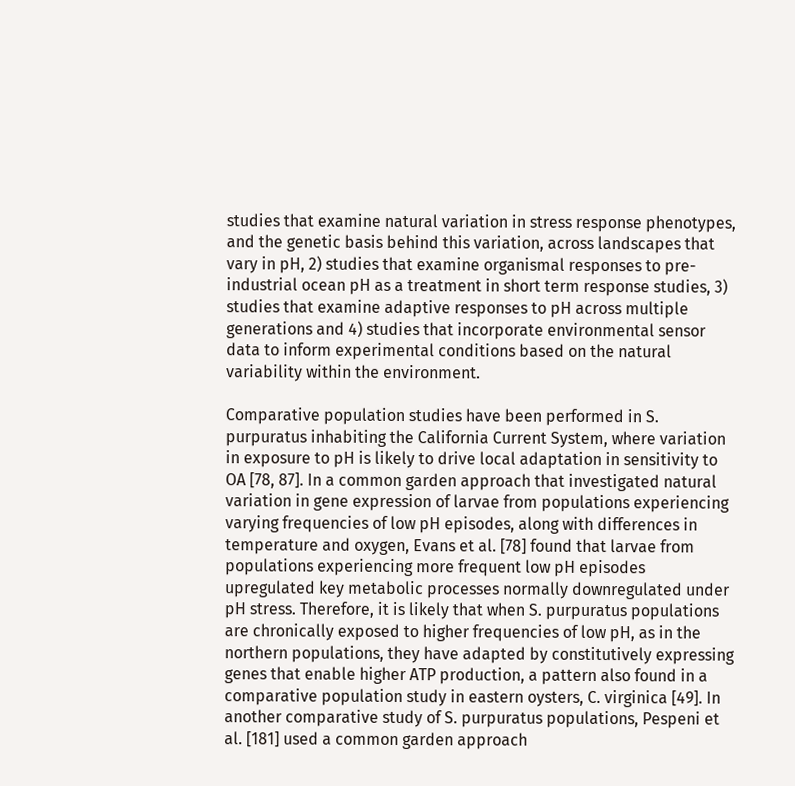studies that examine natural variation in stress response phenotypes, and the genetic basis behind this variation, across landscapes that vary in pH, 2) studies that examine organismal responses to pre-industrial ocean pH as a treatment in short term response studies, 3) studies that examine adaptive responses to pH across multiple generations and 4) studies that incorporate environmental sensor data to inform experimental conditions based on the natural variability within the environment.

Comparative population studies have been performed in S. purpuratus inhabiting the California Current System, where variation in exposure to pH is likely to drive local adaptation in sensitivity to OA [78, 87]. In a common garden approach that investigated natural variation in gene expression of larvae from populations experiencing varying frequencies of low pH episodes, along with differences in temperature and oxygen, Evans et al. [78] found that larvae from populations experiencing more frequent low pH episodes upregulated key metabolic processes normally downregulated under pH stress. Therefore, it is likely that when S. purpuratus populations are chronically exposed to higher frequencies of low pH, as in the northern populations, they have adapted by constitutively expressing genes that enable higher ATP production, a pattern also found in a comparative population study in eastern oysters, C. virginica [49]. In another comparative study of S. purpuratus populations, Pespeni et al. [181] used a common garden approach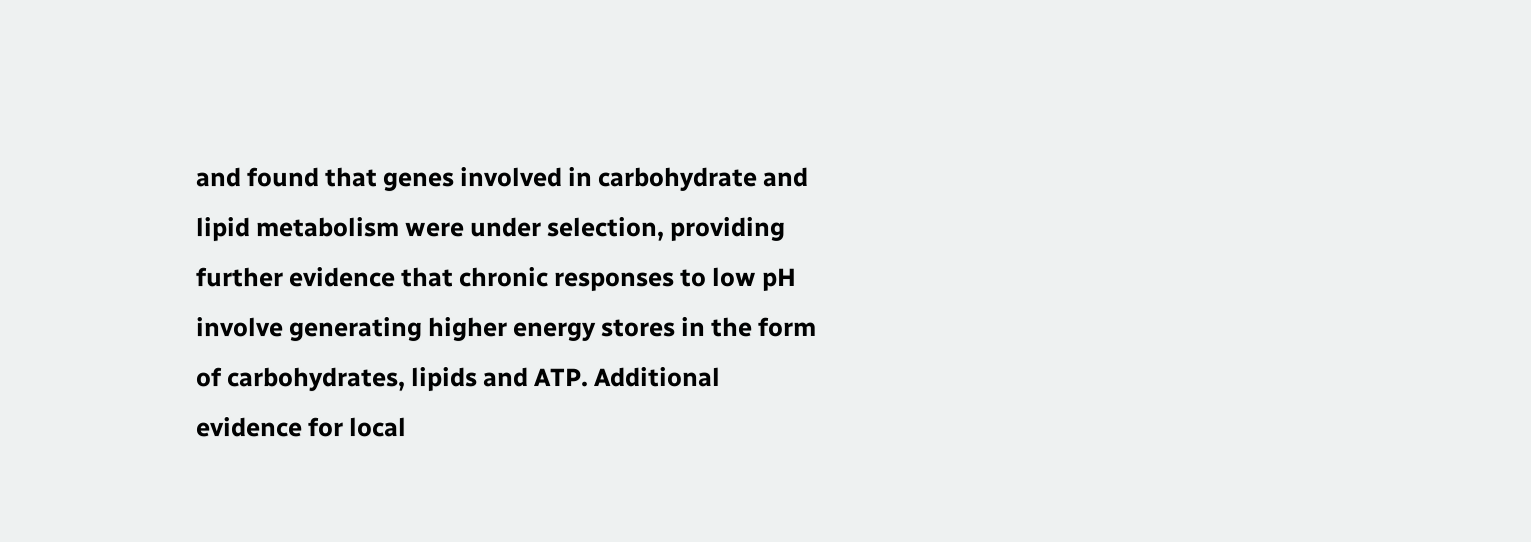and found that genes involved in carbohydrate and lipid metabolism were under selection, providing further evidence that chronic responses to low pH involve generating higher energy stores in the form of carbohydrates, lipids and ATP. Additional evidence for local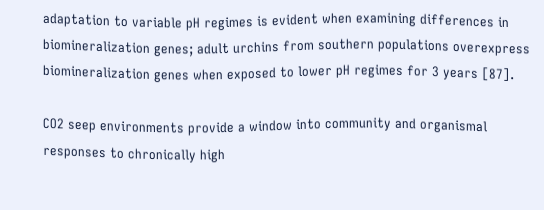adaptation to variable pH regimes is evident when examining differences in biomineralization genes; adult urchins from southern populations overexpress biomineralization genes when exposed to lower pH regimes for 3 years [87].

CO2 seep environments provide a window into community and organismal responses to chronically high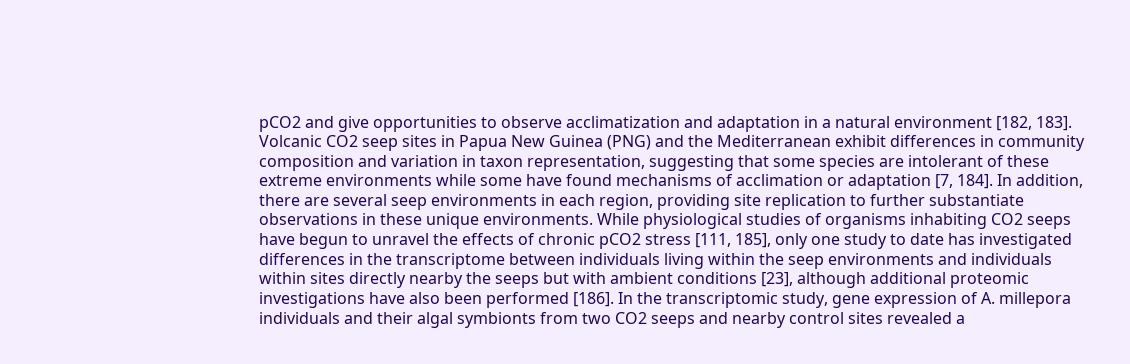pCO2 and give opportunities to observe acclimatization and adaptation in a natural environment [182, 183]. Volcanic CO2 seep sites in Papua New Guinea (PNG) and the Mediterranean exhibit differences in community composition and variation in taxon representation, suggesting that some species are intolerant of these extreme environments while some have found mechanisms of acclimation or adaptation [7, 184]. In addition, there are several seep environments in each region, providing site replication to further substantiate observations in these unique environments. While physiological studies of organisms inhabiting CO2 seeps have begun to unravel the effects of chronic pCO2 stress [111, 185], only one study to date has investigated differences in the transcriptome between individuals living within the seep environments and individuals within sites directly nearby the seeps but with ambient conditions [23], although additional proteomic investigations have also been performed [186]. In the transcriptomic study, gene expression of A. millepora individuals and their algal symbionts from two CO2 seeps and nearby control sites revealed a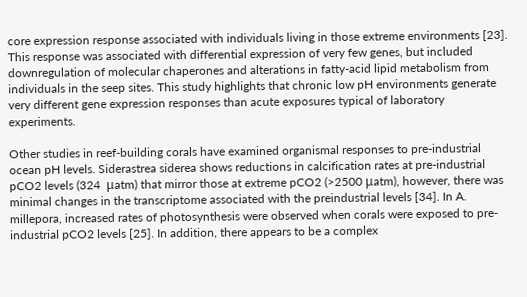core expression response associated with individuals living in those extreme environments [23]. This response was associated with differential expression of very few genes, but included downregulation of molecular chaperones and alterations in fatty-acid lipid metabolism from individuals in the seep sites. This study highlights that chronic low pH environments generate very different gene expression responses than acute exposures typical of laboratory experiments.

Other studies in reef-building corals have examined organismal responses to pre-industrial ocean pH levels. Siderastrea siderea shows reductions in calcification rates at pre-industrial pCO2 levels (324  μatm) that mirror those at extreme pCO2 (>2500 μatm), however, there was minimal changes in the transcriptome associated with the preindustrial levels [34]. In A. millepora, increased rates of photosynthesis were observed when corals were exposed to pre-industrial pCO2 levels [25]. In addition, there appears to be a complex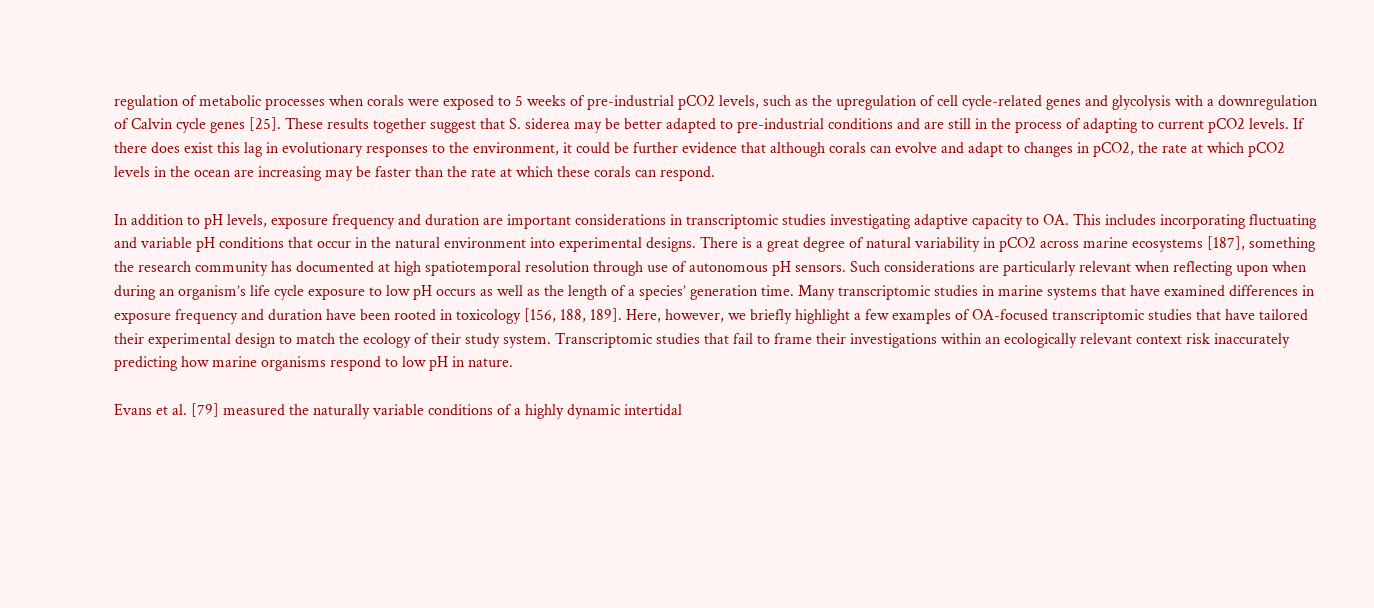regulation of metabolic processes when corals were exposed to 5 weeks of pre-industrial pCO2 levels, such as the upregulation of cell cycle-related genes and glycolysis with a downregulation of Calvin cycle genes [25]. These results together suggest that S. siderea may be better adapted to pre-industrial conditions and are still in the process of adapting to current pCO2 levels. If there does exist this lag in evolutionary responses to the environment, it could be further evidence that although corals can evolve and adapt to changes in pCO2, the rate at which pCO2 levels in the ocean are increasing may be faster than the rate at which these corals can respond.

In addition to pH levels, exposure frequency and duration are important considerations in transcriptomic studies investigating adaptive capacity to OA. This includes incorporating fluctuating and variable pH conditions that occur in the natural environment into experimental designs. There is a great degree of natural variability in pCO2 across marine ecosystems [187], something the research community has documented at high spatiotemporal resolution through use of autonomous pH sensors. Such considerations are particularly relevant when reflecting upon when during an organism’s life cycle exposure to low pH occurs as well as the length of a species’ generation time. Many transcriptomic studies in marine systems that have examined differences in exposure frequency and duration have been rooted in toxicology [156, 188, 189]. Here, however, we briefly highlight a few examples of OA-focused transcriptomic studies that have tailored their experimental design to match the ecology of their study system. Transcriptomic studies that fail to frame their investigations within an ecologically relevant context risk inaccurately predicting how marine organisms respond to low pH in nature.

Evans et al. [79] measured the naturally variable conditions of a highly dynamic intertidal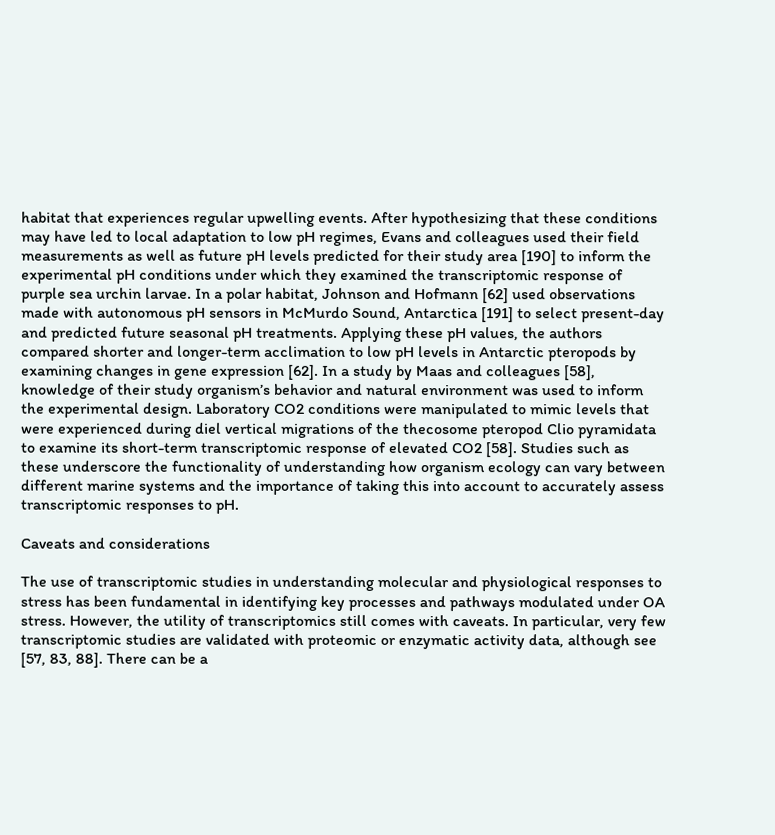habitat that experiences regular upwelling events. After hypothesizing that these conditions may have led to local adaptation to low pH regimes, Evans and colleagues used their field measurements as well as future pH levels predicted for their study area [190] to inform the experimental pH conditions under which they examined the transcriptomic response of purple sea urchin larvae. In a polar habitat, Johnson and Hofmann [62] used observations made with autonomous pH sensors in McMurdo Sound, Antarctica [191] to select present-day and predicted future seasonal pH treatments. Applying these pH values, the authors compared shorter and longer-term acclimation to low pH levels in Antarctic pteropods by examining changes in gene expression [62]. In a study by Maas and colleagues [58], knowledge of their study organism’s behavior and natural environment was used to inform the experimental design. Laboratory CO2 conditions were manipulated to mimic levels that were experienced during diel vertical migrations of the thecosome pteropod Clio pyramidata to examine its short-term transcriptomic response of elevated CO2 [58]. Studies such as these underscore the functionality of understanding how organism ecology can vary between different marine systems and the importance of taking this into account to accurately assess transcriptomic responses to pH.

Caveats and considerations

The use of transcriptomic studies in understanding molecular and physiological responses to stress has been fundamental in identifying key processes and pathways modulated under OA stress. However, the utility of transcriptomics still comes with caveats. In particular, very few transcriptomic studies are validated with proteomic or enzymatic activity data, although see [57, 83, 88]. There can be a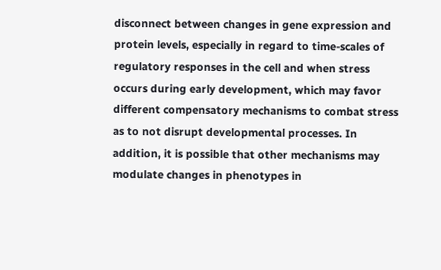disconnect between changes in gene expression and protein levels, especially in regard to time-scales of regulatory responses in the cell and when stress occurs during early development, which may favor different compensatory mechanisms to combat stress as to not disrupt developmental processes. In addition, it is possible that other mechanisms may modulate changes in phenotypes in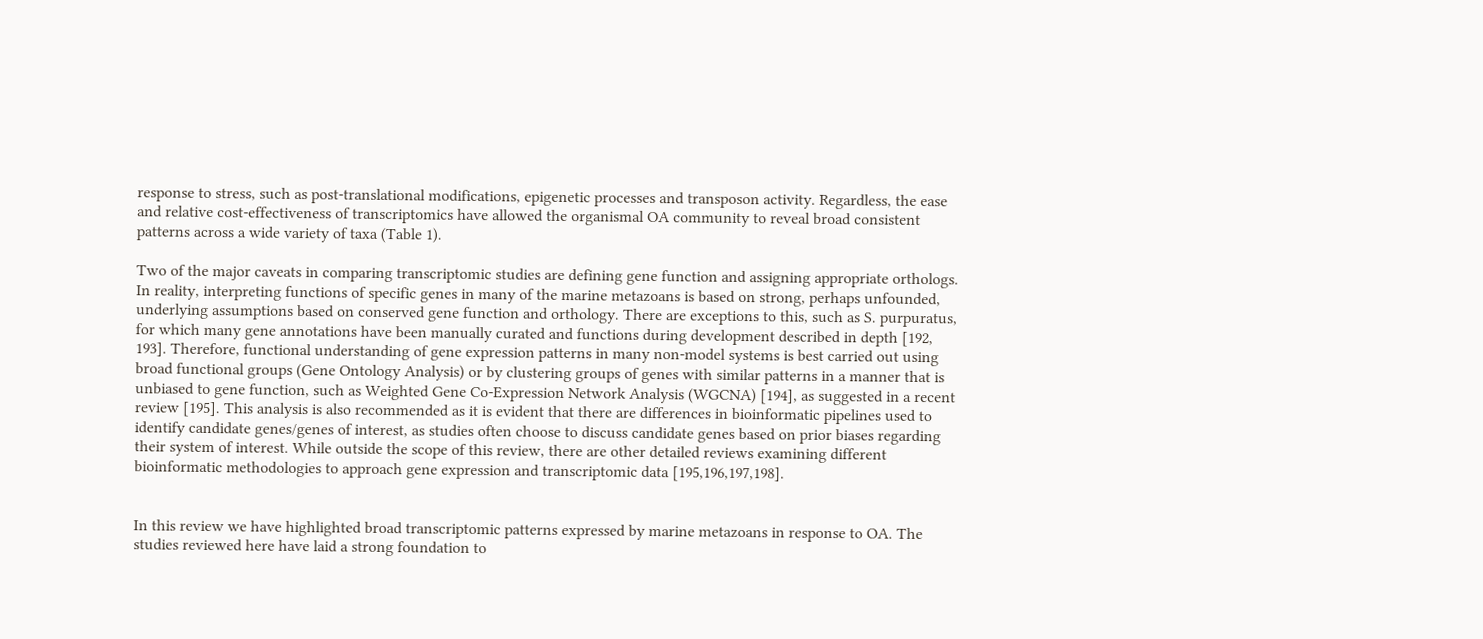response to stress, such as post-translational modifications, epigenetic processes and transposon activity. Regardless, the ease and relative cost-effectiveness of transcriptomics have allowed the organismal OA community to reveal broad consistent patterns across a wide variety of taxa (Table 1).

Two of the major caveats in comparing transcriptomic studies are defining gene function and assigning appropriate orthologs. In reality, interpreting functions of specific genes in many of the marine metazoans is based on strong, perhaps unfounded, underlying assumptions based on conserved gene function and orthology. There are exceptions to this, such as S. purpuratus, for which many gene annotations have been manually curated and functions during development described in depth [192, 193]. Therefore, functional understanding of gene expression patterns in many non-model systems is best carried out using broad functional groups (Gene Ontology Analysis) or by clustering groups of genes with similar patterns in a manner that is unbiased to gene function, such as Weighted Gene Co-Expression Network Analysis (WGCNA) [194], as suggested in a recent review [195]. This analysis is also recommended as it is evident that there are differences in bioinformatic pipelines used to identify candidate genes/genes of interest, as studies often choose to discuss candidate genes based on prior biases regarding their system of interest. While outside the scope of this review, there are other detailed reviews examining different bioinformatic methodologies to approach gene expression and transcriptomic data [195,196,197,198].


In this review we have highlighted broad transcriptomic patterns expressed by marine metazoans in response to OA. The studies reviewed here have laid a strong foundation to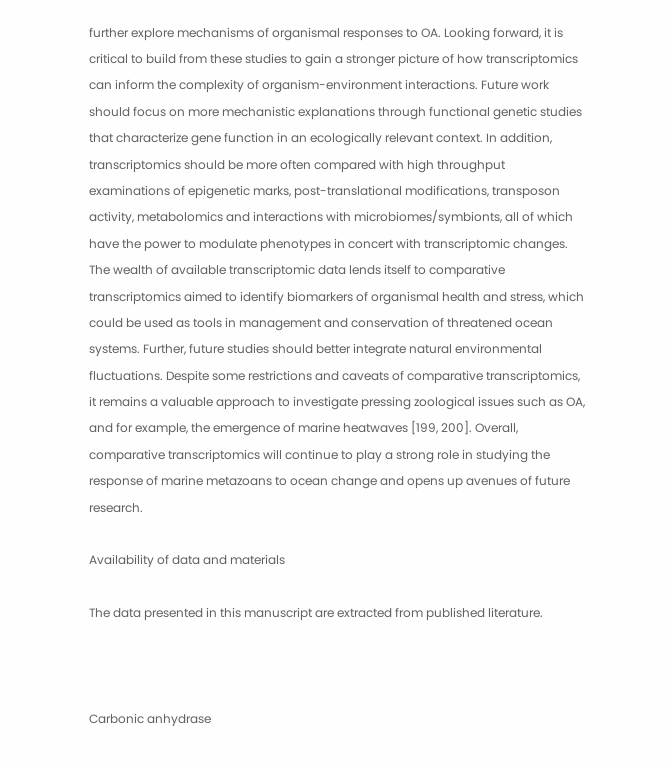further explore mechanisms of organismal responses to OA. Looking forward, it is critical to build from these studies to gain a stronger picture of how transcriptomics can inform the complexity of organism-environment interactions. Future work should focus on more mechanistic explanations through functional genetic studies that characterize gene function in an ecologically relevant context. In addition, transcriptomics should be more often compared with high throughput examinations of epigenetic marks, post-translational modifications, transposon activity, metabolomics and interactions with microbiomes/symbionts, all of which have the power to modulate phenotypes in concert with transcriptomic changes. The wealth of available transcriptomic data lends itself to comparative transcriptomics aimed to identify biomarkers of organismal health and stress, which could be used as tools in management and conservation of threatened ocean systems. Further, future studies should better integrate natural environmental fluctuations. Despite some restrictions and caveats of comparative transcriptomics, it remains a valuable approach to investigate pressing zoological issues such as OA, and for example, the emergence of marine heatwaves [199, 200]. Overall, comparative transcriptomics will continue to play a strong role in studying the response of marine metazoans to ocean change and opens up avenues of future research.

Availability of data and materials

The data presented in this manuscript are extracted from published literature.



Carbonic anhydrase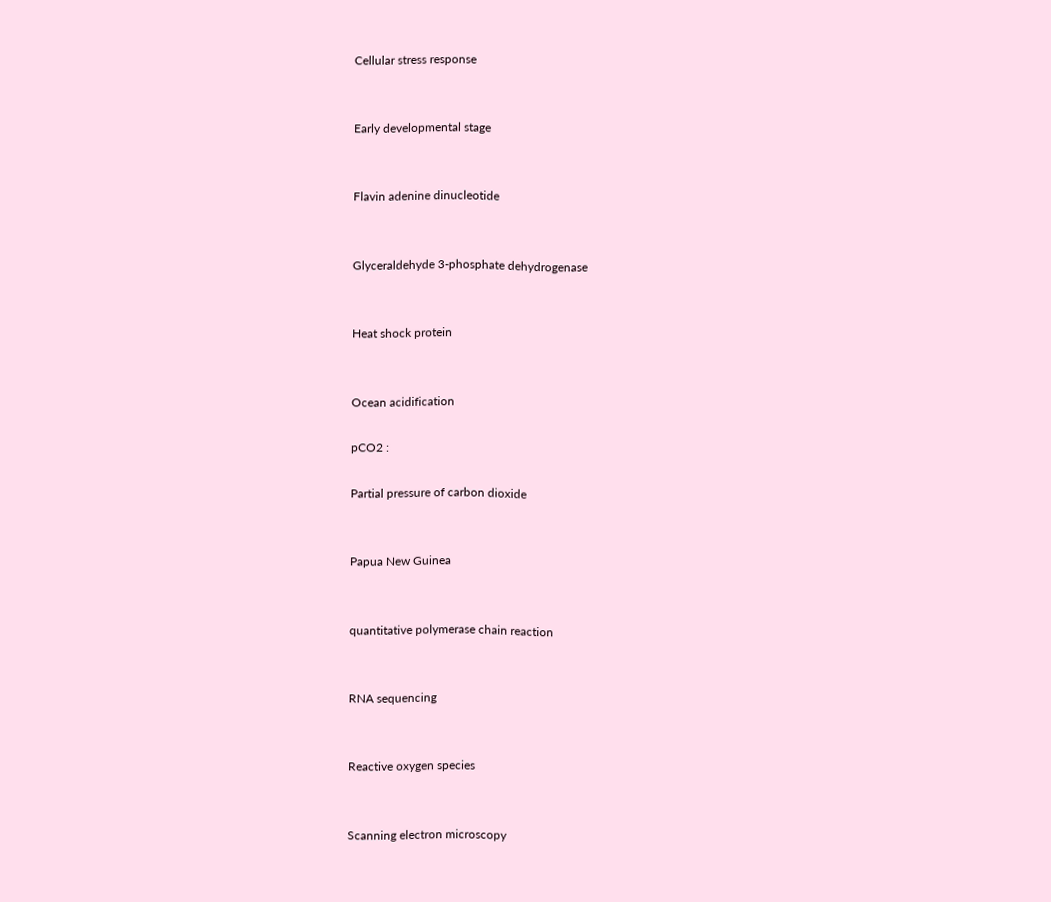Cellular stress response


Early developmental stage


Flavin adenine dinucleotide


Glyceraldehyde 3-phosphate dehydrogenase


Heat shock protein


Ocean acidification

pCO2 :

Partial pressure of carbon dioxide


Papua New Guinea


quantitative polymerase chain reaction


RNA sequencing


Reactive oxygen species


Scanning electron microscopy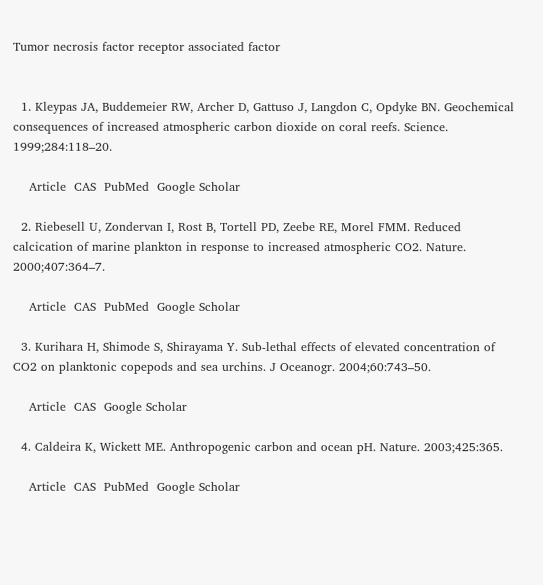Tumor necrosis factor receptor associated factor


  1. Kleypas JA, Buddemeier RW, Archer D, Gattuso J, Langdon C, Opdyke BN. Geochemical consequences of increased atmospheric carbon dioxide on coral reefs. Science. 1999;284:118–20.

    Article  CAS  PubMed  Google Scholar

  2. Riebesell U, Zondervan I, Rost B, Tortell PD, Zeebe RE, Morel FMM. Reduced calcication of marine plankton in response to increased atmospheric CO2. Nature. 2000;407:364–7.

    Article  CAS  PubMed  Google Scholar

  3. Kurihara H, Shimode S, Shirayama Y. Sub-lethal effects of elevated concentration of CO2 on planktonic copepods and sea urchins. J Oceanogr. 2004;60:743–50.

    Article  CAS  Google Scholar

  4. Caldeira K, Wickett ME. Anthropogenic carbon and ocean pH. Nature. 2003;425:365.

    Article  CAS  PubMed  Google Scholar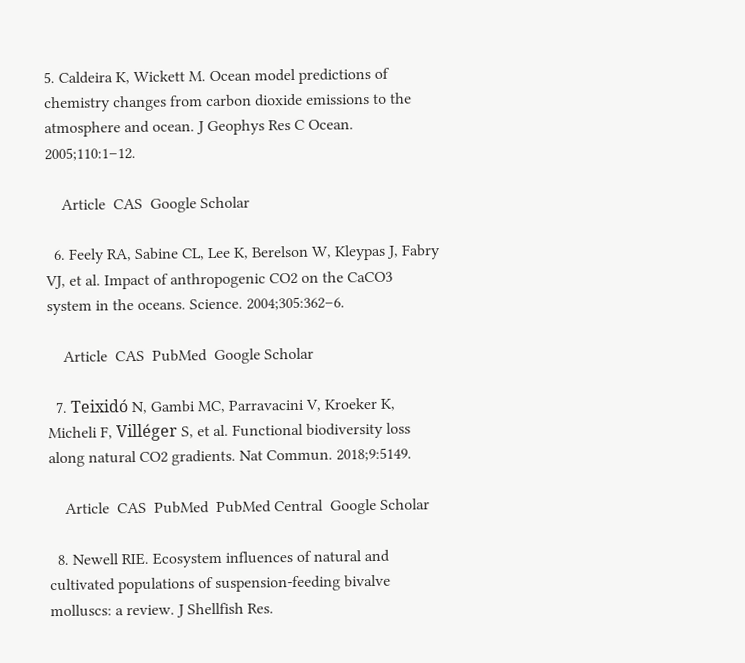5. Caldeira K, Wickett M. Ocean model predictions of chemistry changes from carbon dioxide emissions to the atmosphere and ocean. J Geophys Res C Ocean. 2005;110:1–12.

    Article  CAS  Google Scholar

  6. Feely RA, Sabine CL, Lee K, Berelson W, Kleypas J, Fabry VJ, et al. Impact of anthropogenic CO2 on the CaCO3 system in the oceans. Science. 2004;305:362–6.

    Article  CAS  PubMed  Google Scholar

  7. Teixidó N, Gambi MC, Parravacini V, Kroeker K, Micheli F, Villéger S, et al. Functional biodiversity loss along natural CO2 gradients. Nat Commun. 2018;9:5149.

    Article  CAS  PubMed  PubMed Central  Google Scholar

  8. Newell RIE. Ecosystem influences of natural and cultivated populations of suspension-feeding bivalve molluscs: a review. J Shellfish Res.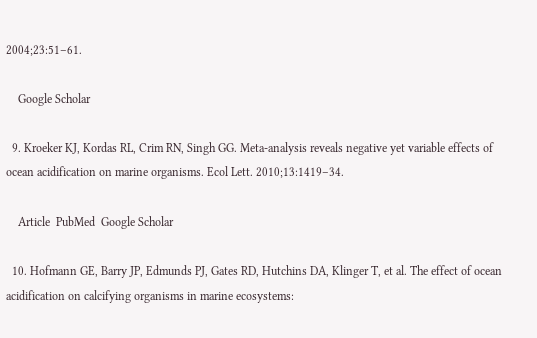2004;23:51–61.

    Google Scholar

  9. Kroeker KJ, Kordas RL, Crim RN, Singh GG. Meta-analysis reveals negative yet variable effects of ocean acidification on marine organisms. Ecol Lett. 2010;13:1419–34.

    Article  PubMed  Google Scholar

  10. Hofmann GE, Barry JP, Edmunds PJ, Gates RD, Hutchins DA, Klinger T, et al. The effect of ocean acidification on calcifying organisms in marine ecosystems: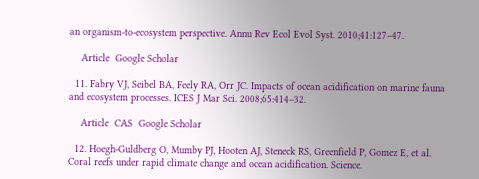an organism-to-ecosystem perspective. Annu Rev Ecol Evol Syst. 2010;41:127–47.

    Article  Google Scholar

  11. Fabry VJ, Seibel BA, Feely RA, Orr JC. Impacts of ocean acidification on marine fauna and ecosystem processes. ICES J Mar Sci. 2008;65:414–32.

    Article  CAS  Google Scholar

  12. Hoegh-Guldberg O, Mumby PJ, Hooten AJ, Steneck RS, Greenfield P, Gomez E, et al. Coral reefs under rapid climate change and ocean acidification. Science.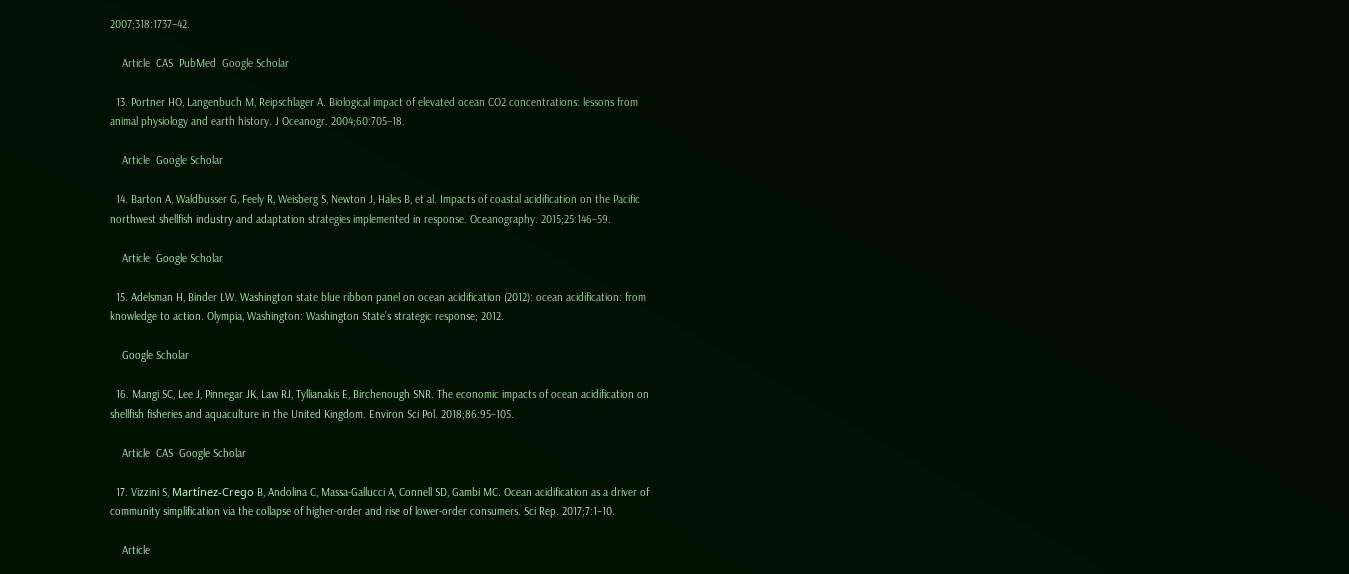2007;318:1737–42.

    Article  CAS  PubMed  Google Scholar

  13. Portner HO, Langenbuch M, Reipschlager A. Biological impact of elevated ocean CO2 concentrations: lessons from animal physiology and earth history. J Oceanogr. 2004;60:705–18.

    Article  Google Scholar

  14. Barton A, Waldbusser G, Feely R, Weisberg S, Newton J, Hales B, et al. Impacts of coastal acidification on the Pacific northwest shellfish industry and adaptation strategies implemented in response. Oceanography. 2015;25:146–59.

    Article  Google Scholar

  15. Adelsman H, Binder LW. Washington state blue ribbon panel on ocean acidification (2012): ocean acidification: from knowledge to action. Olympia, Washington: Washington State’s strategic response; 2012.

    Google Scholar

  16. Mangi SC, Lee J, Pinnegar JK, Law RJ, Tyllianakis E, Birchenough SNR. The economic impacts of ocean acidification on shellfish fisheries and aquaculture in the United Kingdom. Environ Sci Pol. 2018;86:95–105.

    Article  CAS  Google Scholar

  17. Vizzini S, Martínez-Crego B, Andolina C, Massa-Gallucci A, Connell SD, Gambi MC. Ocean acidification as a driver of community simplification via the collapse of higher-order and rise of lower-order consumers. Sci Rep. 2017;7:1–10.

    Article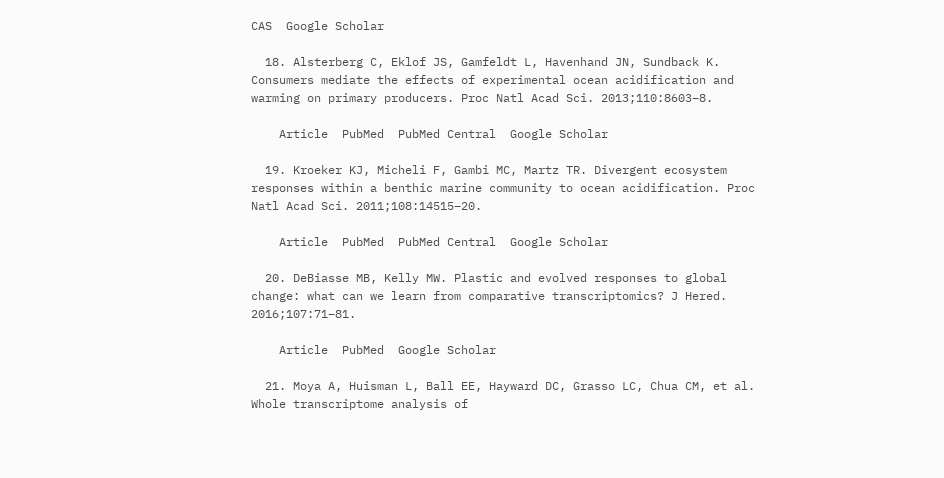CAS  Google Scholar

  18. Alsterberg C, Eklof JS, Gamfeldt L, Havenhand JN, Sundback K. Consumers mediate the effects of experimental ocean acidification and warming on primary producers. Proc Natl Acad Sci. 2013;110:8603–8.

    Article  PubMed  PubMed Central  Google Scholar

  19. Kroeker KJ, Micheli F, Gambi MC, Martz TR. Divergent ecosystem responses within a benthic marine community to ocean acidification. Proc Natl Acad Sci. 2011;108:14515–20.

    Article  PubMed  PubMed Central  Google Scholar

  20. DeBiasse MB, Kelly MW. Plastic and evolved responses to global change: what can we learn from comparative transcriptomics? J Hered. 2016;107:71–81.

    Article  PubMed  Google Scholar

  21. Moya A, Huisman L, Ball EE, Hayward DC, Grasso LC, Chua CM, et al. Whole transcriptome analysis of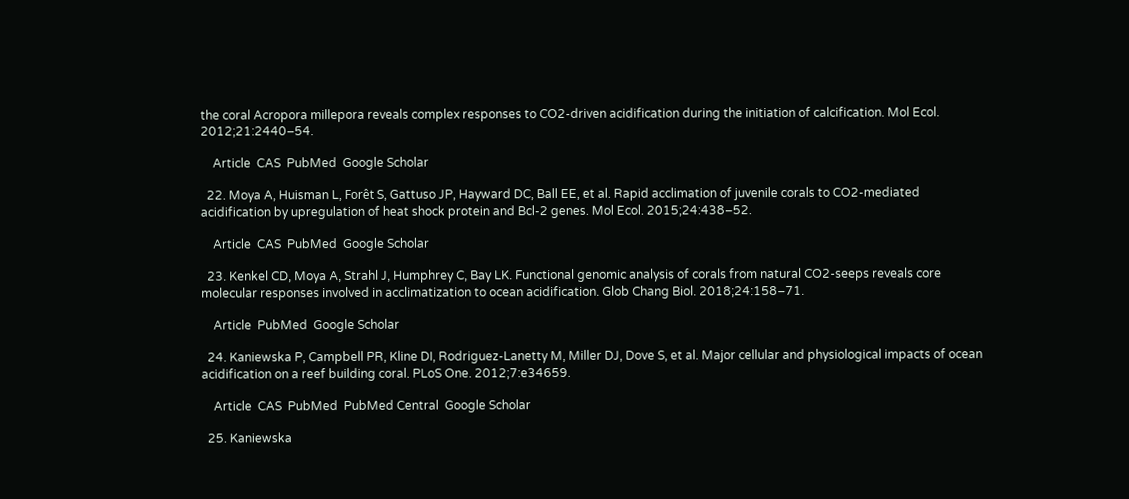the coral Acropora millepora reveals complex responses to CO2-driven acidification during the initiation of calcification. Mol Ecol. 2012;21:2440–54.

    Article  CAS  PubMed  Google Scholar

  22. Moya A, Huisman L, Forêt S, Gattuso JP, Hayward DC, Ball EE, et al. Rapid acclimation of juvenile corals to CO2-mediated acidification by upregulation of heat shock protein and Bcl-2 genes. Mol Ecol. 2015;24:438–52.

    Article  CAS  PubMed  Google Scholar

  23. Kenkel CD, Moya A, Strahl J, Humphrey C, Bay LK. Functional genomic analysis of corals from natural CO2-seeps reveals core molecular responses involved in acclimatization to ocean acidification. Glob Chang Biol. 2018;24:158–71.

    Article  PubMed  Google Scholar

  24. Kaniewska P, Campbell PR, Kline DI, Rodriguez-Lanetty M, Miller DJ, Dove S, et al. Major cellular and physiological impacts of ocean acidification on a reef building coral. PLoS One. 2012;7:e34659.

    Article  CAS  PubMed  PubMed Central  Google Scholar

  25. Kaniewska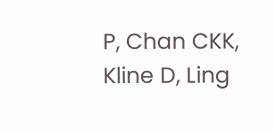P, Chan CKK, Kline D, Ling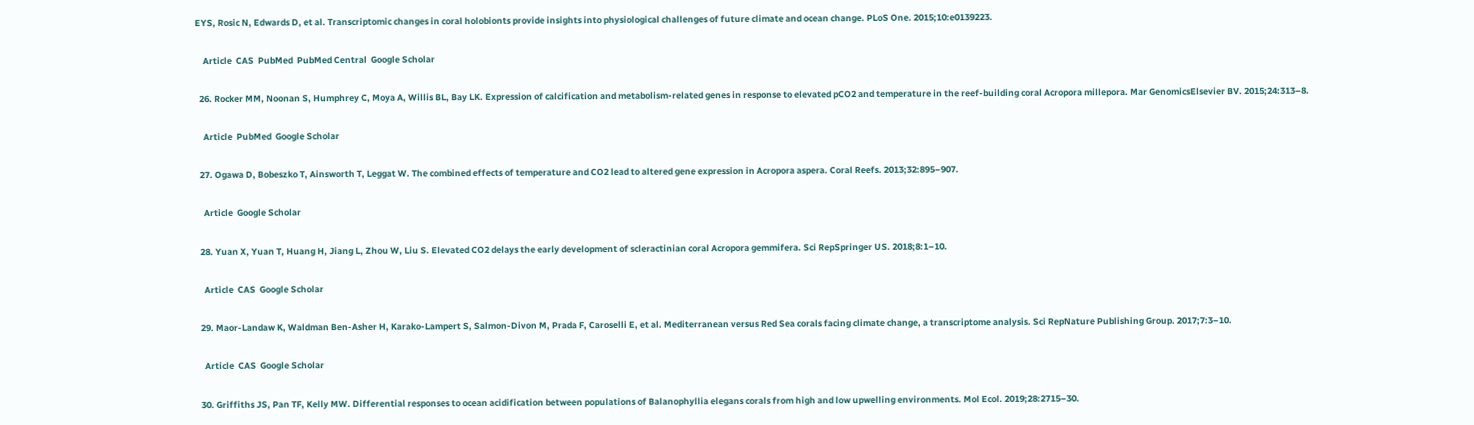EYS, Rosic N, Edwards D, et al. Transcriptomic changes in coral holobionts provide insights into physiological challenges of future climate and ocean change. PLoS One. 2015;10:e0139223.

    Article  CAS  PubMed  PubMed Central  Google Scholar

  26. Rocker MM, Noonan S, Humphrey C, Moya A, Willis BL, Bay LK. Expression of calcification and metabolism-related genes in response to elevated pCO2 and temperature in the reef-building coral Acropora millepora. Mar GenomicsElsevier BV. 2015;24:313–8.

    Article  PubMed  Google Scholar

  27. Ogawa D, Bobeszko T, Ainsworth T, Leggat W. The combined effects of temperature and CO2 lead to altered gene expression in Acropora aspera. Coral Reefs. 2013;32:895–907.

    Article  Google Scholar

  28. Yuan X, Yuan T, Huang H, Jiang L, Zhou W, Liu S. Elevated CO2 delays the early development of scleractinian coral Acropora gemmifera. Sci RepSpringer US. 2018;8:1–10.

    Article  CAS  Google Scholar

  29. Maor-Landaw K, Waldman Ben-Asher H, Karako-Lampert S, Salmon-Divon M, Prada F, Caroselli E, et al. Mediterranean versus Red Sea corals facing climate change, a transcriptome analysis. Sci RepNature Publishing Group. 2017;7:3–10.

    Article  CAS  Google Scholar

  30. Griffiths JS, Pan TF, Kelly MW. Differential responses to ocean acidification between populations of Balanophyllia elegans corals from high and low upwelling environments. Mol Ecol. 2019;28:2715–30.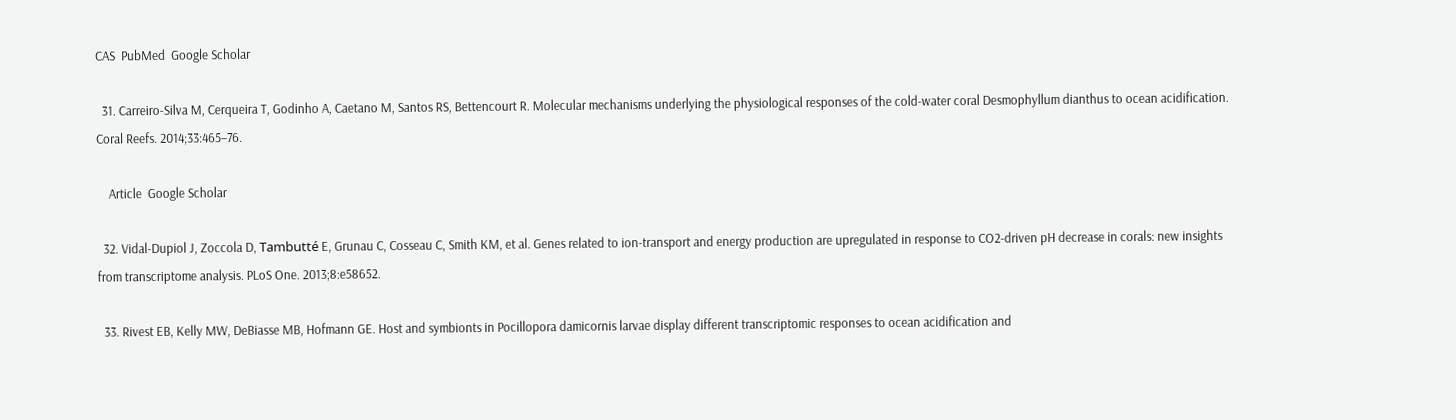CAS  PubMed  Google Scholar

  31. Carreiro-Silva M, Cerqueira T, Godinho A, Caetano M, Santos RS, Bettencourt R. Molecular mechanisms underlying the physiological responses of the cold-water coral Desmophyllum dianthus to ocean acidification. Coral Reefs. 2014;33:465–76.

    Article  Google Scholar

  32. Vidal-Dupiol J, Zoccola D, Tambutté E, Grunau C, Cosseau C, Smith KM, et al. Genes related to ion-transport and energy production are upregulated in response to CO2-driven pH decrease in corals: new insights from transcriptome analysis. PLoS One. 2013;8:e58652.

  33. Rivest EB, Kelly MW, DeBiasse MB, Hofmann GE. Host and symbionts in Pocillopora damicornis larvae display different transcriptomic responses to ocean acidification and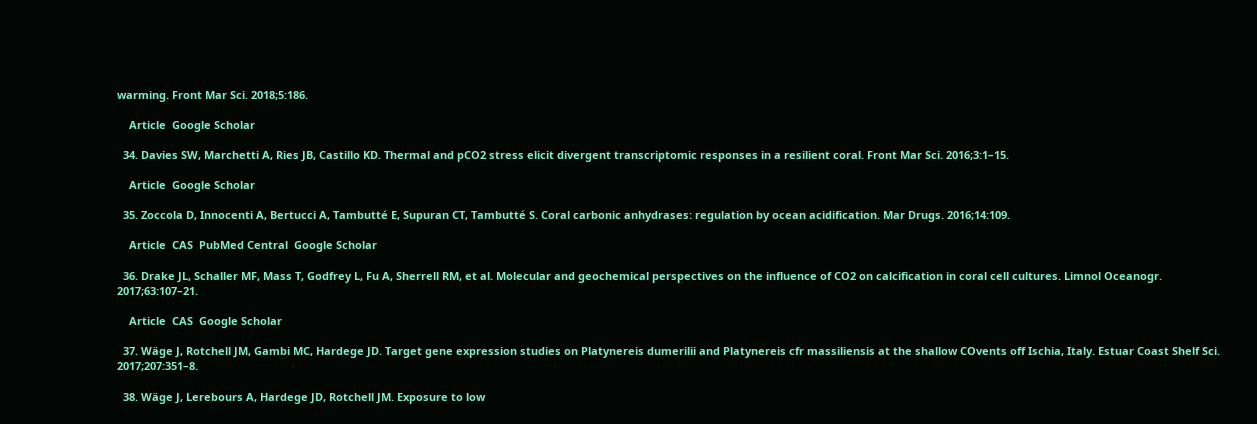warming. Front Mar Sci. 2018;5:186.

    Article  Google Scholar

  34. Davies SW, Marchetti A, Ries JB, Castillo KD. Thermal and pCO2 stress elicit divergent transcriptomic responses in a resilient coral. Front Mar Sci. 2016;3:1–15.

    Article  Google Scholar

  35. Zoccola D, Innocenti A, Bertucci A, Tambutté E, Supuran CT, Tambutté S. Coral carbonic anhydrases: regulation by ocean acidification. Mar Drugs. 2016;14:109.

    Article  CAS  PubMed Central  Google Scholar

  36. Drake JL, Schaller MF, Mass T, Godfrey L, Fu A, Sherrell RM, et al. Molecular and geochemical perspectives on the influence of CO2 on calcification in coral cell cultures. Limnol Oceanogr. 2017;63:107–21.

    Article  CAS  Google Scholar

  37. Wäge J, Rotchell JM, Gambi MC, Hardege JD. Target gene expression studies on Platynereis dumerilii and Platynereis cfr massiliensis at the shallow COvents off Ischia, Italy. Estuar Coast Shelf Sci. 2017;207:351–8.

  38. Wäge J, Lerebours A, Hardege JD, Rotchell JM. Exposure to low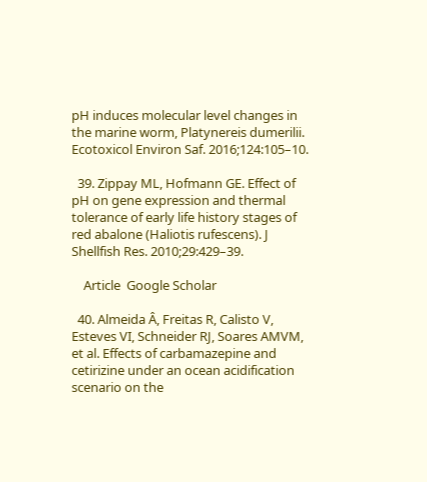pH induces molecular level changes in the marine worm, Platynereis dumerilii. Ecotoxicol Environ Saf. 2016;124:105–10.

  39. Zippay ML, Hofmann GE. Effect of pH on gene expression and thermal tolerance of early life history stages of red abalone (Haliotis rufescens). J Shellfish Res. 2010;29:429–39.

    Article  Google Scholar

  40. Almeida Â, Freitas R, Calisto V, Esteves VI, Schneider RJ, Soares AMVM, et al. Effects of carbamazepine and cetirizine under an ocean acidification scenario on the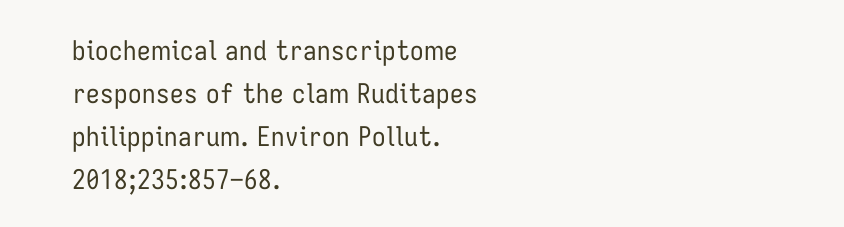biochemical and transcriptome responses of the clam Ruditapes philippinarum. Environ Pollut. 2018;235:857–68.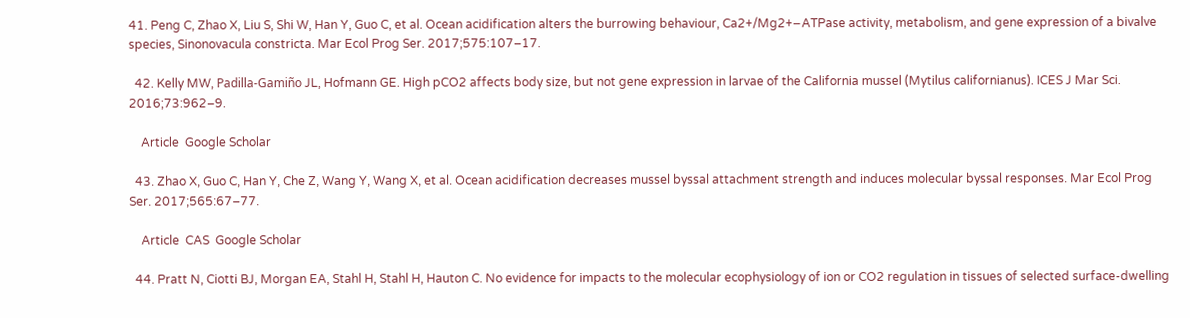41. Peng C, Zhao X, Liu S, Shi W, Han Y, Guo C, et al. Ocean acidification alters the burrowing behaviour, Ca2+/Mg2+−ATPase activity, metabolism, and gene expression of a bivalve species, Sinonovacula constricta. Mar Ecol Prog Ser. 2017;575:107–17.

  42. Kelly MW, Padilla-Gamiño JL, Hofmann GE. High pCO2 affects body size, but not gene expression in larvae of the California mussel (Mytilus californianus). ICES J Mar Sci. 2016;73:962–9.

    Article  Google Scholar

  43. Zhao X, Guo C, Han Y, Che Z, Wang Y, Wang X, et al. Ocean acidification decreases mussel byssal attachment strength and induces molecular byssal responses. Mar Ecol Prog Ser. 2017;565:67–77.

    Article  CAS  Google Scholar

  44. Pratt N, Ciotti BJ, Morgan EA, Stahl H, Stahl H, Hauton C. No evidence for impacts to the molecular ecophysiology of ion or CO2 regulation in tissues of selected surface-dwelling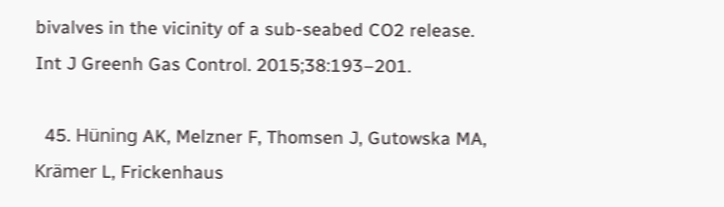bivalves in the vicinity of a sub-seabed CO2 release. Int J Greenh Gas Control. 2015;38:193–201.

  45. Hüning AK, Melzner F, Thomsen J, Gutowska MA, Krämer L, Frickenhaus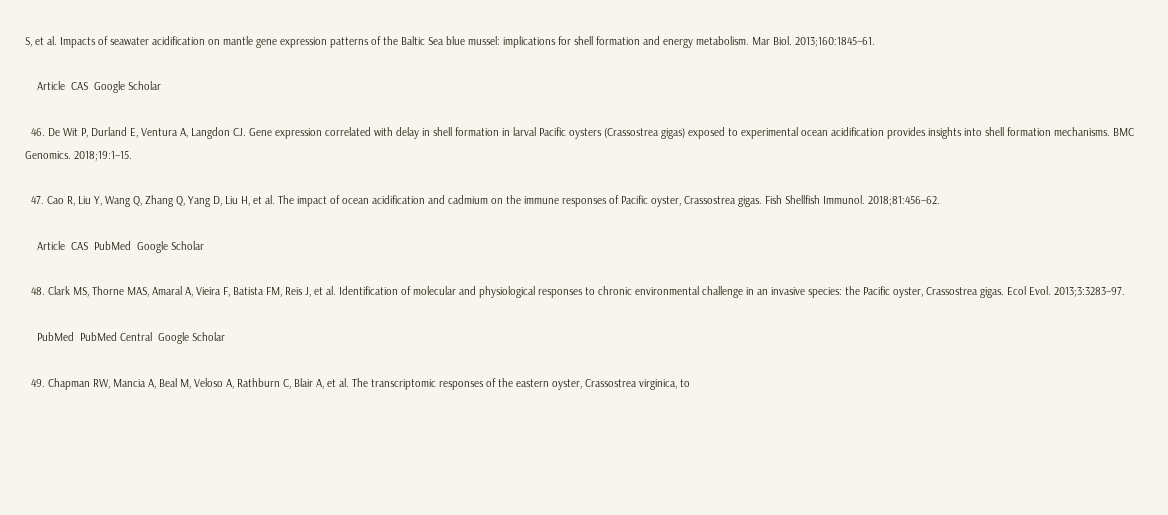S, et al. Impacts of seawater acidification on mantle gene expression patterns of the Baltic Sea blue mussel: implications for shell formation and energy metabolism. Mar Biol. 2013;160:1845–61.

    Article  CAS  Google Scholar

  46. De Wit P, Durland E, Ventura A, Langdon CJ. Gene expression correlated with delay in shell formation in larval Pacific oysters (Crassostrea gigas) exposed to experimental ocean acidification provides insights into shell formation mechanisms. BMC Genomics. 2018;19:1–15.

  47. Cao R, Liu Y, Wang Q, Zhang Q, Yang D, Liu H, et al. The impact of ocean acidification and cadmium on the immune responses of Pacific oyster, Crassostrea gigas. Fish Shellfish Immunol. 2018;81:456–62.

    Article  CAS  PubMed  Google Scholar

  48. Clark MS, Thorne MAS, Amaral A, Vieira F, Batista FM, Reis J, et al. Identification of molecular and physiological responses to chronic environmental challenge in an invasive species: the Pacific oyster, Crassostrea gigas. Ecol Evol. 2013;3:3283–97.

    PubMed  PubMed Central  Google Scholar

  49. Chapman RW, Mancia A, Beal M, Veloso A, Rathburn C, Blair A, et al. The transcriptomic responses of the eastern oyster, Crassostrea virginica, to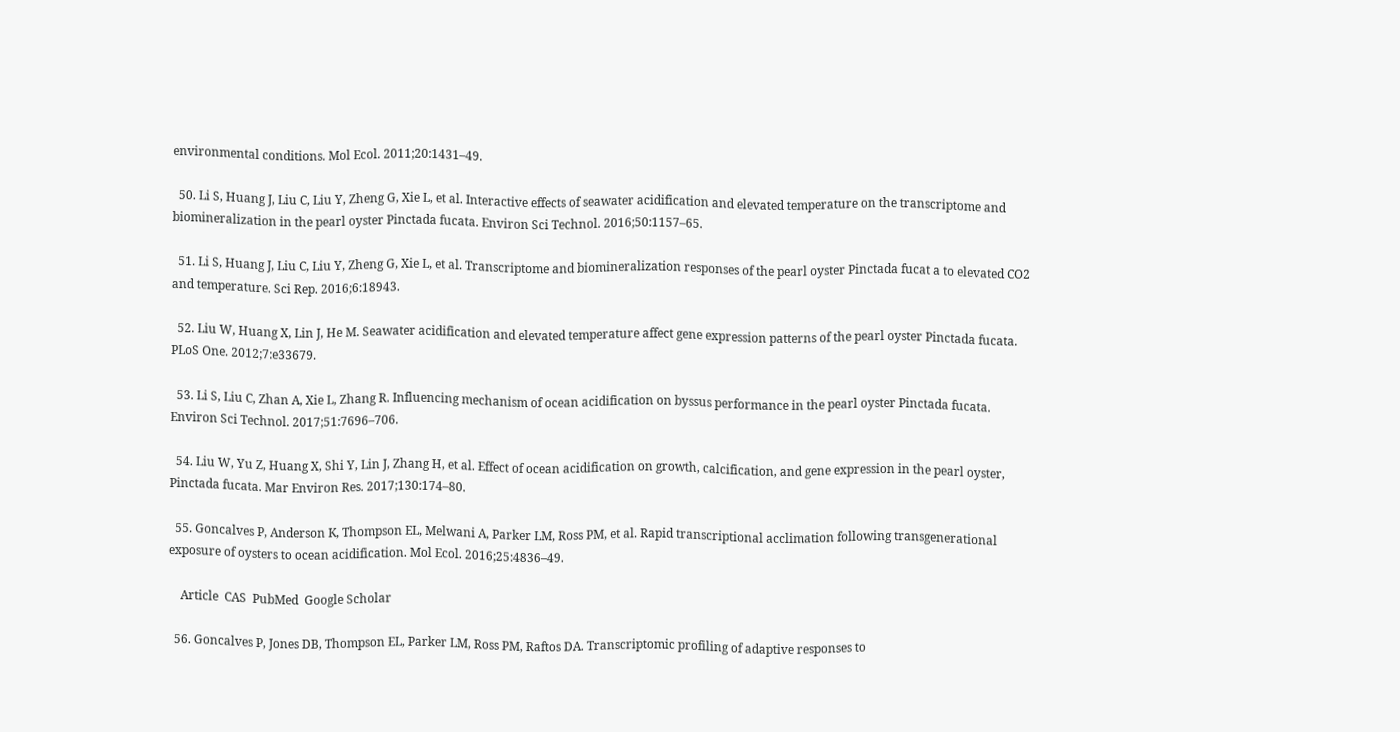environmental conditions. Mol Ecol. 2011;20:1431–49.

  50. Li S, Huang J, Liu C, Liu Y, Zheng G, Xie L, et al. Interactive effects of seawater acidification and elevated temperature on the transcriptome and biomineralization in the pearl oyster Pinctada fucata. Environ Sci Technol. 2016;50:1157–65.

  51. Li S, Huang J, Liu C, Liu Y, Zheng G, Xie L, et al. Transcriptome and biomineralization responses of the pearl oyster Pinctada fucat a to elevated CO2 and temperature. Sci Rep. 2016;6:18943.

  52. Liu W, Huang X, Lin J, He M. Seawater acidification and elevated temperature affect gene expression patterns of the pearl oyster Pinctada fucata. PLoS One. 2012;7:e33679.

  53. Li S, Liu C, Zhan A, Xie L, Zhang R. Influencing mechanism of ocean acidification on byssus performance in the pearl oyster Pinctada fucata. Environ Sci Technol. 2017;51:7696–706.

  54. Liu W, Yu Z, Huang X, Shi Y, Lin J, Zhang H, et al. Effect of ocean acidification on growth, calcification, and gene expression in the pearl oyster, Pinctada fucata. Mar Environ Res. 2017;130:174–80.

  55. Goncalves P, Anderson K, Thompson EL, Melwani A, Parker LM, Ross PM, et al. Rapid transcriptional acclimation following transgenerational exposure of oysters to ocean acidification. Mol Ecol. 2016;25:4836–49.

    Article  CAS  PubMed  Google Scholar

  56. Goncalves P, Jones DB, Thompson EL, Parker LM, Ross PM, Raftos DA. Transcriptomic profiling of adaptive responses to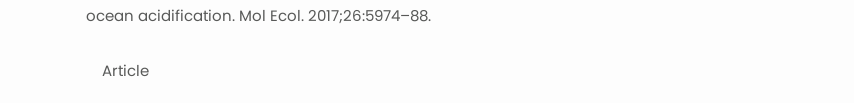ocean acidification. Mol Ecol. 2017;26:5974–88.

    Article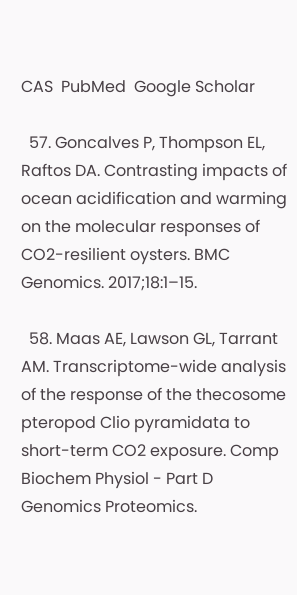CAS  PubMed  Google Scholar

  57. Goncalves P, Thompson EL, Raftos DA. Contrasting impacts of ocean acidification and warming on the molecular responses of CO2-resilient oysters. BMC Genomics. 2017;18:1–15.

  58. Maas AE, Lawson GL, Tarrant AM. Transcriptome-wide analysis of the response of the thecosome pteropod Clio pyramidata to short-term CO2 exposure. Comp Biochem Physiol - Part D Genomics Proteomics.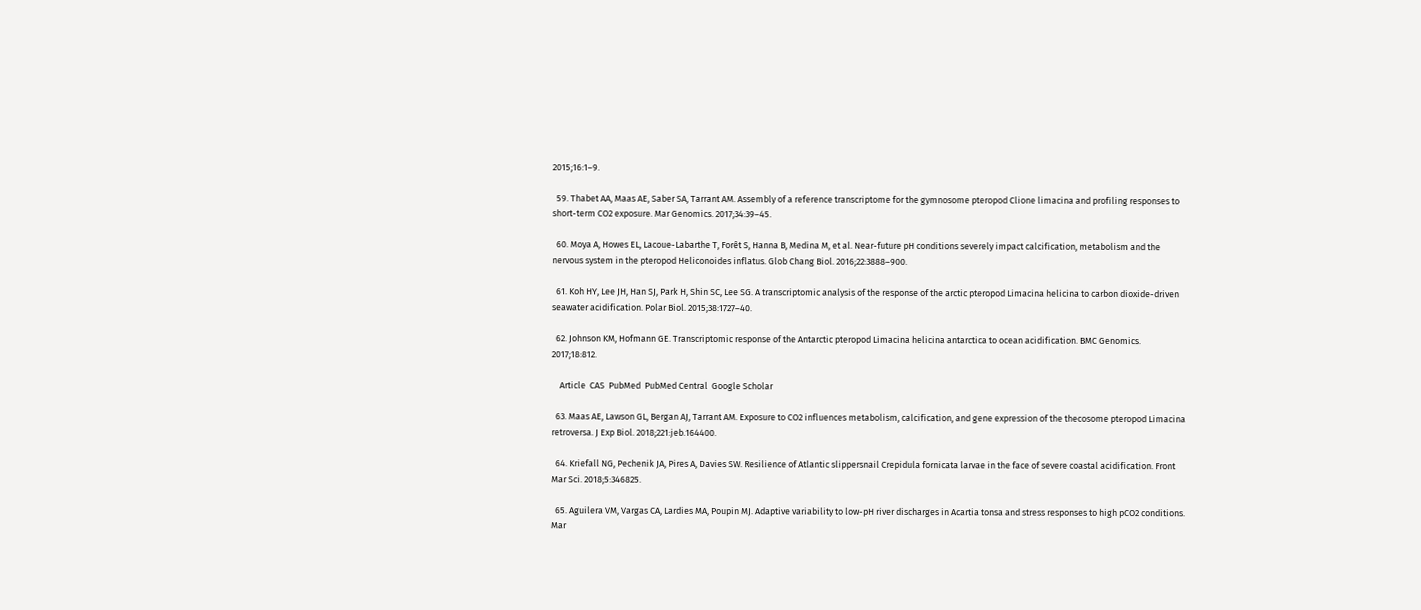2015;16:1–9.

  59. Thabet AA, Maas AE, Saber SA, Tarrant AM. Assembly of a reference transcriptome for the gymnosome pteropod Clione limacina and profiling responses to short-term CO2 exposure. Mar Genomics. 2017;34:39–45.

  60. Moya A, Howes EL, Lacoue-Labarthe T, Forêt S, Hanna B, Medina M, et al. Near-future pH conditions severely impact calcification, metabolism and the nervous system in the pteropod Heliconoides inflatus. Glob Chang Biol. 2016;22:3888–900.

  61. Koh HY, Lee JH, Han SJ, Park H, Shin SC, Lee SG. A transcriptomic analysis of the response of the arctic pteropod Limacina helicina to carbon dioxide-driven seawater acidification. Polar Biol. 2015;38:1727–40.

  62. Johnson KM, Hofmann GE. Transcriptomic response of the Antarctic pteropod Limacina helicina antarctica to ocean acidification. BMC Genomics. 2017;18:812.

    Article  CAS  PubMed  PubMed Central  Google Scholar

  63. Maas AE, Lawson GL, Bergan AJ, Tarrant AM. Exposure to CO2 influences metabolism, calcification, and gene expression of the thecosome pteropod Limacina retroversa. J Exp Biol. 2018;221:jeb.164400.

  64. Kriefall NG, Pechenik JA, Pires A, Davies SW. Resilience of Atlantic slippersnail Crepidula fornicata larvae in the face of severe coastal acidification. Front Mar Sci. 2018;5:346825.

  65. Aguilera VM, Vargas CA, Lardies MA, Poupin MJ. Adaptive variability to low-pH river discharges in Acartia tonsa and stress responses to high pCO2 conditions. Mar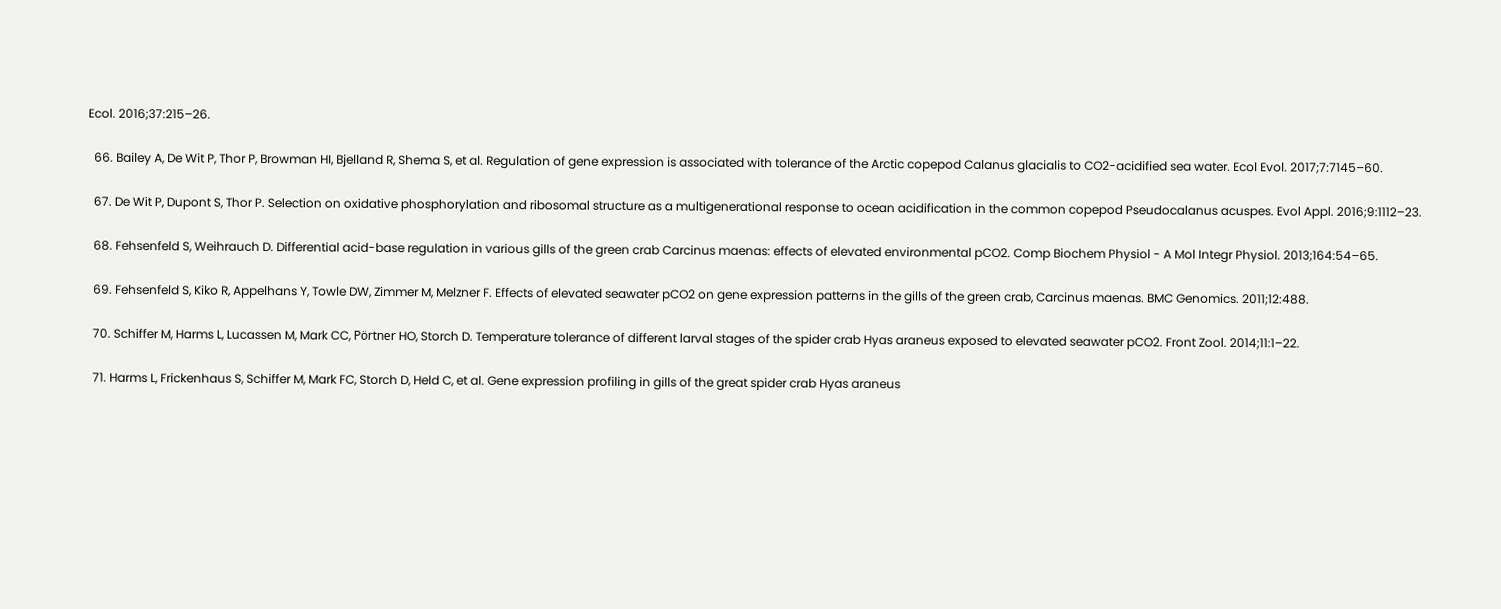Ecol. 2016;37:215–26.

  66. Bailey A, De Wit P, Thor P, Browman HI, Bjelland R, Shema S, et al. Regulation of gene expression is associated with tolerance of the Arctic copepod Calanus glacialis to CO2-acidified sea water. Ecol Evol. 2017;7:7145–60.

  67. De Wit P, Dupont S, Thor P. Selection on oxidative phosphorylation and ribosomal structure as a multigenerational response to ocean acidification in the common copepod Pseudocalanus acuspes. Evol Appl. 2016;9:1112–23.

  68. Fehsenfeld S, Weihrauch D. Differential acid-base regulation in various gills of the green crab Carcinus maenas: effects of elevated environmental pCO2. Comp Biochem Physiol - A Mol Integr Physiol. 2013;164:54–65.

  69. Fehsenfeld S, Kiko R, Appelhans Y, Towle DW, Zimmer M, Melzner F. Effects of elevated seawater pCO2 on gene expression patterns in the gills of the green crab, Carcinus maenas. BMC Genomics. 2011;12:488.

  70. Schiffer M, Harms L, Lucassen M, Mark CC, Pörtner HO, Storch D. Temperature tolerance of different larval stages of the spider crab Hyas araneus exposed to elevated seawater pCO2. Front Zool. 2014;11:1–22.

  71. Harms L, Frickenhaus S, Schiffer M, Mark FC, Storch D, Held C, et al. Gene expression profiling in gills of the great spider crab Hyas araneus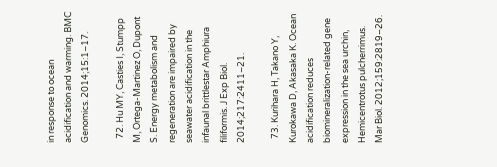in response to ocean acidification and warming. BMC Genomics. 2014;15:1–17.

  72. Hu MY, Casties I, Stumpp M, Ortega-Martinez O, Dupont S. Energy metabolism and regeneration are impaired by seawater acidification in the infaunal brittlestar Amphiura filiformis. J Exp Biol. 2014;217:2411–21.

  73. Kurihara H, Takano Y, Kurokawa D, Akasaka K. Ocean acidification reduces biomineralization-related gene expression in the sea urchin, Hemicentrotus pulcherrimus. Mar Biol. 2012;159:2819–26.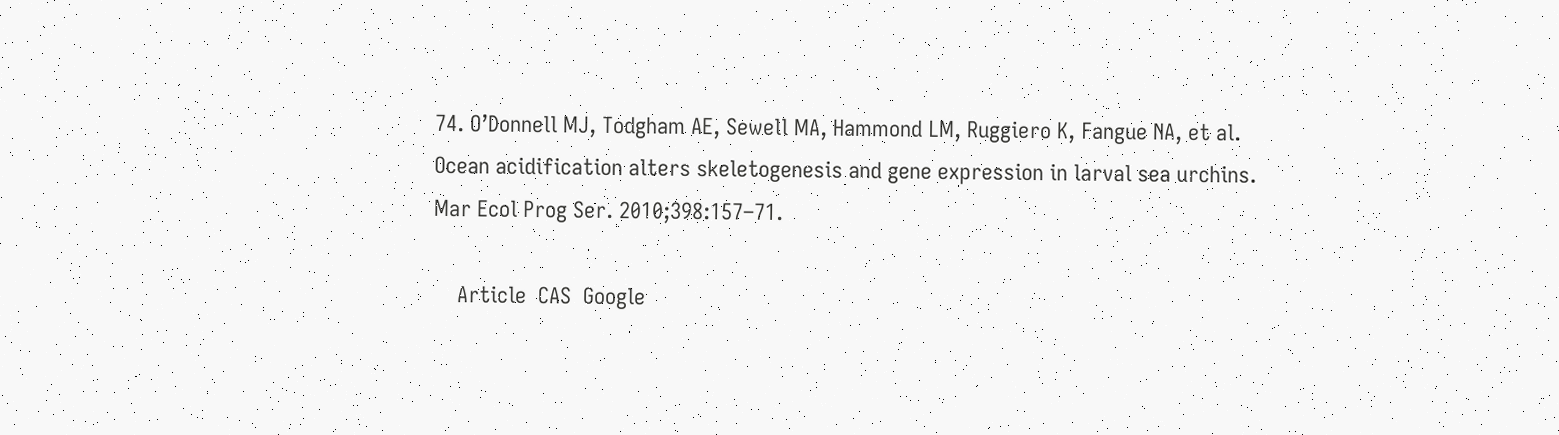74. O’Donnell MJ, Todgham AE, Sewell MA, Hammond LM, Ruggiero K, Fangue NA, et al. Ocean acidification alters skeletogenesis and gene expression in larval sea urchins. Mar Ecol Prog Ser. 2010;398:157–71.

    Article  CAS  Google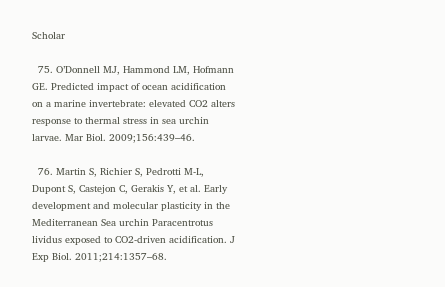Scholar

  75. O’Donnell MJ, Hammond LM, Hofmann GE. Predicted impact of ocean acidification on a marine invertebrate: elevated CO2 alters response to thermal stress in sea urchin larvae. Mar Biol. 2009;156:439–46.

  76. Martin S, Richier S, Pedrotti M-L, Dupont S, Castejon C, Gerakis Y, et al. Early development and molecular plasticity in the Mediterranean Sea urchin Paracentrotus lividus exposed to CO2-driven acidification. J Exp Biol. 2011;214:1357–68.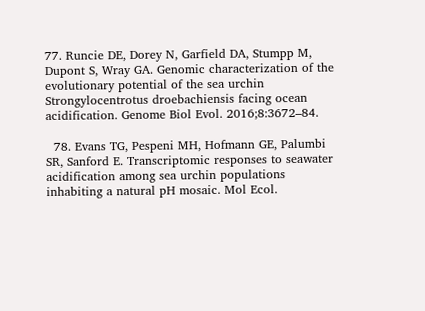77. Runcie DE, Dorey N, Garfield DA, Stumpp M, Dupont S, Wray GA. Genomic characterization of the evolutionary potential of the sea urchin Strongylocentrotus droebachiensis facing ocean acidification. Genome Biol Evol. 2016;8:3672–84.

  78. Evans TG, Pespeni MH, Hofmann GE, Palumbi SR, Sanford E. Transcriptomic responses to seawater acidification among sea urchin populations inhabiting a natural pH mosaic. Mol Ecol.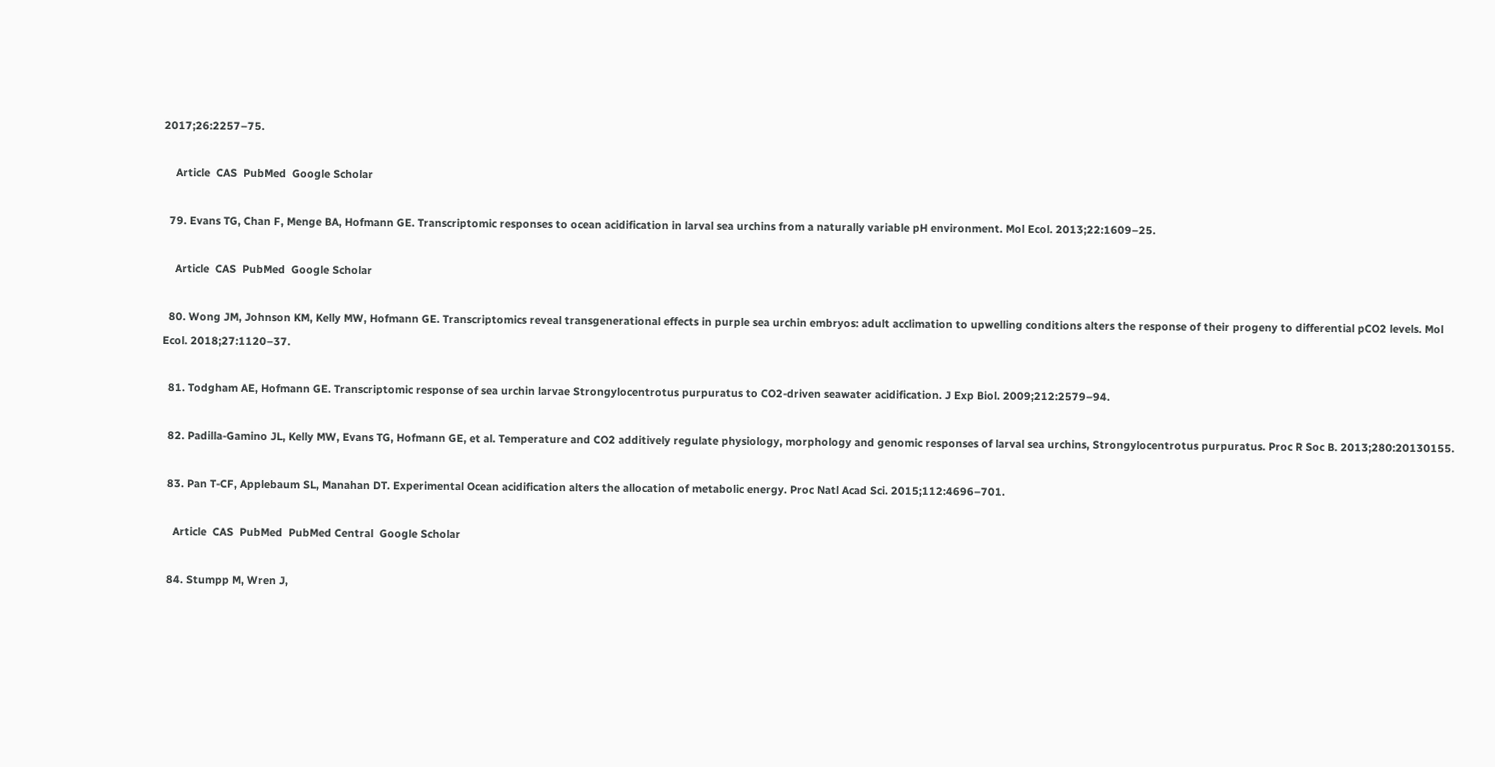2017;26:2257–75.

    Article  CAS  PubMed  Google Scholar

  79. Evans TG, Chan F, Menge BA, Hofmann GE. Transcriptomic responses to ocean acidification in larval sea urchins from a naturally variable pH environment. Mol Ecol. 2013;22:1609–25.

    Article  CAS  PubMed  Google Scholar

  80. Wong JM, Johnson KM, Kelly MW, Hofmann GE. Transcriptomics reveal transgenerational effects in purple sea urchin embryos: adult acclimation to upwelling conditions alters the response of their progeny to differential pCO2 levels. Mol Ecol. 2018;27:1120–37.

  81. Todgham AE, Hofmann GE. Transcriptomic response of sea urchin larvae Strongylocentrotus purpuratus to CO2-driven seawater acidification. J Exp Biol. 2009;212:2579–94.

  82. Padilla-Gamino JL, Kelly MW, Evans TG, Hofmann GE, et al. Temperature and CO2 additively regulate physiology, morphology and genomic responses of larval sea urchins, Strongylocentrotus purpuratus. Proc R Soc B. 2013;280:20130155.

  83. Pan T-CF, Applebaum SL, Manahan DT. Experimental Ocean acidification alters the allocation of metabolic energy. Proc Natl Acad Sci. 2015;112:4696–701.

    Article  CAS  PubMed  PubMed Central  Google Scholar

  84. Stumpp M, Wren J,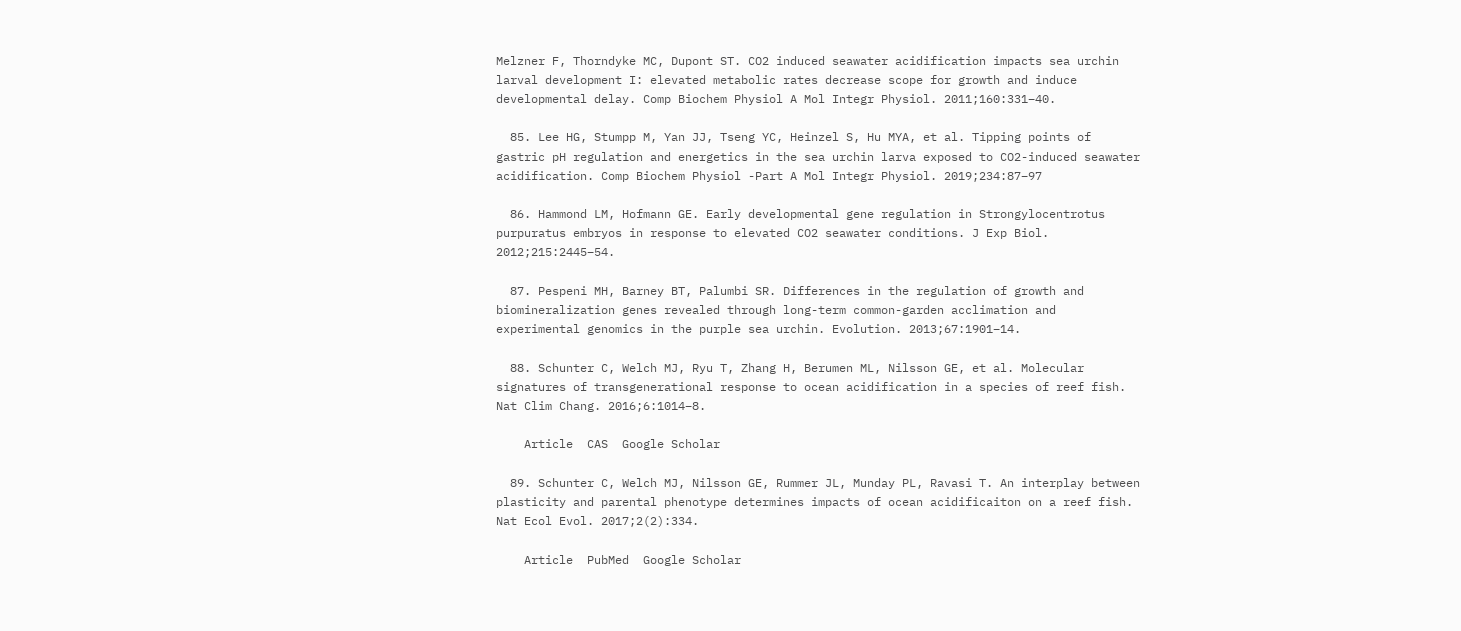Melzner F, Thorndyke MC, Dupont ST. CO2 induced seawater acidification impacts sea urchin larval development I: elevated metabolic rates decrease scope for growth and induce developmental delay. Comp Biochem Physiol A Mol Integr Physiol. 2011;160:331–40.

  85. Lee HG, Stumpp M, Yan JJ, Tseng YC, Heinzel S, Hu MYA, et al. Tipping points of gastric pH regulation and energetics in the sea urchin larva exposed to CO2-induced seawater acidification. Comp Biochem Physiol -Part A Mol Integr Physiol. 2019;234:87–97

  86. Hammond LM, Hofmann GE. Early developmental gene regulation in Strongylocentrotus purpuratus embryos in response to elevated CO2 seawater conditions. J Exp Biol. 2012;215:2445–54.

  87. Pespeni MH, Barney BT, Palumbi SR. Differences in the regulation of growth and biomineralization genes revealed through long-term common-garden acclimation and experimental genomics in the purple sea urchin. Evolution. 2013;67:1901–14.

  88. Schunter C, Welch MJ, Ryu T, Zhang H, Berumen ML, Nilsson GE, et al. Molecular signatures of transgenerational response to ocean acidification in a species of reef fish. Nat Clim Chang. 2016;6:1014–8.

    Article  CAS  Google Scholar

  89. Schunter C, Welch MJ, Nilsson GE, Rummer JL, Munday PL, Ravasi T. An interplay between plasticity and parental phenotype determines impacts of ocean acidificaiton on a reef fish. Nat Ecol Evol. 2017;2(2):334.

    Article  PubMed  Google Scholar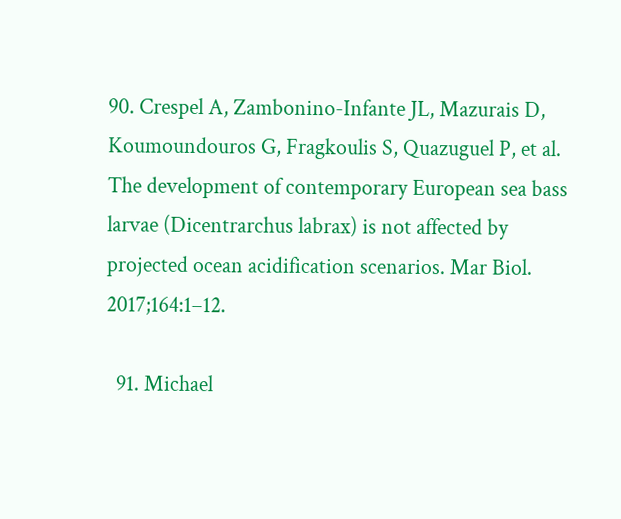90. Crespel A, Zambonino-Infante JL, Mazurais D, Koumoundouros G, Fragkoulis S, Quazuguel P, et al. The development of contemporary European sea bass larvae (Dicentrarchus labrax) is not affected by projected ocean acidification scenarios. Mar Biol. 2017;164:1–12.

  91. Michael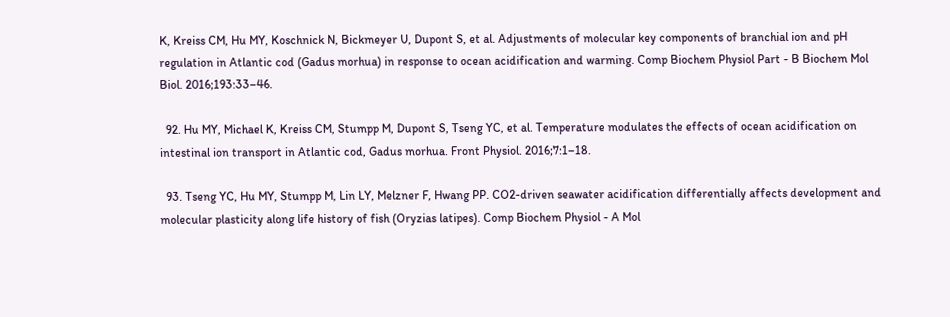K, Kreiss CM, Hu MY, Koschnick N, Bickmeyer U, Dupont S, et al. Adjustments of molecular key components of branchial ion and pH regulation in Atlantic cod (Gadus morhua) in response to ocean acidification and warming. Comp Biochem Physiol Part - B Biochem Mol Biol. 2016;193:33–46.

  92. Hu MY, Michael K, Kreiss CM, Stumpp M, Dupont S, Tseng YC, et al. Temperature modulates the effects of ocean acidification on intestinal ion transport in Atlantic cod, Gadus morhua. Front Physiol. 2016;7:1–18.

  93. Tseng YC, Hu MY, Stumpp M, Lin LY, Melzner F, Hwang PP. CO2-driven seawater acidification differentially affects development and molecular plasticity along life history of fish (Oryzias latipes). Comp Biochem Physiol - A Mol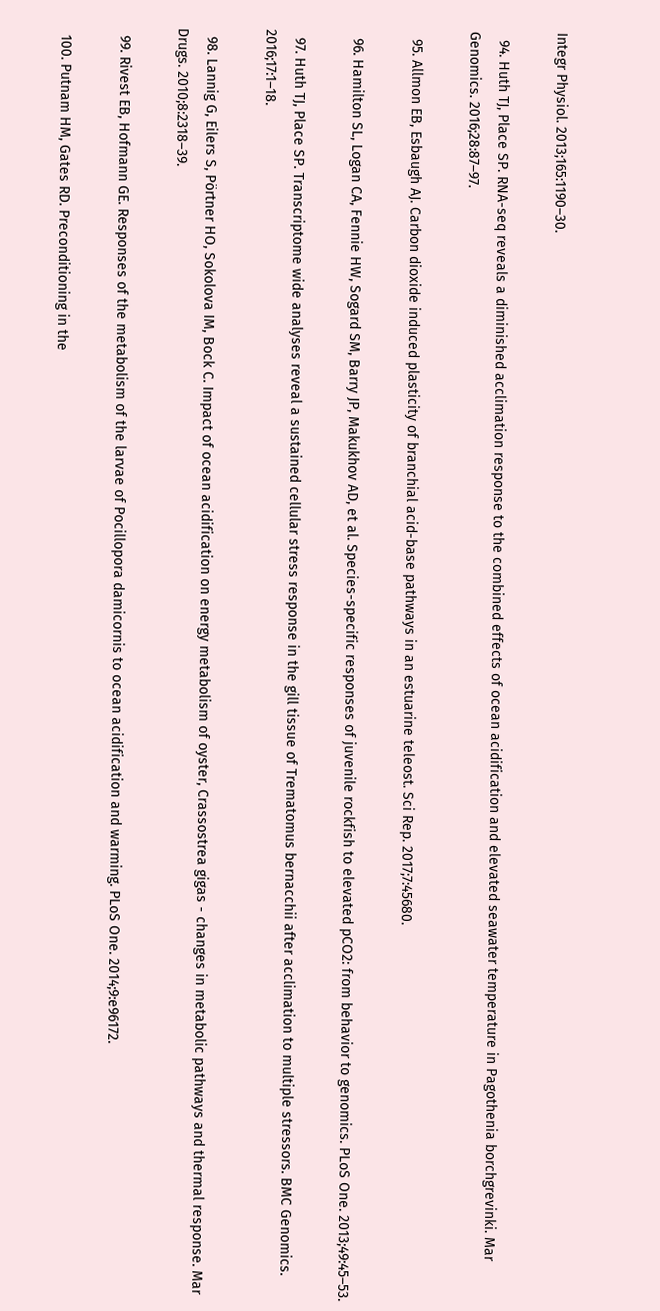Integr Physiol. 2013;165:1190–30.

  94. Huth TJ, Place SP. RNA-seq reveals a diminished acclimation response to the combined effects of ocean acidification and elevated seawater temperature in Pagothenia borchgrevinki. Mar Genomics. 2016;28:87–97.

  95. Allmon EB, Esbaugh AJ. Carbon dioxide induced plasticity of branchial acid-base pathways in an estuarine teleost. Sci Rep. 2017;7:45680.

  96. Hamilton SL, Logan CA, Fennie HW, Sogard SM, Barry JP, Makukhov AD, et al. Species-specific responses of juvenile rockfish to elevated pCO2: from behavior to genomics. PLoS One. 2013;49:45–53.

  97. Huth TJ, Place SP. Transcriptome wide analyses reveal a sustained cellular stress response in the gill tissue of Trematomus bernacchii after acclimation to multiple stressors. BMC Genomics. 2016;17:1–18.

  98. Lannig G, Eilers S, Pörtner HO, Sokolova IM, Bock C. Impact of ocean acidification on energy metabolism of oyster, Crassostrea gigas - changes in metabolic pathways and thermal response. Mar Drugs. 2010;8:2318–39.

  99. Rivest EB, Hofmann GE. Responses of the metabolism of the larvae of Pocillopora damicornis to ocean acidification and warming. PLoS One. 2014;9:e96172.

  100. Putnam HM, Gates RD. Preconditioning in the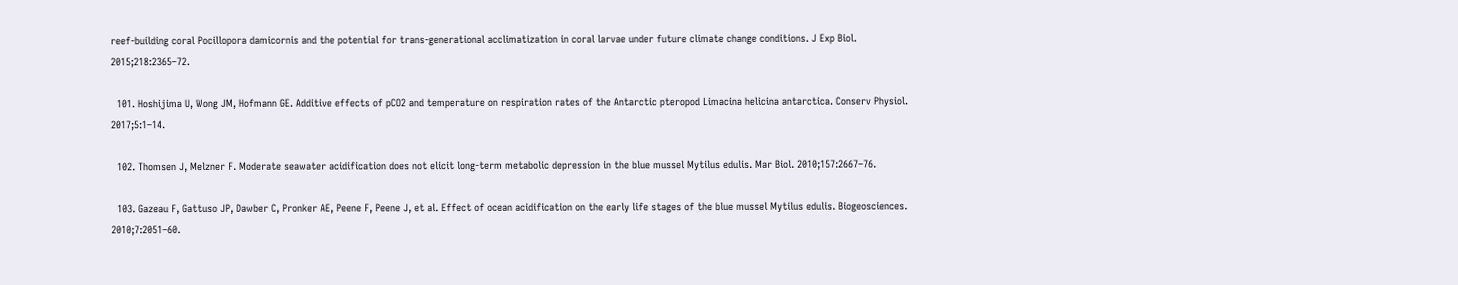reef-building coral Pocillopora damicornis and the potential for trans-generational acclimatization in coral larvae under future climate change conditions. J Exp Biol. 2015;218:2365–72.

  101. Hoshijima U, Wong JM, Hofmann GE. Additive effects of pCO2 and temperature on respiration rates of the Antarctic pteropod Limacina helicina antarctica. Conserv Physiol. 2017;5:1–14.

  102. Thomsen J, Melzner F. Moderate seawater acidification does not elicit long-term metabolic depression in the blue mussel Mytilus edulis. Mar Biol. 2010;157:2667–76.

  103. Gazeau F, Gattuso JP, Dawber C, Pronker AE, Peene F, Peene J, et al. Effect of ocean acidification on the early life stages of the blue mussel Mytilus edulis. Biogeosciences. 2010;7:2051–60.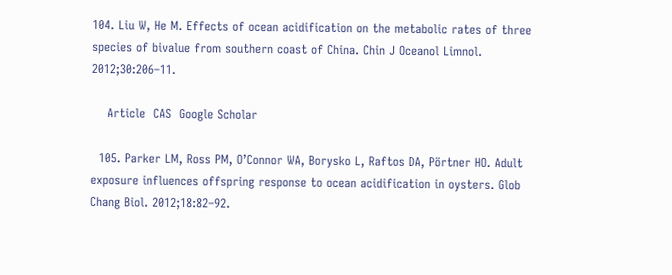104. Liu W, He M. Effects of ocean acidification on the metabolic rates of three species of bivalue from southern coast of China. Chin J Oceanol Limnol. 2012;30:206–11.

    Article  CAS  Google Scholar

  105. Parker LM, Ross PM, O’Connor WA, Borysko L, Raftos DA, Pörtner HO. Adult exposure influences offspring response to ocean acidification in oysters. Glob Chang Biol. 2012;18:82–92.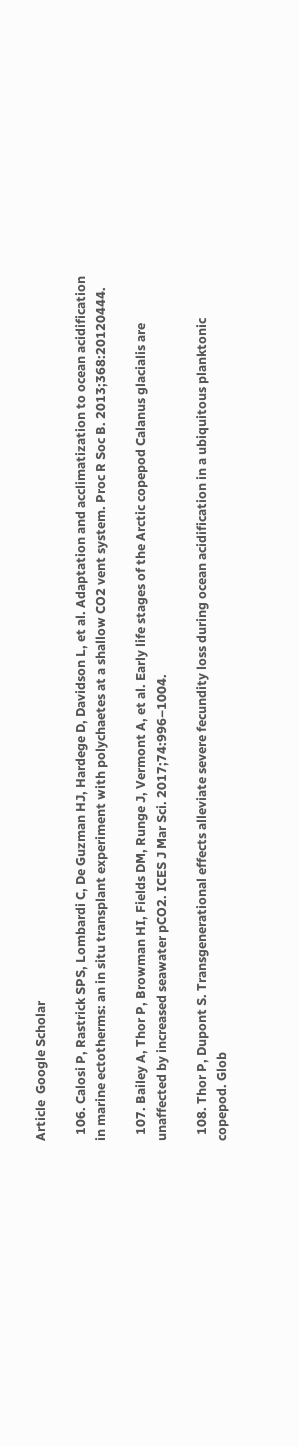Article  Google Scholar

  106. Calosi P, Rastrick SPS, Lombardi C, De Guzman HJ, Hardege D, Davidson L, et al. Adaptation and acclimatization to ocean acidification in marine ectotherms: an in situ transplant experiment with polychaetes at a shallow CO2 vent system. Proc R Soc B. 2013;368:20120444.

  107. Bailey A, Thor P, Browman HI, Fields DM, Runge J, Vermont A, et al. Early life stages of the Arctic copepod Calanus glacialis are unaffected by increased seawater pCO2. ICES J Mar Sci. 2017;74:996–1004.

  108. Thor P, Dupont S. Transgenerational effects alleviate severe fecundity loss during ocean acidification in a ubiquitous planktonic copepod. Glob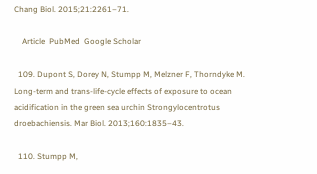Chang Biol. 2015;21:2261–71.

    Article  PubMed  Google Scholar

  109. Dupont S, Dorey N, Stumpp M, Melzner F, Thorndyke M. Long-term and trans-life-cycle effects of exposure to ocean acidification in the green sea urchin Strongylocentrotus droebachiensis. Mar Biol. 2013;160:1835–43.

  110. Stumpp M,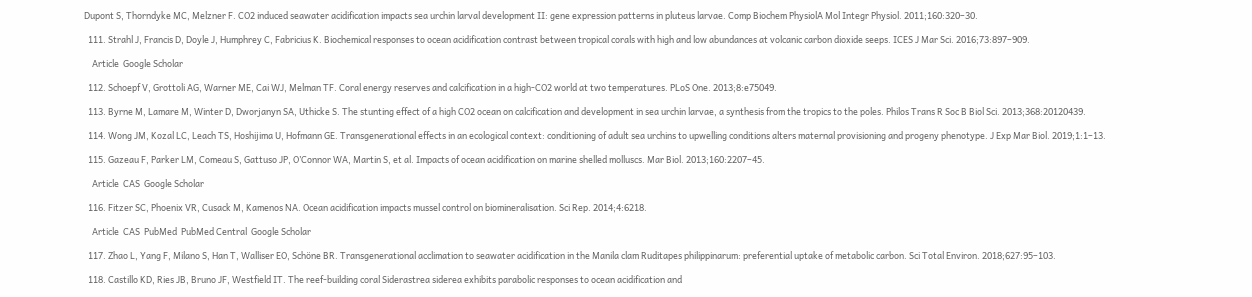Dupont S, Thorndyke MC, Melzner F. CO2 induced seawater acidification impacts sea urchin larval development II: gene expression patterns in pluteus larvae. Comp Biochem PhysiolA Mol Integr Physiol. 2011;160:320–30.

  111. Strahl J, Francis D, Doyle J, Humphrey C, Fabricius K. Biochemical responses to ocean acidification contrast between tropical corals with high and low abundances at volcanic carbon dioxide seeps. ICES J Mar Sci. 2016;73:897–909.

    Article  Google Scholar

  112. Schoepf V, Grottoli AG, Warner ME, Cai WJ, Melman TF. Coral energy reserves and calcification in a high-CO2 world at two temperatures. PLoS One. 2013;8:e75049.

  113. Byrne M, Lamare M, Winter D, Dworjanyn SA, Uthicke S. The stunting effect of a high CO2 ocean on calcification and development in sea urchin larvae, a synthesis from the tropics to the poles. Philos Trans R Soc B Biol Sci. 2013;368:20120439.

  114. Wong JM, Kozal LC, Leach TS, Hoshijima U, Hofmann GE. Transgenerational effects in an ecological context: conditioning of adult sea urchins to upwelling conditions alters maternal provisioning and progeny phenotype. J Exp Mar Biol. 2019;1:1–13.

  115. Gazeau F, Parker LM, Comeau S, Gattuso JP, O’Connor WA, Martin S, et al. Impacts of ocean acidification on marine shelled molluscs. Mar Biol. 2013;160:2207–45.

    Article  CAS  Google Scholar

  116. Fitzer SC, Phoenix VR, Cusack M, Kamenos NA. Ocean acidification impacts mussel control on biomineralisation. Sci Rep. 2014;4:6218.

    Article  CAS  PubMed  PubMed Central  Google Scholar

  117. Zhao L, Yang F, Milano S, Han T, Walliser EO, Schöne BR. Transgenerational acclimation to seawater acidification in the Manila clam Ruditapes philippinarum: preferential uptake of metabolic carbon. Sci Total Environ. 2018;627:95–103.

  118. Castillo KD, Ries JB, Bruno JF, Westfield IT. The reef-building coral Siderastrea siderea exhibits parabolic responses to ocean acidification and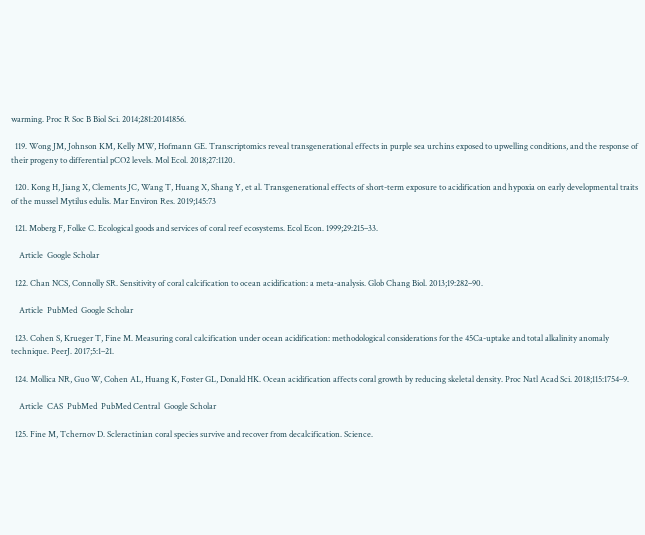warming. Proc R Soc B Biol Sci. 2014;281:20141856.

  119. Wong JM, Johnson KM, Kelly MW, Hofmann GE. Transcriptomics reveal transgenerational effects in purple sea urchins exposed to upwelling conditions, and the response of their progeny to differential pCO2 levels. Mol Ecol. 2018;27:1120.

  120. Kong H, Jiang X, Clements JC, Wang T, Huang X, Shang Y, et al. Transgenerational effects of short-term exposure to acidification and hypoxia on early developmental traits of the mussel Mytilus edulis. Mar Environ Res. 2019;145:73

  121. Moberg F, Folke C. Ecological goods and services of coral reef ecosystems. Ecol Econ. 1999;29:215–33.

    Article  Google Scholar

  122. Chan NCS, Connolly SR. Sensitivity of coral calcification to ocean acidification: a meta-analysis. Glob Chang Biol. 2013;19:282–90.

    Article  PubMed  Google Scholar

  123. Cohen S, Krueger T, Fine M. Measuring coral calcification under ocean acidification: methodological considerations for the 45Ca-uptake and total alkalinity anomaly technique. PeerJ. 2017;5:1–21.

  124. Mollica NR, Guo W, Cohen AL, Huang K, Foster GL, Donald HK. Ocean acidification affects coral growth by reducing skeletal density. Proc Natl Acad Sci. 2018;115:1754–9.

    Article  CAS  PubMed  PubMed Central  Google Scholar

  125. Fine M, Tchernov D. Scleractinian coral species survive and recover from decalcification. Science.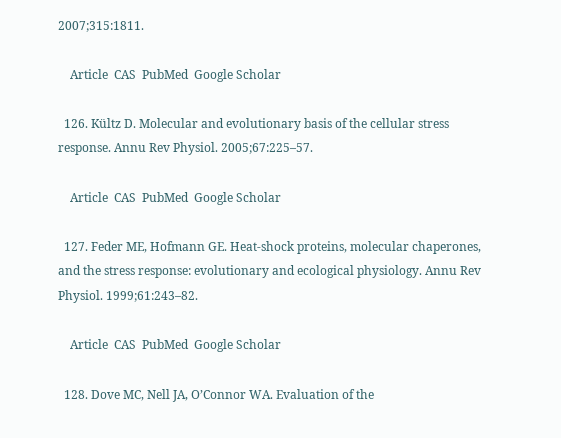2007;315:1811.

    Article  CAS  PubMed  Google Scholar

  126. Kültz D. Molecular and evolutionary basis of the cellular stress response. Annu Rev Physiol. 2005;67:225–57.

    Article  CAS  PubMed  Google Scholar

  127. Feder ME, Hofmann GE. Heat-shock proteins, molecular chaperones, and the stress response: evolutionary and ecological physiology. Annu Rev Physiol. 1999;61:243–82.

    Article  CAS  PubMed  Google Scholar

  128. Dove MC, Nell JA, O’Connor WA. Evaluation of the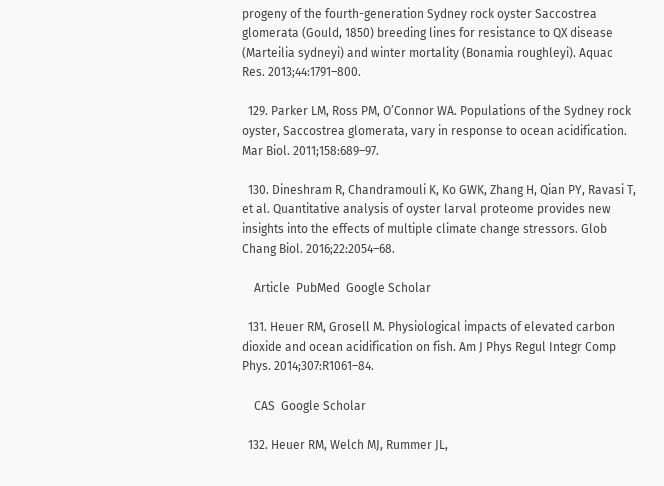progeny of the fourth-generation Sydney rock oyster Saccostrea glomerata (Gould, 1850) breeding lines for resistance to QX disease (Marteilia sydneyi) and winter mortality (Bonamia roughleyi). Aquac Res. 2013;44:1791–800.

  129. Parker LM, Ross PM, O’Connor WA. Populations of the Sydney rock oyster, Saccostrea glomerata, vary in response to ocean acidification. Mar Biol. 2011;158:689–97.

  130. Dineshram R, Chandramouli K, Ko GWK, Zhang H, Qian PY, Ravasi T, et al. Quantitative analysis of oyster larval proteome provides new insights into the effects of multiple climate change stressors. Glob Chang Biol. 2016;22:2054–68.

    Article  PubMed  Google Scholar

  131. Heuer RM, Grosell M. Physiological impacts of elevated carbon dioxide and ocean acidification on fish. Am J Phys Regul Integr Comp Phys. 2014;307:R1061–84.

    CAS  Google Scholar

  132. Heuer RM, Welch MJ, Rummer JL,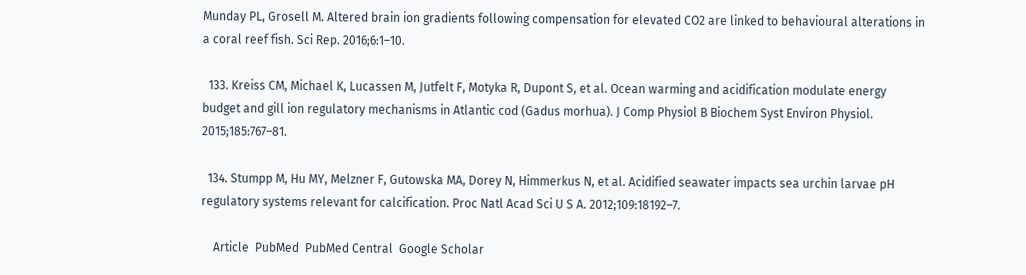Munday PL, Grosell M. Altered brain ion gradients following compensation for elevated CO2 are linked to behavioural alterations in a coral reef fish. Sci Rep. 2016;6:1–10.

  133. Kreiss CM, Michael K, Lucassen M, Jutfelt F, Motyka R, Dupont S, et al. Ocean warming and acidification modulate energy budget and gill ion regulatory mechanisms in Atlantic cod (Gadus morhua). J Comp Physiol B Biochem Syst Environ Physiol. 2015;185:767–81.

  134. Stumpp M, Hu MY, Melzner F, Gutowska MA, Dorey N, Himmerkus N, et al. Acidified seawater impacts sea urchin larvae pH regulatory systems relevant for calcification. Proc Natl Acad Sci U S A. 2012;109:18192–7.

    Article  PubMed  PubMed Central  Google Scholar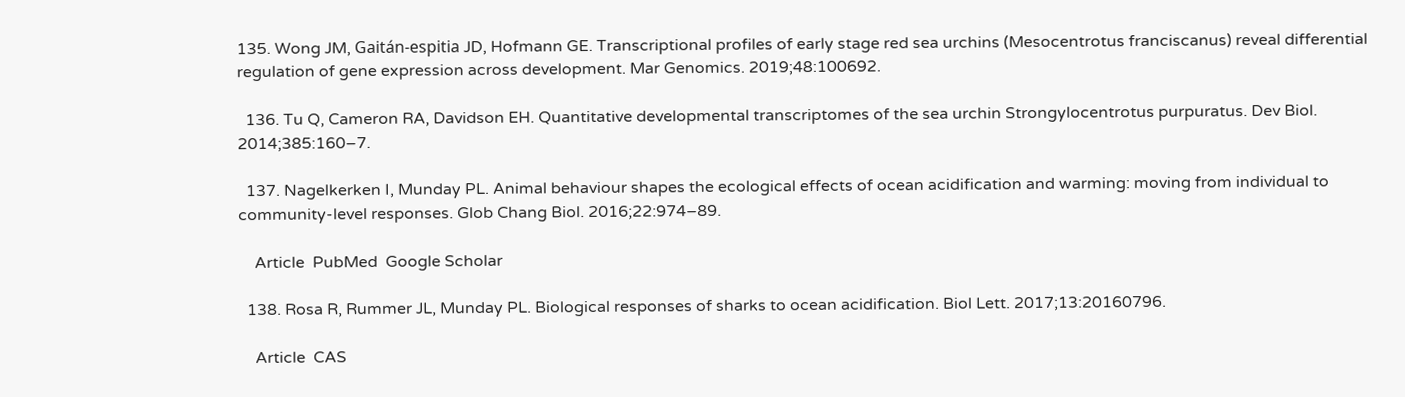135. Wong JM, Gaitán-espitia JD, Hofmann GE. Transcriptional profiles of early stage red sea urchins (Mesocentrotus franciscanus) reveal differential regulation of gene expression across development. Mar Genomics. 2019;48:100692.

  136. Tu Q, Cameron RA, Davidson EH. Quantitative developmental transcriptomes of the sea urchin Strongylocentrotus purpuratus. Dev Biol. 2014;385:160–7.

  137. Nagelkerken I, Munday PL. Animal behaviour shapes the ecological effects of ocean acidification and warming: moving from individual to community-level responses. Glob Chang Biol. 2016;22:974–89.

    Article  PubMed  Google Scholar

  138. Rosa R, Rummer JL, Munday PL. Biological responses of sharks to ocean acidification. Biol Lett. 2017;13:20160796.

    Article  CAS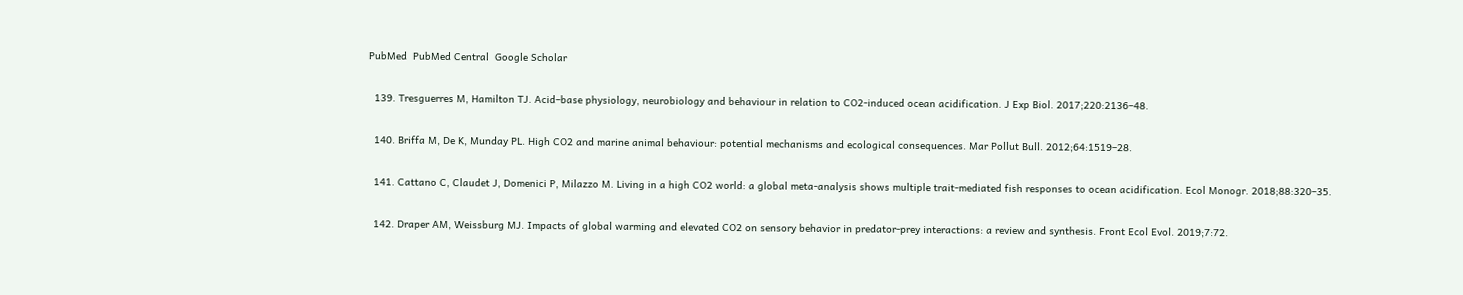PubMed  PubMed Central  Google Scholar

  139. Tresguerres M, Hamilton TJ. Acid–base physiology, neurobiology and behaviour in relation to CO2-induced ocean acidification. J Exp Biol. 2017;220:2136–48.

  140. Briffa M, De K, Munday PL. High CO2 and marine animal behaviour: potential mechanisms and ecological consequences. Mar Pollut Bull. 2012;64:1519–28.

  141. Cattano C, Claudet J, Domenici P, Milazzo M. Living in a high CO2 world: a global meta-analysis shows multiple trait-mediated fish responses to ocean acidification. Ecol Monogr. 2018;88:320–35.

  142. Draper AM, Weissburg MJ. Impacts of global warming and elevated CO2 on sensory behavior in predator-prey interactions: a review and synthesis. Front Ecol Evol. 2019;7:72.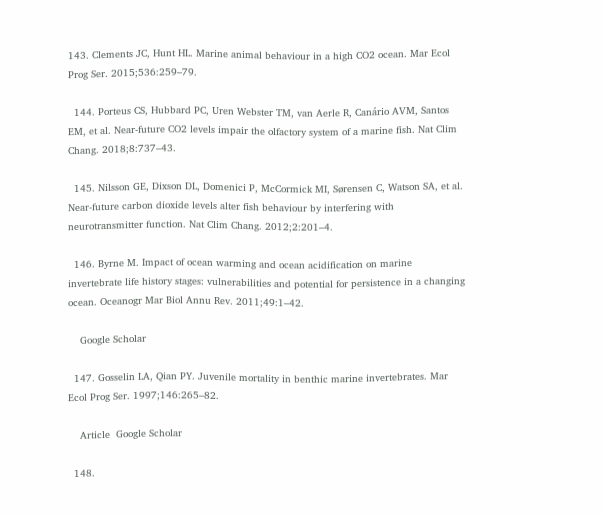143. Clements JC, Hunt HL. Marine animal behaviour in a high CO2 ocean. Mar Ecol Prog Ser. 2015;536:259–79.

  144. Porteus CS, Hubbard PC, Uren Webster TM, van Aerle R, Canário AVM, Santos EM, et al. Near-future CO2 levels impair the olfactory system of a marine fish. Nat Clim Chang. 2018;8:737–43.

  145. Nilsson GE, Dixson DL, Domenici P, McCormick MI, Sørensen C, Watson SA, et al. Near-future carbon dioxide levels alter fish behaviour by interfering with neurotransmitter function. Nat Clim Chang. 2012;2:201–4.

  146. Byrne M. Impact of ocean warming and ocean acidification on marine invertebrate life history stages: vulnerabilities and potential for persistence in a changing ocean. Oceanogr Mar Biol Annu Rev. 2011;49:1–42.

    Google Scholar

  147. Gosselin LA, Qian PY. Juvenile mortality in benthic marine invertebrates. Mar Ecol Prog Ser. 1997;146:265–82.

    Article  Google Scholar

  148.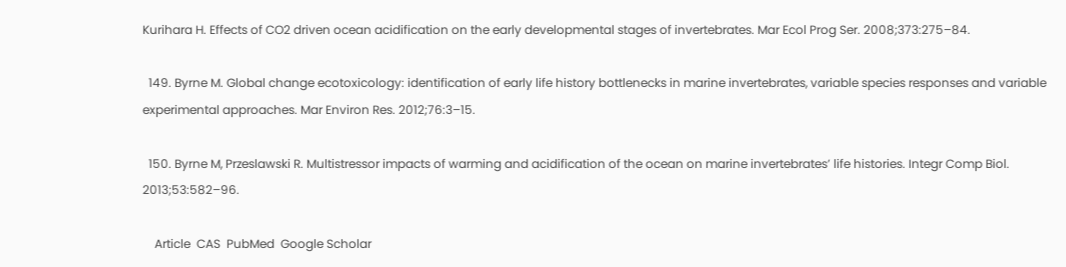Kurihara H. Effects of CO2 driven ocean acidification on the early developmental stages of invertebrates. Mar Ecol Prog Ser. 2008;373:275–84.

  149. Byrne M. Global change ecotoxicology: identification of early life history bottlenecks in marine invertebrates, variable species responses and variable experimental approaches. Mar Environ Res. 2012;76:3–15.

  150. Byrne M, Przeslawski R. Multistressor impacts of warming and acidification of the ocean on marine invertebrates’ life histories. Integr Comp Biol. 2013;53:582–96.

    Article  CAS  PubMed  Google Scholar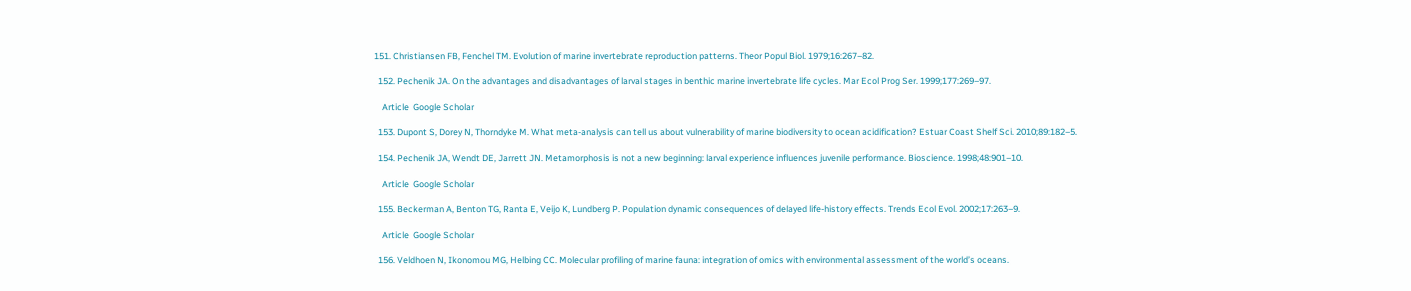151. Christiansen FB, Fenchel TM. Evolution of marine invertebrate reproduction patterns. Theor Popul Biol. 1979;16:267–82.

  152. Pechenik JA. On the advantages and disadvantages of larval stages in benthic marine invertebrate life cycles. Mar Ecol Prog Ser. 1999;177:269–97.

    Article  Google Scholar

  153. Dupont S, Dorey N, Thorndyke M. What meta-analysis can tell us about vulnerability of marine biodiversity to ocean acidification? Estuar Coast Shelf Sci. 2010;89:182–5.

  154. Pechenik JA, Wendt DE, Jarrett JN. Metamorphosis is not a new beginning: larval experience influences juvenile performance. Bioscience. 1998;48:901–10.

    Article  Google Scholar

  155. Beckerman A, Benton TG, Ranta E, Veijo K, Lundberg P. Population dynamic consequences of delayed life-history effects. Trends Ecol Evol. 2002;17:263–9.

    Article  Google Scholar

  156. Veldhoen N, Ikonomou MG, Helbing CC. Molecular profiling of marine fauna: integration of omics with environmental assessment of the world’s oceans.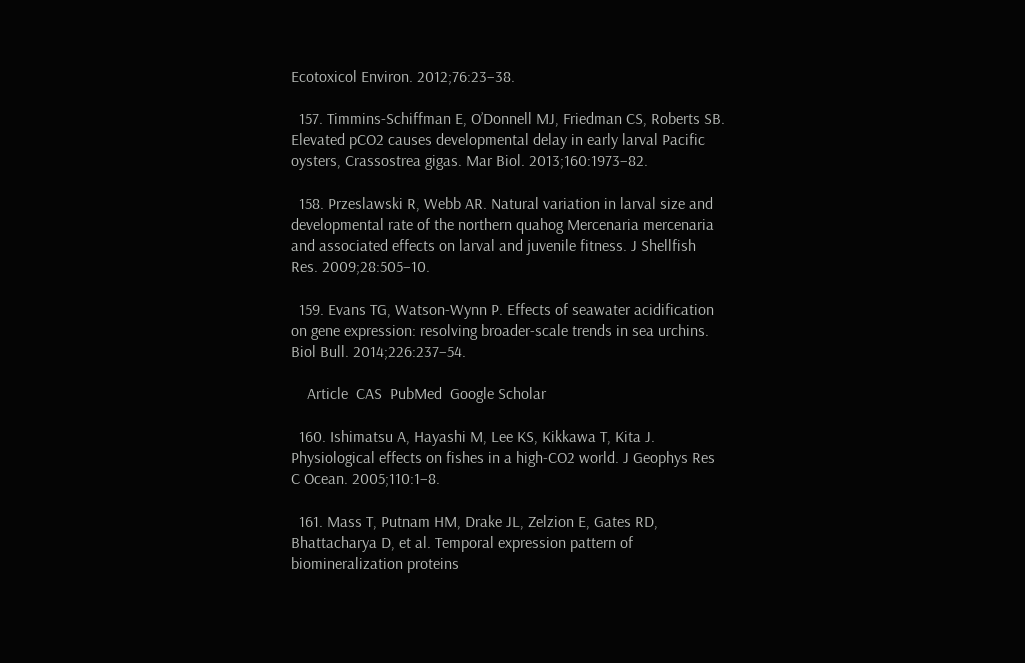Ecotoxicol Environ. 2012;76:23–38.

  157. Timmins-Schiffman E, O’Donnell MJ, Friedman CS, Roberts SB. Elevated pCO2 causes developmental delay in early larval Pacific oysters, Crassostrea gigas. Mar Biol. 2013;160:1973–82.

  158. Przeslawski R, Webb AR. Natural variation in larval size and developmental rate of the northern quahog Mercenaria mercenaria and associated effects on larval and juvenile fitness. J Shellfish Res. 2009;28:505–10.

  159. Evans TG, Watson-Wynn P. Effects of seawater acidification on gene expression: resolving broader-scale trends in sea urchins. Biol Bull. 2014;226:237–54.

    Article  CAS  PubMed  Google Scholar

  160. Ishimatsu A, Hayashi M, Lee KS, Kikkawa T, Kita J. Physiological effects on fishes in a high-CO2 world. J Geophys Res C Ocean. 2005;110:1–8.

  161. Mass T, Putnam HM, Drake JL, Zelzion E, Gates RD, Bhattacharya D, et al. Temporal expression pattern of biomineralization proteins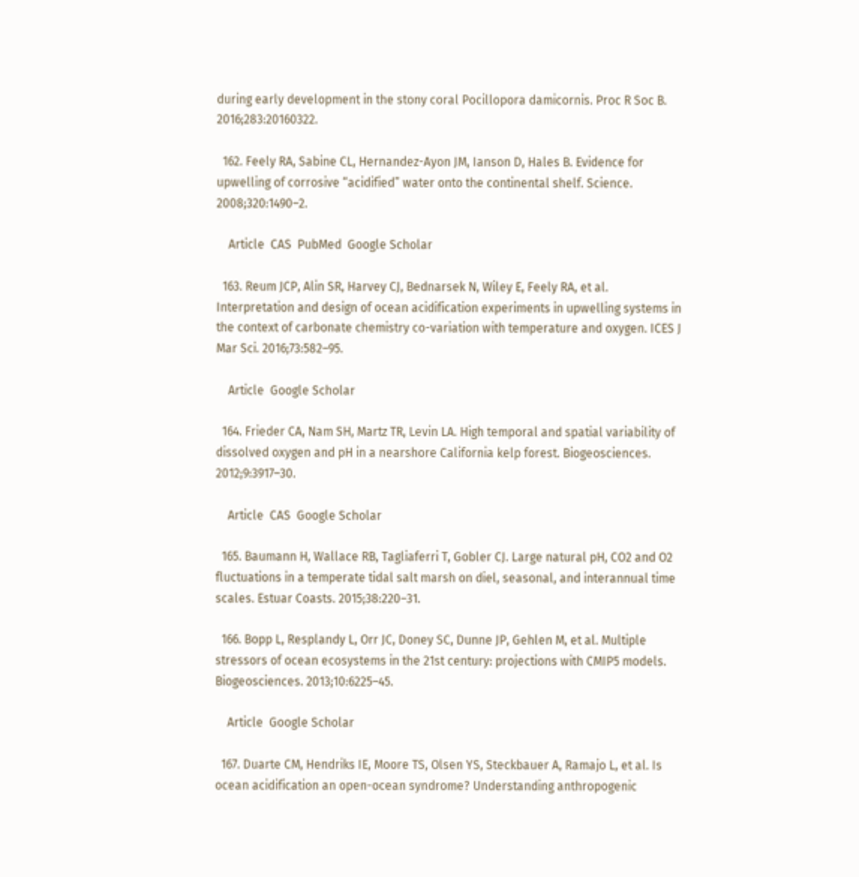during early development in the stony coral Pocillopora damicornis. Proc R Soc B. 2016;283:20160322.

  162. Feely RA, Sabine CL, Hernandez-Ayon JM, Ianson D, Hales B. Evidence for upwelling of corrosive “acidified” water onto the continental shelf. Science. 2008;320:1490–2.

    Article  CAS  PubMed  Google Scholar

  163. Reum JCP, Alin SR, Harvey CJ, Bednarsek N, Wiley E, Feely RA, et al. Interpretation and design of ocean acidification experiments in upwelling systems in the context of carbonate chemistry co-variation with temperature and oxygen. ICES J Mar Sci. 2016;73:582–95.

    Article  Google Scholar

  164. Frieder CA, Nam SH, Martz TR, Levin LA. High temporal and spatial variability of dissolved oxygen and pH in a nearshore California kelp forest. Biogeosciences. 2012;9:3917–30.

    Article  CAS  Google Scholar

  165. Baumann H, Wallace RB, Tagliaferri T, Gobler CJ. Large natural pH, CO2 and O2 fluctuations in a temperate tidal salt marsh on diel, seasonal, and interannual time scales. Estuar Coasts. 2015;38:220–31.

  166. Bopp L, Resplandy L, Orr JC, Doney SC, Dunne JP, Gehlen M, et al. Multiple stressors of ocean ecosystems in the 21st century: projections with CMIP5 models. Biogeosciences. 2013;10:6225–45.

    Article  Google Scholar

  167. Duarte CM, Hendriks IE, Moore TS, Olsen YS, Steckbauer A, Ramajo L, et al. Is ocean acidification an open-ocean syndrome? Understanding anthropogenic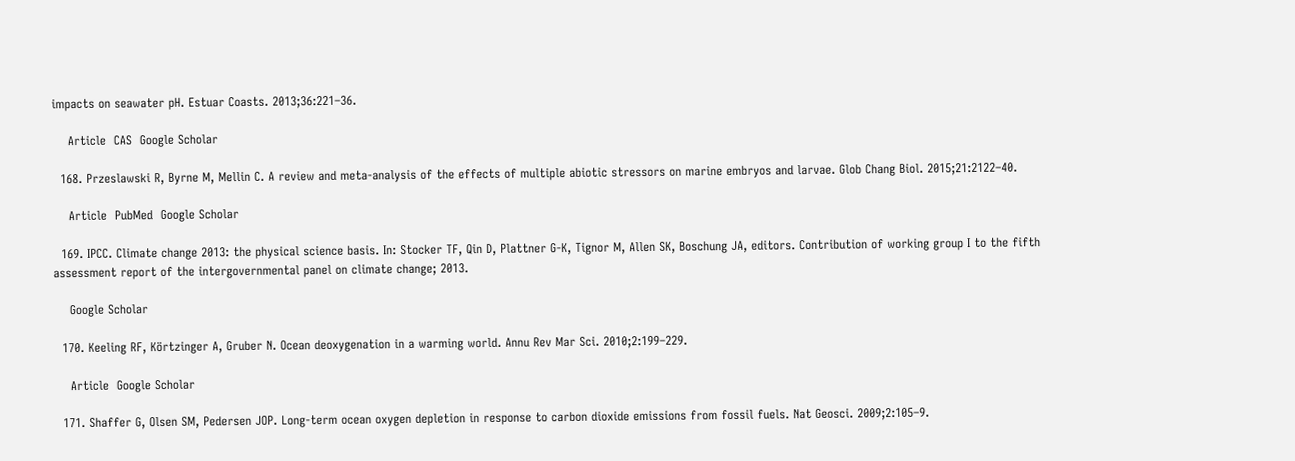impacts on seawater pH. Estuar Coasts. 2013;36:221–36.

    Article  CAS  Google Scholar

  168. Przeslawski R, Byrne M, Mellin C. A review and meta-analysis of the effects of multiple abiotic stressors on marine embryos and larvae. Glob Chang Biol. 2015;21:2122–40.

    Article  PubMed  Google Scholar

  169. IPCC. Climate change 2013: the physical science basis. In: Stocker TF, Qin D, Plattner G-K, Tignor M, Allen SK, Boschung JA, editors. Contribution of working group I to the fifth assessment report of the intergovernmental panel on climate change; 2013.

    Google Scholar

  170. Keeling RF, Körtzinger A, Gruber N. Ocean deoxygenation in a warming world. Annu Rev Mar Sci. 2010;2:199–229.

    Article  Google Scholar

  171. Shaffer G, Olsen SM, Pedersen JOP. Long-term ocean oxygen depletion in response to carbon dioxide emissions from fossil fuels. Nat Geosci. 2009;2:105–9.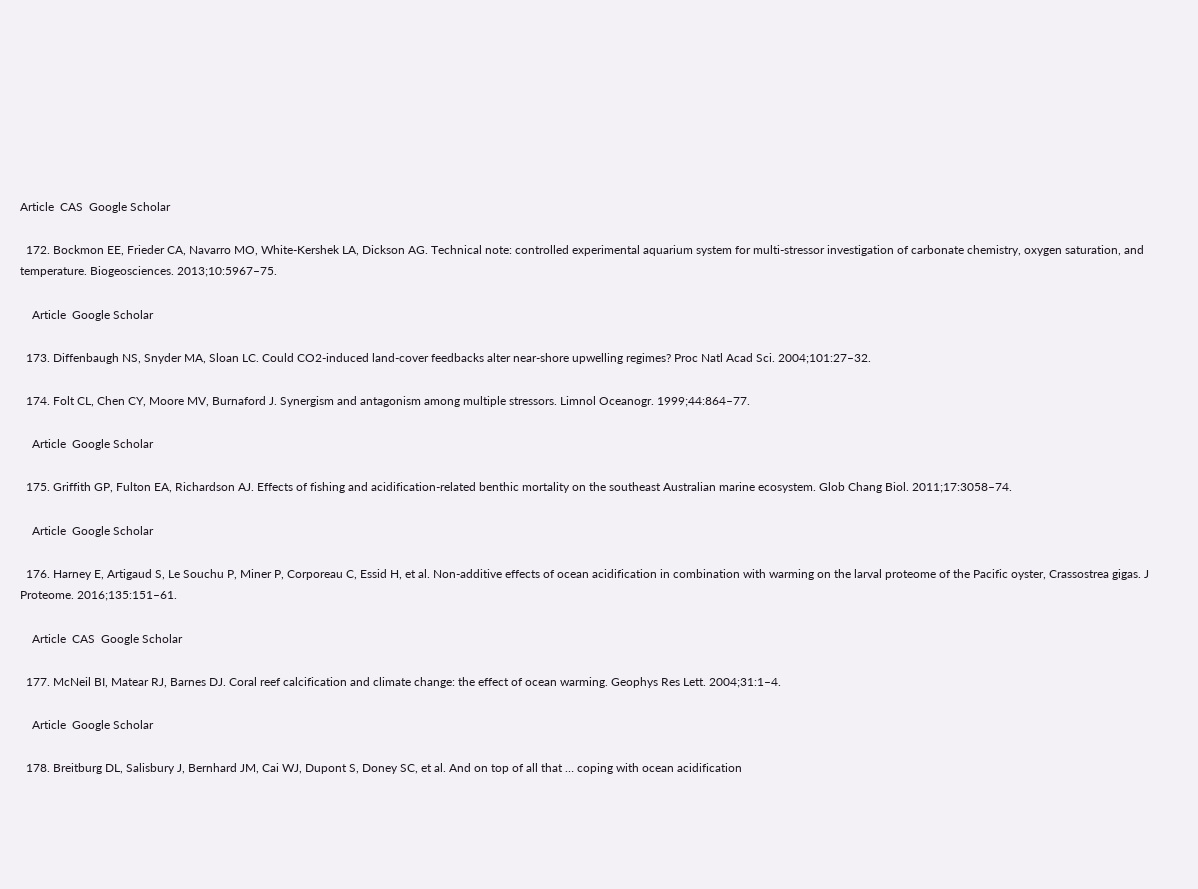Article  CAS  Google Scholar

  172. Bockmon EE, Frieder CA, Navarro MO, White-Kershek LA, Dickson AG. Technical note: controlled experimental aquarium system for multi-stressor investigation of carbonate chemistry, oxygen saturation, and temperature. Biogeosciences. 2013;10:5967–75.

    Article  Google Scholar

  173. Diffenbaugh NS, Snyder MA, Sloan LC. Could CO2-induced land-cover feedbacks alter near-shore upwelling regimes? Proc Natl Acad Sci. 2004;101:27–32.

  174. Folt CL, Chen CY, Moore MV, Burnaford J. Synergism and antagonism among multiple stressors. Limnol Oceanogr. 1999;44:864–77.

    Article  Google Scholar

  175. Griffith GP, Fulton EA, Richardson AJ. Effects of fishing and acidification-related benthic mortality on the southeast Australian marine ecosystem. Glob Chang Biol. 2011;17:3058–74.

    Article  Google Scholar

  176. Harney E, Artigaud S, Le Souchu P, Miner P, Corporeau C, Essid H, et al. Non-additive effects of ocean acidification in combination with warming on the larval proteome of the Pacific oyster, Crassostrea gigas. J Proteome. 2016;135:151–61.

    Article  CAS  Google Scholar

  177. McNeil BI, Matear RJ, Barnes DJ. Coral reef calcification and climate change: the effect of ocean warming. Geophys Res Lett. 2004;31:1–4.

    Article  Google Scholar

  178. Breitburg DL, Salisbury J, Bernhard JM, Cai WJ, Dupont S, Doney SC, et al. And on top of all that … coping with ocean acidification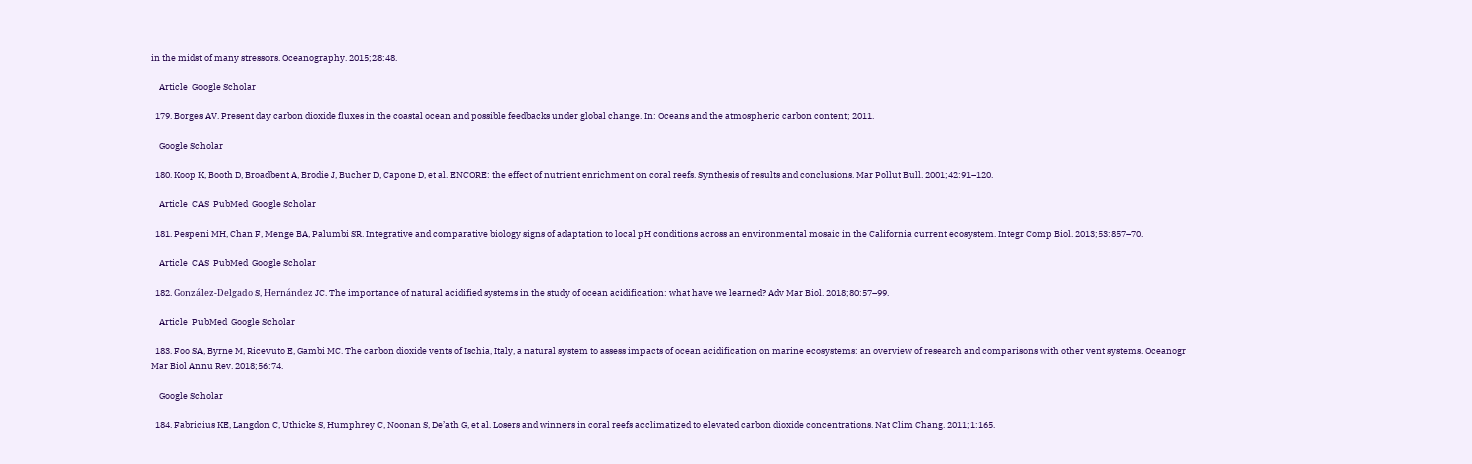in the midst of many stressors. Oceanography. 2015;28:48.

    Article  Google Scholar

  179. Borges AV. Present day carbon dioxide fluxes in the coastal ocean and possible feedbacks under global change. In: Oceans and the atmospheric carbon content; 2011.

    Google Scholar

  180. Koop K, Booth D, Broadbent A, Brodie J, Bucher D, Capone D, et al. ENCORE: the effect of nutrient enrichment on coral reefs. Synthesis of results and conclusions. Mar Pollut Bull. 2001;42:91–120.

    Article  CAS  PubMed  Google Scholar

  181. Pespeni MH, Chan F, Menge BA, Palumbi SR. Integrative and comparative biology signs of adaptation to local pH conditions across an environmental mosaic in the California current ecosystem. Integr Comp Biol. 2013;53:857–70.

    Article  CAS  PubMed  Google Scholar

  182. González-Delgado S, Hernández JC. The importance of natural acidified systems in the study of ocean acidification: what have we learned? Adv Mar Biol. 2018;80:57–99.

    Article  PubMed  Google Scholar

  183. Foo SA, Byrne M, Ricevuto E, Gambi MC. The carbon dioxide vents of Ischia, Italy, a natural system to assess impacts of ocean acidification on marine ecosystems: an overview of research and comparisons with other vent systems. Oceanogr Mar Biol Annu Rev. 2018;56:74.

    Google Scholar

  184. Fabricius KE, Langdon C, Uthicke S, Humphrey C, Noonan S, De’ath G, et al. Losers and winners in coral reefs acclimatized to elevated carbon dioxide concentrations. Nat Clim Chang. 2011;1:165.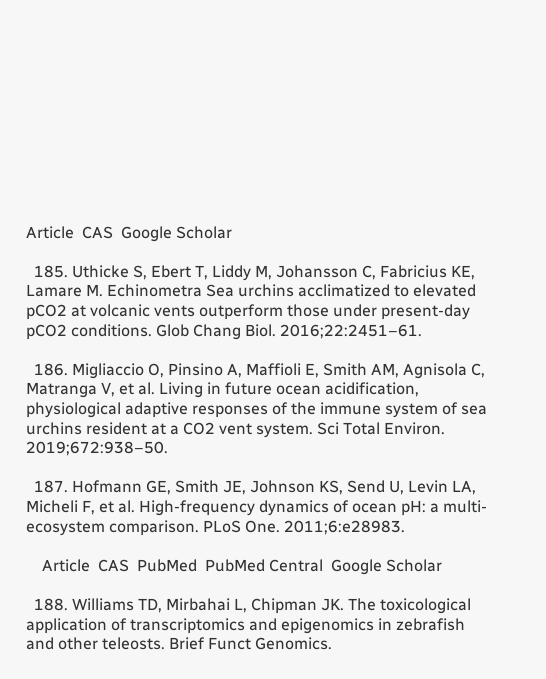Article  CAS  Google Scholar

  185. Uthicke S, Ebert T, Liddy M, Johansson C, Fabricius KE, Lamare M. Echinometra Sea urchins acclimatized to elevated pCO2 at volcanic vents outperform those under present-day pCO2 conditions. Glob Chang Biol. 2016;22:2451–61.

  186. Migliaccio O, Pinsino A, Maffioli E, Smith AM, Agnisola C, Matranga V, et al. Living in future ocean acidification, physiological adaptive responses of the immune system of sea urchins resident at a CO2 vent system. Sci Total Environ. 2019;672:938–50.

  187. Hofmann GE, Smith JE, Johnson KS, Send U, Levin LA, Micheli F, et al. High-frequency dynamics of ocean pH: a multi-ecosystem comparison. PLoS One. 2011;6:e28983.

    Article  CAS  PubMed  PubMed Central  Google Scholar

  188. Williams TD, Mirbahai L, Chipman JK. The toxicological application of transcriptomics and epigenomics in zebrafish and other teleosts. Brief Funct Genomics.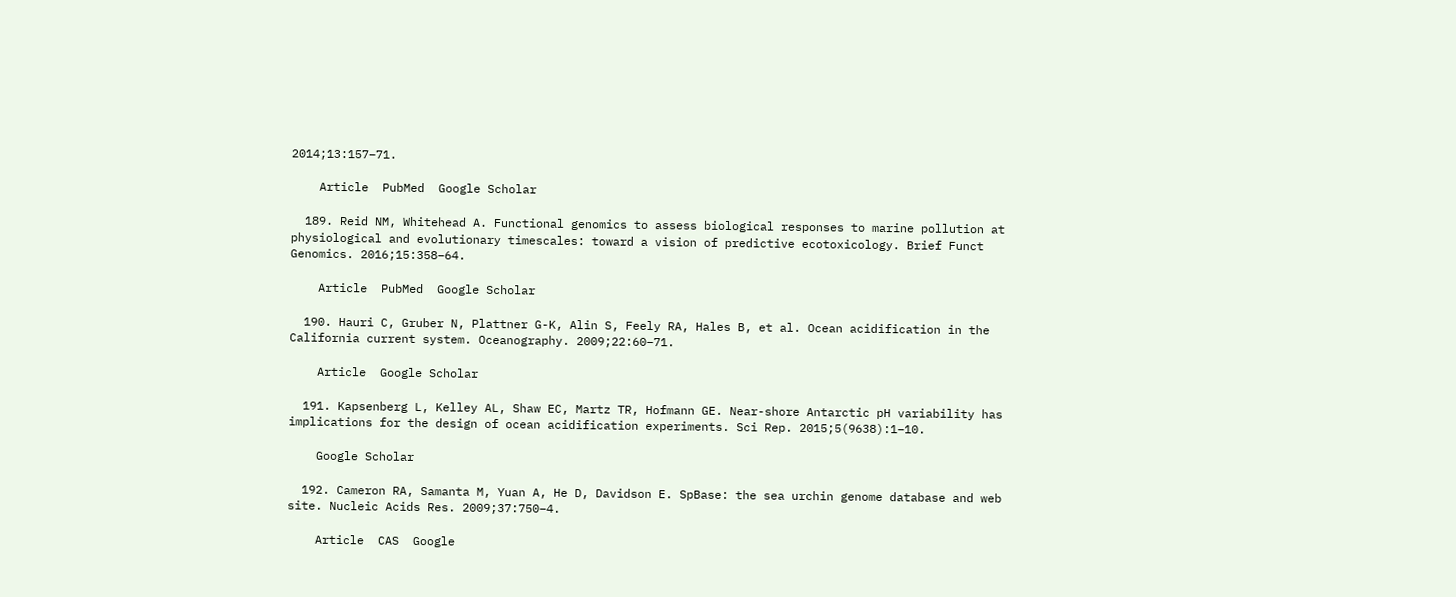2014;13:157–71.

    Article  PubMed  Google Scholar

  189. Reid NM, Whitehead A. Functional genomics to assess biological responses to marine pollution at physiological and evolutionary timescales: toward a vision of predictive ecotoxicology. Brief Funct Genomics. 2016;15:358–64.

    Article  PubMed  Google Scholar

  190. Hauri C, Gruber N, Plattner G-K, Alin S, Feely RA, Hales B, et al. Ocean acidification in the California current system. Oceanography. 2009;22:60–71.

    Article  Google Scholar

  191. Kapsenberg L, Kelley AL, Shaw EC, Martz TR, Hofmann GE. Near-shore Antarctic pH variability has implications for the design of ocean acidification experiments. Sci Rep. 2015;5(9638):1–10.

    Google Scholar

  192. Cameron RA, Samanta M, Yuan A, He D, Davidson E. SpBase: the sea urchin genome database and web site. Nucleic Acids Res. 2009;37:750–4.

    Article  CAS  Google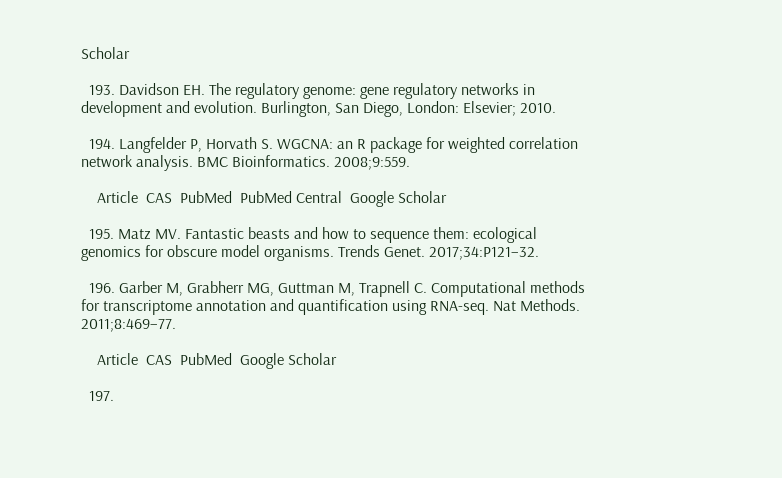Scholar

  193. Davidson EH. The regulatory genome: gene regulatory networks in development and evolution. Burlington, San Diego, London: Elsevier; 2010.

  194. Langfelder P, Horvath S. WGCNA: an R package for weighted correlation network analysis. BMC Bioinformatics. 2008;9:559.

    Article  CAS  PubMed  PubMed Central  Google Scholar

  195. Matz MV. Fantastic beasts and how to sequence them: ecological genomics for obscure model organisms. Trends Genet. 2017;34:P121–32.

  196. Garber M, Grabherr MG, Guttman M, Trapnell C. Computational methods for transcriptome annotation and quantification using RNA-seq. Nat Methods. 2011;8:469–77.

    Article  CAS  PubMed  Google Scholar

  197.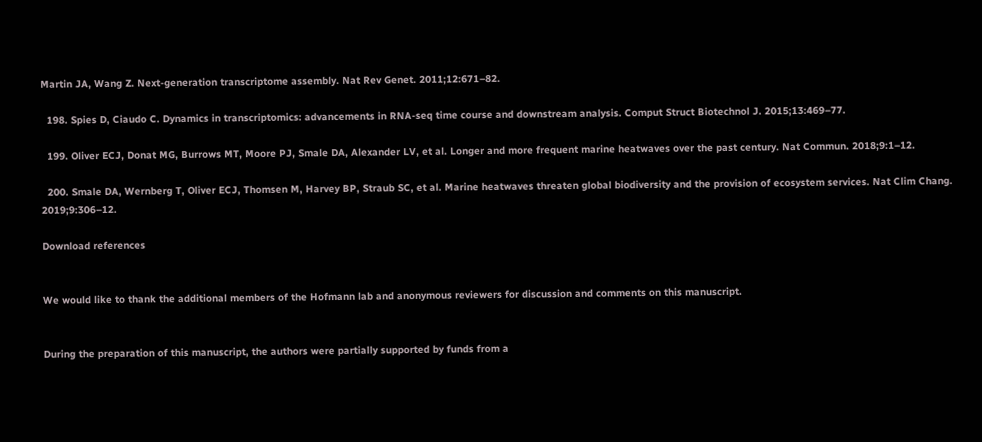Martin JA, Wang Z. Next-generation transcriptome assembly. Nat Rev Genet. 2011;12:671–82.

  198. Spies D, Ciaudo C. Dynamics in transcriptomics: advancements in RNA-seq time course and downstream analysis. Comput Struct Biotechnol J. 2015;13:469–77.

  199. Oliver ECJ, Donat MG, Burrows MT, Moore PJ, Smale DA, Alexander LV, et al. Longer and more frequent marine heatwaves over the past century. Nat Commun. 2018;9:1–12.

  200. Smale DA, Wernberg T, Oliver ECJ, Thomsen M, Harvey BP, Straub SC, et al. Marine heatwaves threaten global biodiversity and the provision of ecosystem services. Nat Clim Chang. 2019;9:306–12.

Download references


We would like to thank the additional members of the Hofmann lab and anonymous reviewers for discussion and comments on this manuscript.


During the preparation of this manuscript, the authors were partially supported by funds from a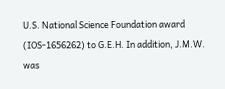U.S. National Science Foundation award (IOS-1656262) to G.E.H. In addition, J.M.W. was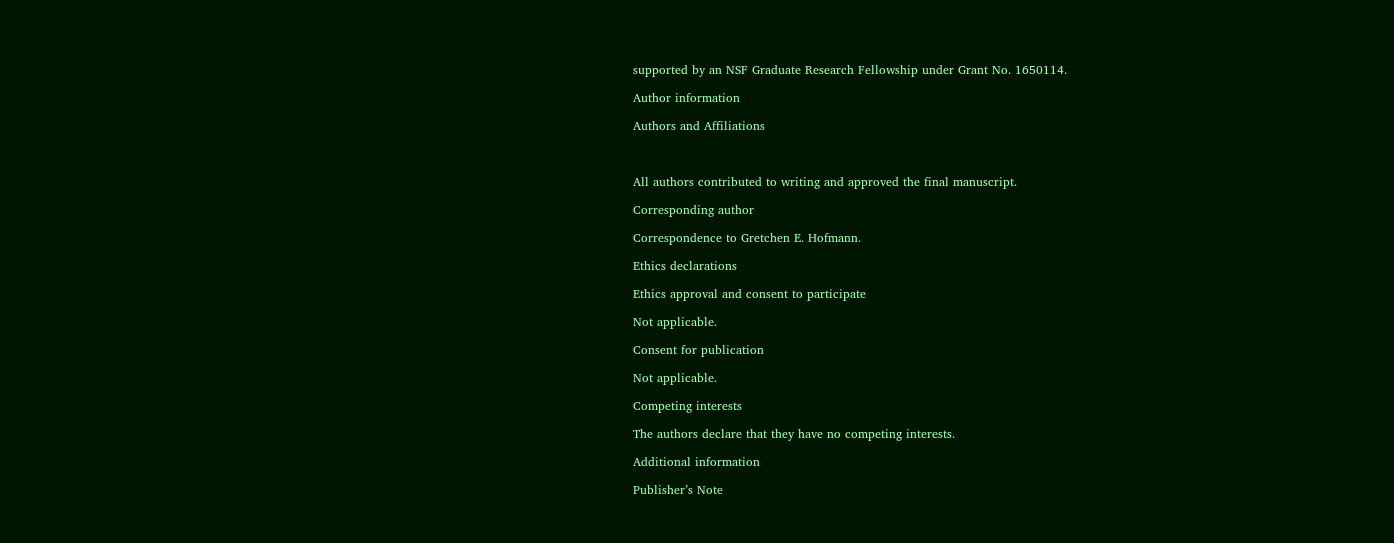supported by an NSF Graduate Research Fellowship under Grant No. 1650114.

Author information

Authors and Affiliations



All authors contributed to writing and approved the final manuscript.

Corresponding author

Correspondence to Gretchen E. Hofmann.

Ethics declarations

Ethics approval and consent to participate

Not applicable.

Consent for publication

Not applicable.

Competing interests

The authors declare that they have no competing interests.

Additional information

Publisher’s Note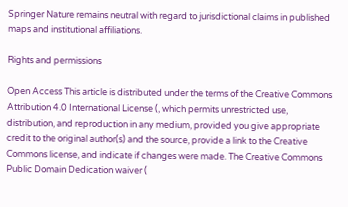Springer Nature remains neutral with regard to jurisdictional claims in published maps and institutional affiliations.

Rights and permissions

Open Access This article is distributed under the terms of the Creative Commons Attribution 4.0 International License (, which permits unrestricted use, distribution, and reproduction in any medium, provided you give appropriate credit to the original author(s) and the source, provide a link to the Creative Commons license, and indicate if changes were made. The Creative Commons Public Domain Dedication waiver (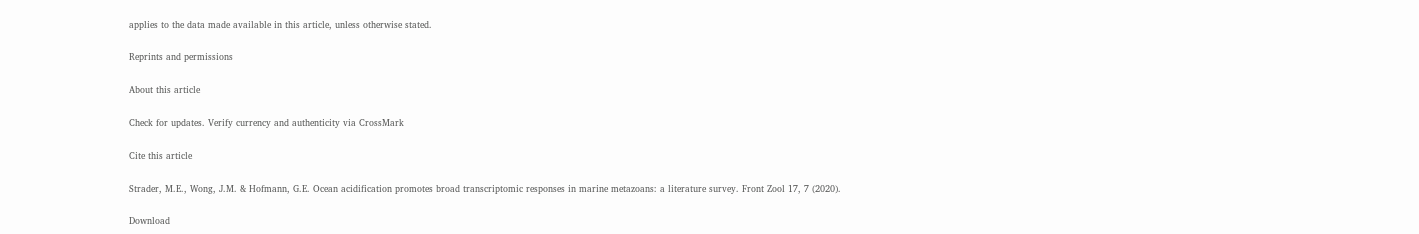applies to the data made available in this article, unless otherwise stated.

Reprints and permissions

About this article

Check for updates. Verify currency and authenticity via CrossMark

Cite this article

Strader, M.E., Wong, J.M. & Hofmann, G.E. Ocean acidification promotes broad transcriptomic responses in marine metazoans: a literature survey. Front Zool 17, 7 (2020).

Download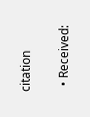citation

  • Received: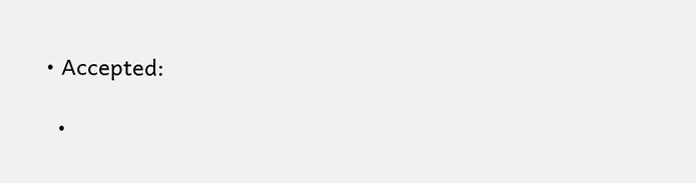• Accepted:

  •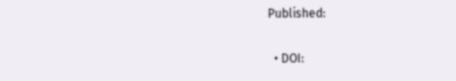Published:

  • DOI: